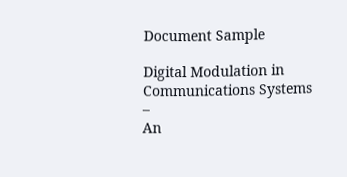Document Sample

Digital Modulation in
Communications Systems –
An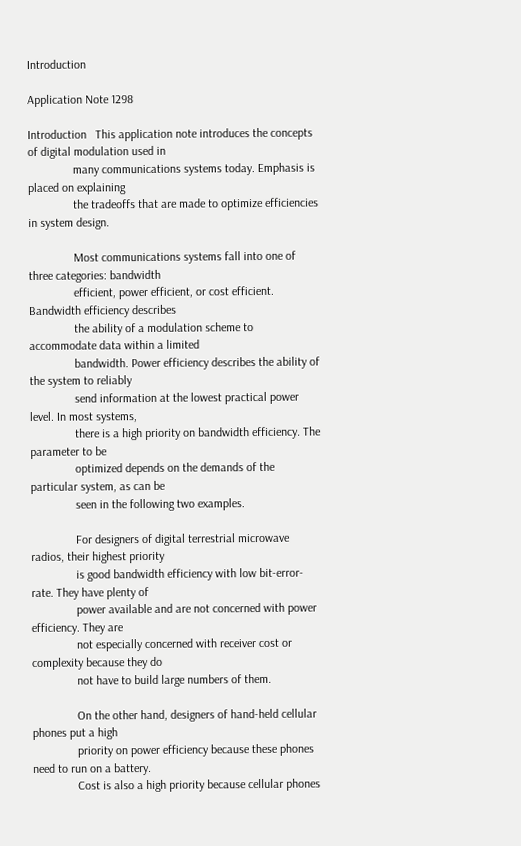Introduction

Application Note 1298

Introduction   This application note introduces the concepts of digital modulation used in
               many communications systems today. Emphasis is placed on explaining
               the tradeoffs that are made to optimize efficiencies in system design.

               Most communications systems fall into one of three categories: bandwidth
               efficient, power efficient, or cost efficient. Bandwidth efficiency describes
               the ability of a modulation scheme to accommodate data within a limited
               bandwidth. Power efficiency describes the ability of the system to reliably
               send information at the lowest practical power level. In most systems,
               there is a high priority on bandwidth efficiency. The parameter to be
               optimized depends on the demands of the particular system, as can be
               seen in the following two examples.

               For designers of digital terrestrial microwave radios, their highest priority
               is good bandwidth efficiency with low bit-error-rate. They have plenty of
               power available and are not concerned with power efficiency. They are
               not especially concerned with receiver cost or complexity because they do
               not have to build large numbers of them.

               On the other hand, designers of hand-held cellular phones put a high
               priority on power efficiency because these phones need to run on a battery.
               Cost is also a high priority because cellular phones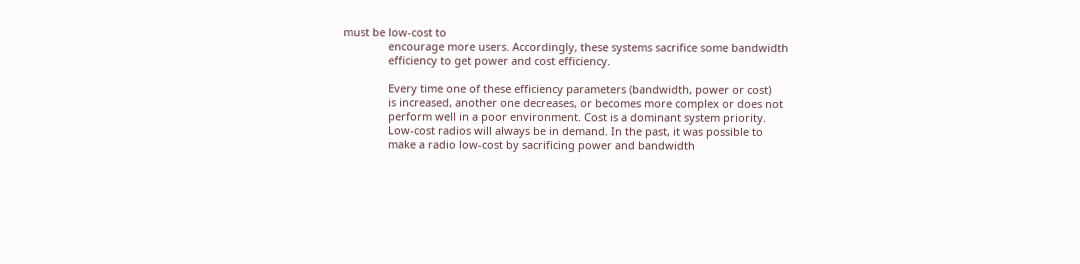must be low-cost to
               encourage more users. Accordingly, these systems sacrifice some bandwidth
               efficiency to get power and cost efficiency.

               Every time one of these efficiency parameters (bandwidth, power or cost)
               is increased, another one decreases, or becomes more complex or does not
               perform well in a poor environment. Cost is a dominant system priority.
               Low-cost radios will always be in demand. In the past, it was possible to
               make a radio low-cost by sacrificing power and bandwidth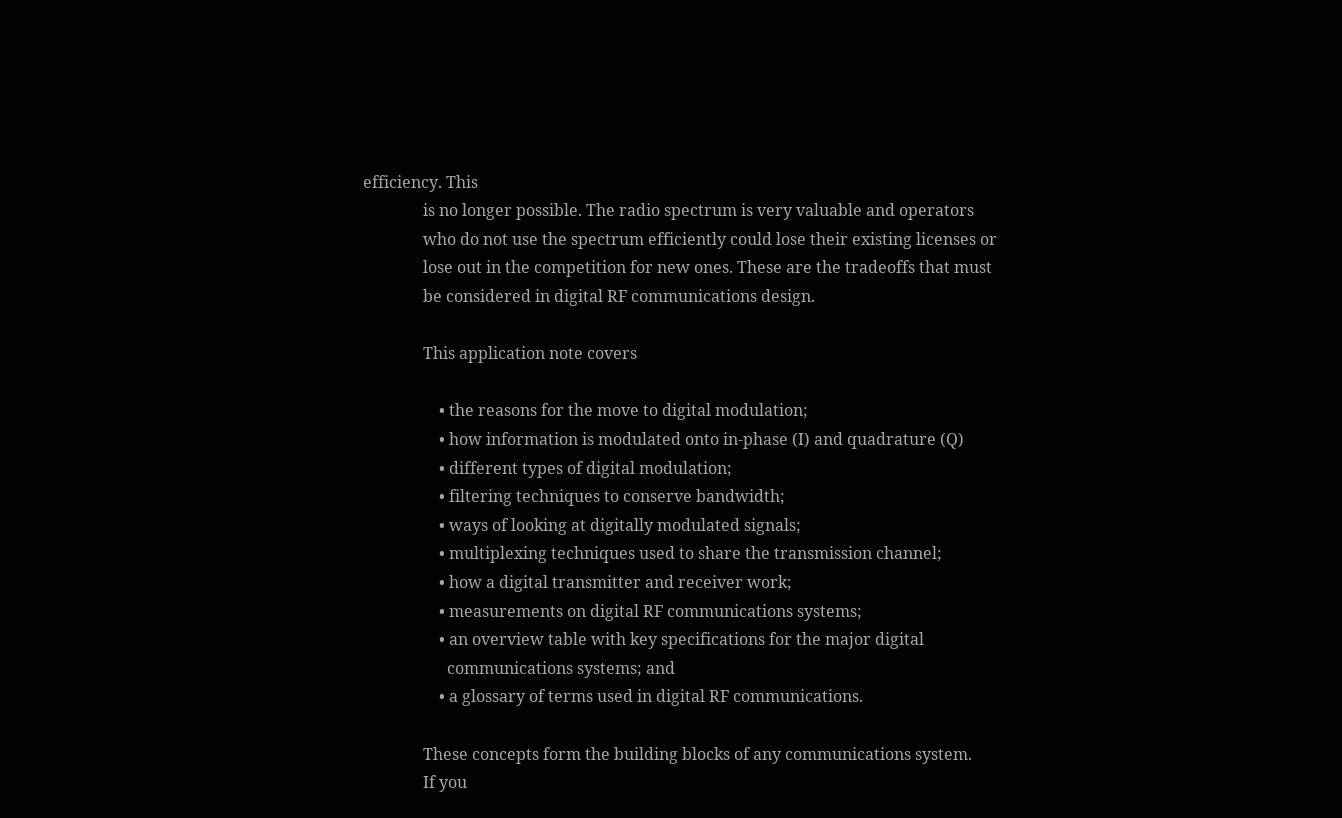efficiency. This
               is no longer possible. The radio spectrum is very valuable and operators
               who do not use the spectrum efficiently could lose their existing licenses or
               lose out in the competition for new ones. These are the tradeoffs that must
               be considered in digital RF communications design.

               This application note covers

                   • the reasons for the move to digital modulation;
                   • how information is modulated onto in-phase (I) and quadrature (Q)
                   • different types of digital modulation;
                   • filtering techniques to conserve bandwidth;
                   • ways of looking at digitally modulated signals;
                   • multiplexing techniques used to share the transmission channel;
                   • how a digital transmitter and receiver work;
                   • measurements on digital RF communications systems;
                   • an overview table with key specifications for the major digital
                     communications systems; and
                   • a glossary of terms used in digital RF communications.

               These concepts form the building blocks of any communications system.
               If you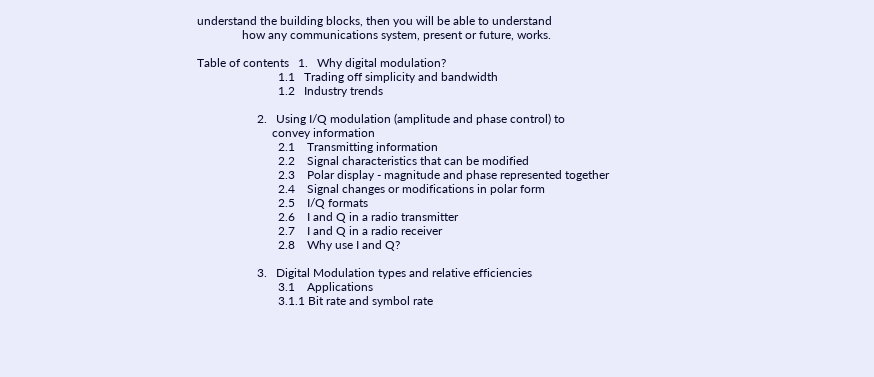understand the building blocks, then you will be able to understand
               how any communications system, present or future, works.

Table of contents   1.   Why digital modulation?
                           1.1   Trading off simplicity and bandwidth
                           1.2   Industry trends

                    2.   Using I/Q modulation (amplitude and phase control) to
                         convey information
                           2.1    Transmitting information
                           2.2    Signal characteristics that can be modified
                           2.3    Polar display - magnitude and phase represented together
                           2.4    Signal changes or modifications in polar form
                           2.5    I/Q formats
                           2.6    I and Q in a radio transmitter
                           2.7    I and Q in a radio receiver
                           2.8    Why use I and Q?

                    3.   Digital Modulation types and relative efficiencies
                           3.1    Applications
                           3.1.1 Bit rate and symbol rate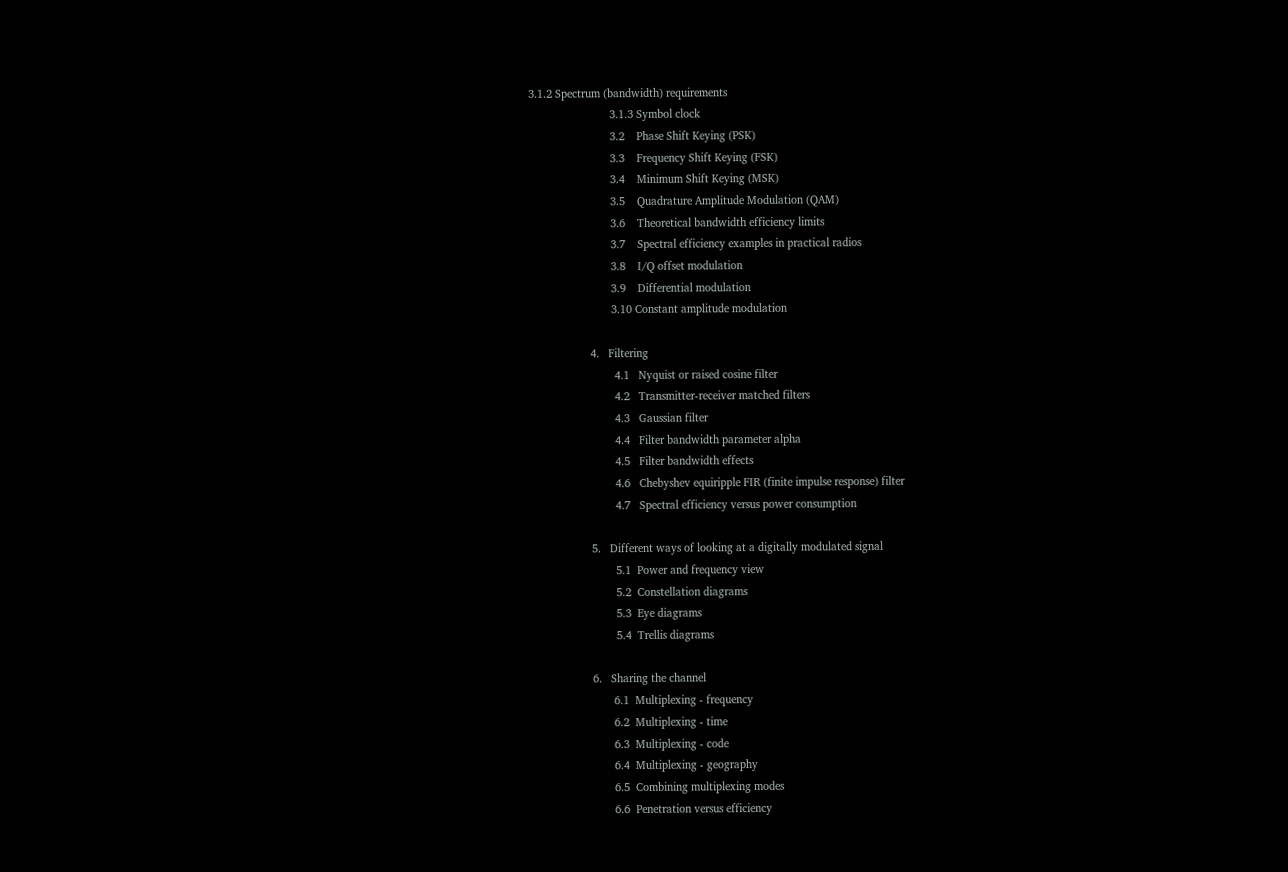3.1.2 Spectrum (bandwidth) requirements
                           3.1.3 Symbol clock
                           3.2    Phase Shift Keying (PSK)
                           3.3    Frequency Shift Keying (FSK)
                           3.4    Minimum Shift Keying (MSK)
                           3.5    Quadrature Amplitude Modulation (QAM)
                           3.6    Theoretical bandwidth efficiency limits
                           3.7    Spectral efficiency examples in practical radios
                           3.8    I/Q offset modulation
                           3.9    Differential modulation
                           3.10 Constant amplitude modulation

                    4.   Filtering
                            4.1   Nyquist or raised cosine filter
                            4.2   Transmitter-receiver matched filters
                            4.3   Gaussian filter
                            4.4   Filter bandwidth parameter alpha
                            4.5   Filter bandwidth effects
                            4.6   Chebyshev equiripple FIR (finite impulse response) filter
                            4.7   Spectral efficiency versus power consumption

                    5.   Different ways of looking at a digitally modulated signal
                            5.1  Power and frequency view
                            5.2  Constellation diagrams
                            5.3  Eye diagrams
                            5.4  Trellis diagrams

                    6.   Sharing the channel
                           6.1  Multiplexing - frequency
                           6.2  Multiplexing - time
                           6.3  Multiplexing - code
                           6.4  Multiplexing - geography
                           6.5  Combining multiplexing modes
                           6.6  Penetration versus efficiency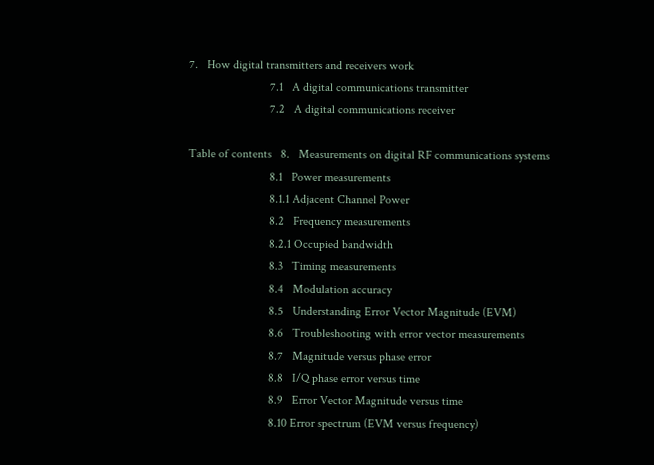7.   How digital transmitters and receivers work
                           7.1   A digital communications transmitter
                           7.2   A digital communications receiver

Table of contents   8.   Measurements on digital RF communications systems
                           8.1   Power measurements
                           8.1.1 Adjacent Channel Power
                           8.2   Frequency measurements
                           8.2.1 Occupied bandwidth
                           8.3   Timing measurements
                           8.4   Modulation accuracy
                           8.5   Understanding Error Vector Magnitude (EVM)
                           8.6   Troubleshooting with error vector measurements
                           8.7   Magnitude versus phase error
                           8.8   I/Q phase error versus time
                           8.9   Error Vector Magnitude versus time
                           8.10 Error spectrum (EVM versus frequency)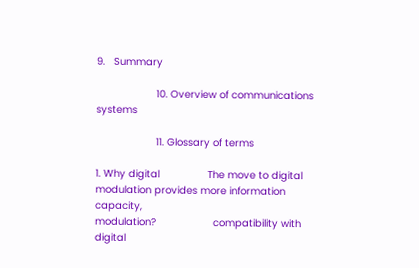9.   Summary

                    10. Overview of communications systems

                    11. Glossary of terms

1. Why digital                The move to digital modulation provides more information capacity,
modulation?                   compatibility with digital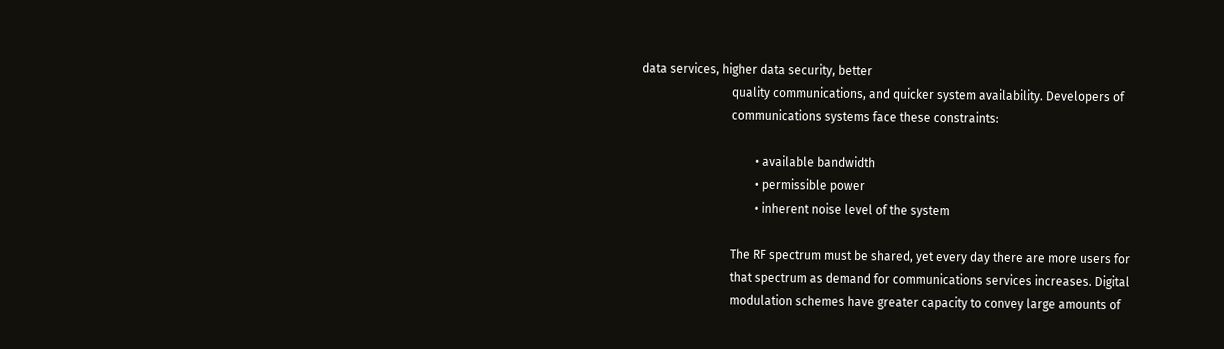data services, higher data security, better
                              quality communications, and quicker system availability. Developers of
                              communications systems face these constraints:

                                      • available bandwidth
                                      • permissible power
                                      • inherent noise level of the system

                              The RF spectrum must be shared, yet every day there are more users for
                              that spectrum as demand for communications services increases. Digital
                              modulation schemes have greater capacity to convey large amounts of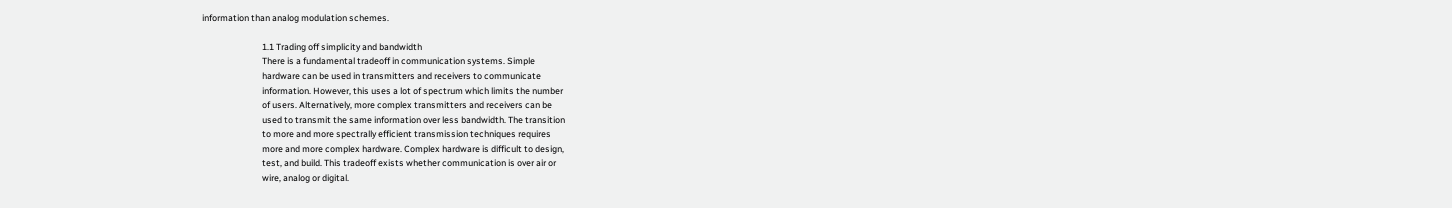information than analog modulation schemes.

                              1.1 Trading off simplicity and bandwidth
                              There is a fundamental tradeoff in communication systems. Simple
                              hardware can be used in transmitters and receivers to communicate
                              information. However, this uses a lot of spectrum which limits the number
                              of users. Alternatively, more complex transmitters and receivers can be
                              used to transmit the same information over less bandwidth. The transition
                              to more and more spectrally efficient transmission techniques requires
                              more and more complex hardware. Complex hardware is difficult to design,
                              test, and build. This tradeoff exists whether communication is over air or
                              wire, analog or digital.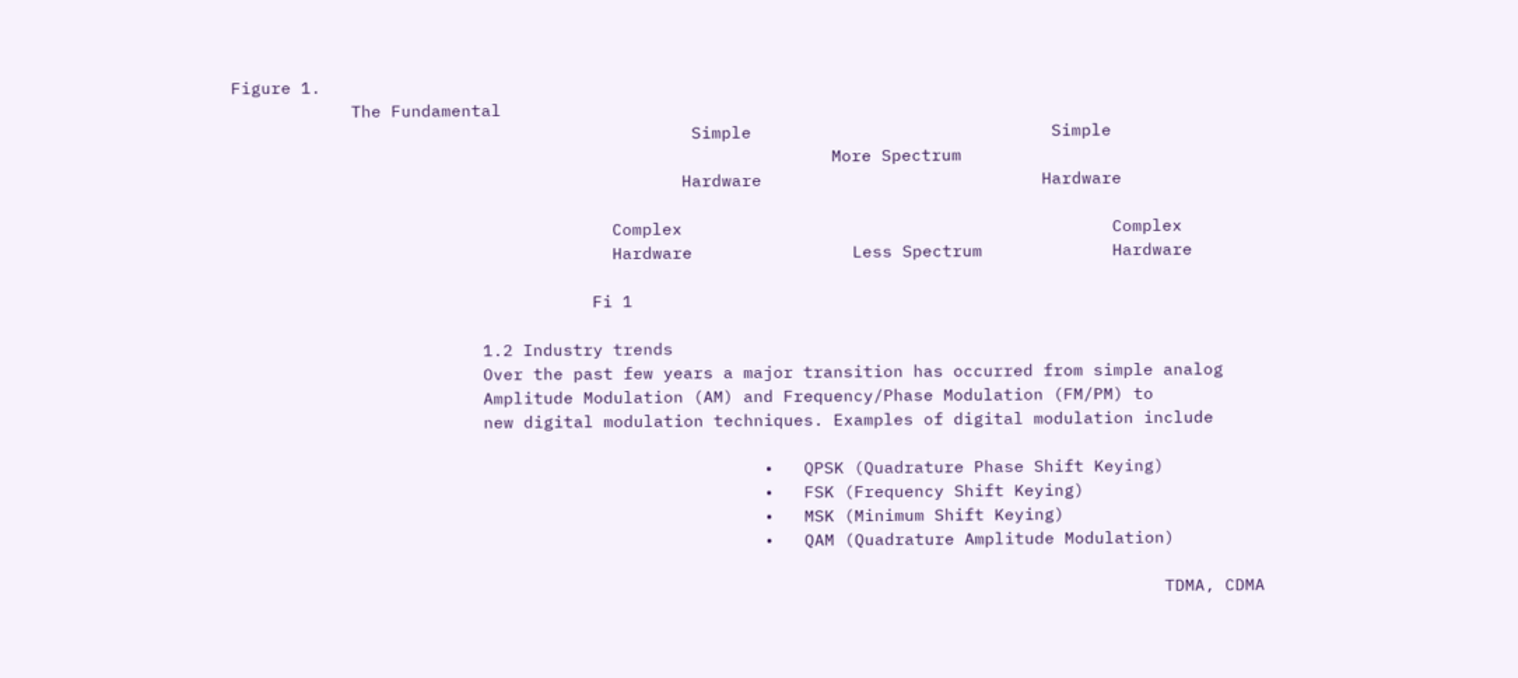Figure 1.
            The Fundamental
                                              Simple                              Simple
                                                            More Spectrum
                                             Hardware                            Hardware

                                      Complex                                           Complex
                                      Hardware                Less Spectrum             Hardware

                                    Fi 1

                         1.2 Industry trends
                         Over the past few years a major transition has occurred from simple analog
                         Amplitude Modulation (AM) and Frequency/Phase Modulation (FM/PM) to
                         new digital modulation techniques. Examples of digital modulation include

                                                     •   QPSK (Quadrature Phase Shift Keying)
                                                     •   FSK (Frequency Shift Keying)
                                                     •   MSK (Minimum Shift Keying)
                                                     •   QAM (Quadrature Amplitude Modulation)

                                                                                             TDMA, CDMA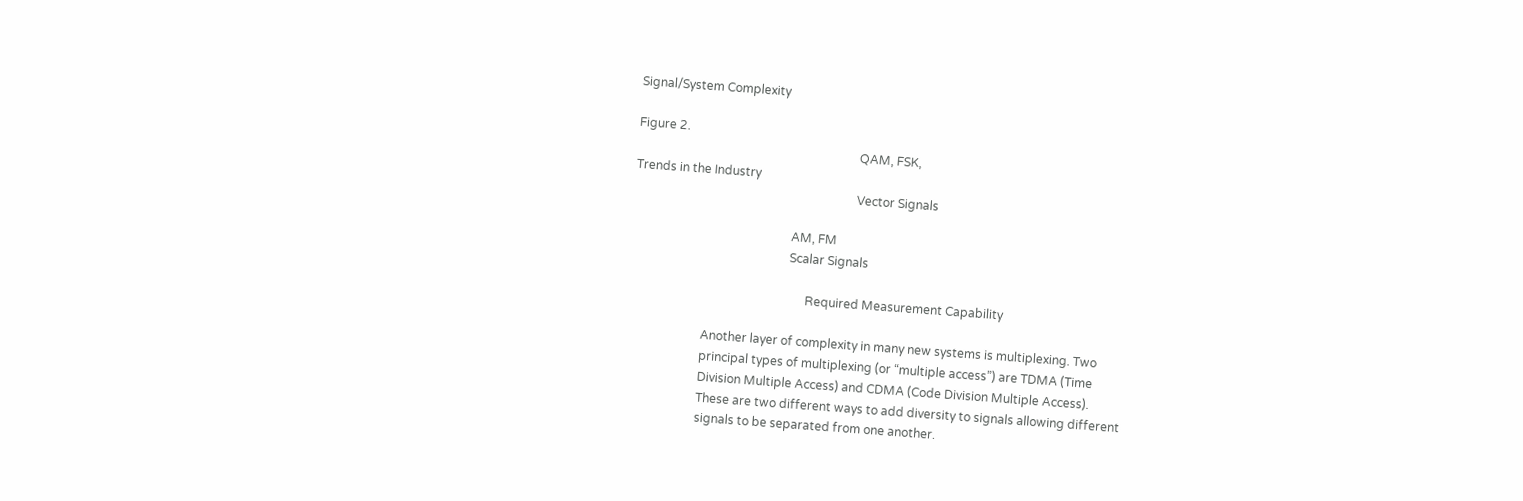Signal/System Complexity

Figure 2.
                                                                          QAM, FSK,
Trends in the Industry
                                                                          Vector Signals

                                                     AM, FM
                                                     Scalar Signals

                                                           Required Measurement Capability

                         Another layer of complexity in many new systems is multiplexing. Two
                         principal types of multiplexing (or “multiple access”) are TDMA (Time
                         Division Multiple Access) and CDMA (Code Division Multiple Access).
                         These are two different ways to add diversity to signals allowing different
                         signals to be separated from one another.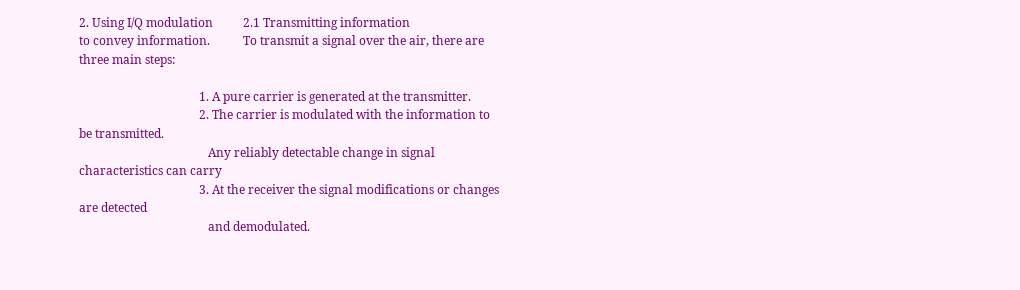2. Using I/Q modulation          2.1 Transmitting information
to convey information.           To transmit a signal over the air, there are three main steps:

                                        1. A pure carrier is generated at the transmitter.
                                        2. The carrier is modulated with the information to be transmitted.
                                           Any reliably detectable change in signal characteristics can carry
                                        3. At the receiver the signal modifications or changes are detected
                                           and demodulated.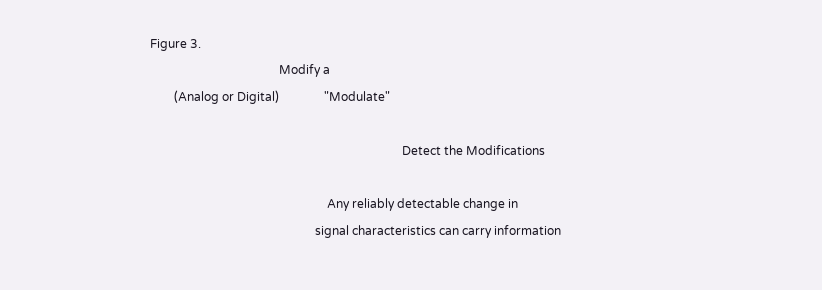Figure 3.
                                           Modify a
        (Analog or Digital)               "Modulate"

                                                                                    Detect the Modifications

                                                           Any reliably detectable change in
                                                       signal characteristics can carry information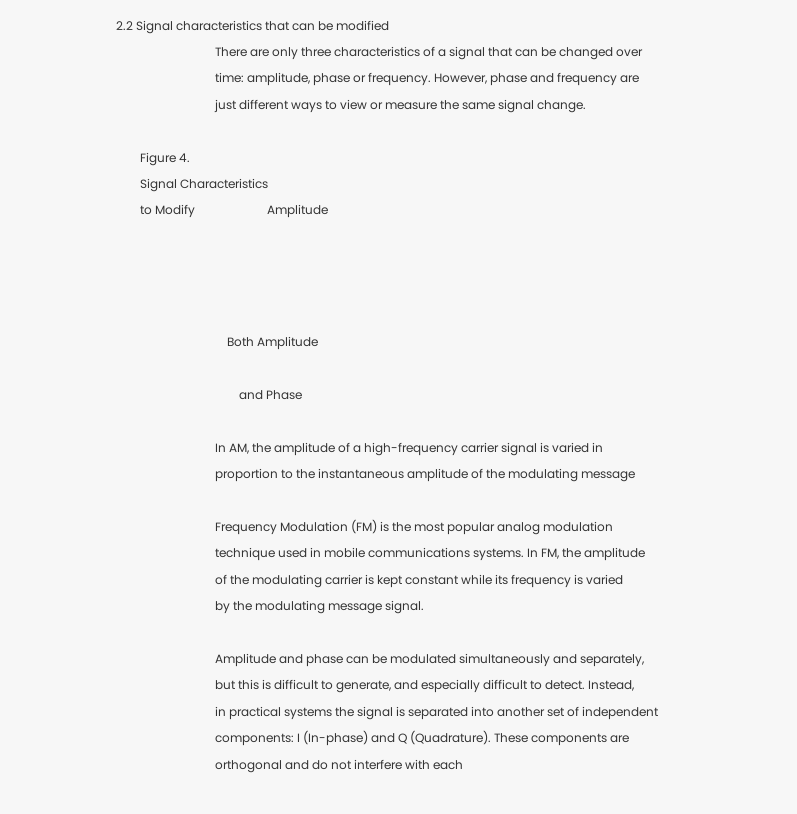2.2 Signal characteristics that can be modified
                                 There are only three characteristics of a signal that can be changed over
                                 time: amplitude, phase or frequency. However, phase and frequency are
                                 just different ways to view or measure the same signal change.

        Figure 4.
        Signal Characteristics
        to Modify                        Amplitude




                                     Both Amplitude

                                         and Phase

                                 In AM, the amplitude of a high-frequency carrier signal is varied in
                                 proportion to the instantaneous amplitude of the modulating message

                                 Frequency Modulation (FM) is the most popular analog modulation
                                 technique used in mobile communications systems. In FM, the amplitude
                                 of the modulating carrier is kept constant while its frequency is varied
                                 by the modulating message signal.

                                 Amplitude and phase can be modulated simultaneously and separately,
                                 but this is difficult to generate, and especially difficult to detect. Instead,
                                 in practical systems the signal is separated into another set of independent
                                 components: I (In-phase) and Q (Quadrature). These components are
                                 orthogonal and do not interfere with each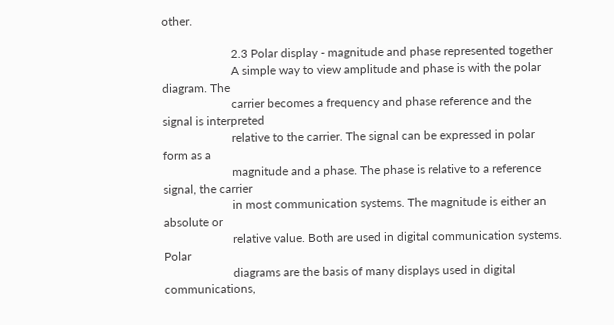other.

                       2.3 Polar display - magnitude and phase represented together
                       A simple way to view amplitude and phase is with the polar diagram. The
                       carrier becomes a frequency and phase reference and the signal is interpreted
                       relative to the carrier. The signal can be expressed in polar form as a
                       magnitude and a phase. The phase is relative to a reference signal, the carrier
                       in most communication systems. The magnitude is either an absolute or
                       relative value. Both are used in digital communication systems. Polar
                       diagrams are the basis of many displays used in digital communications,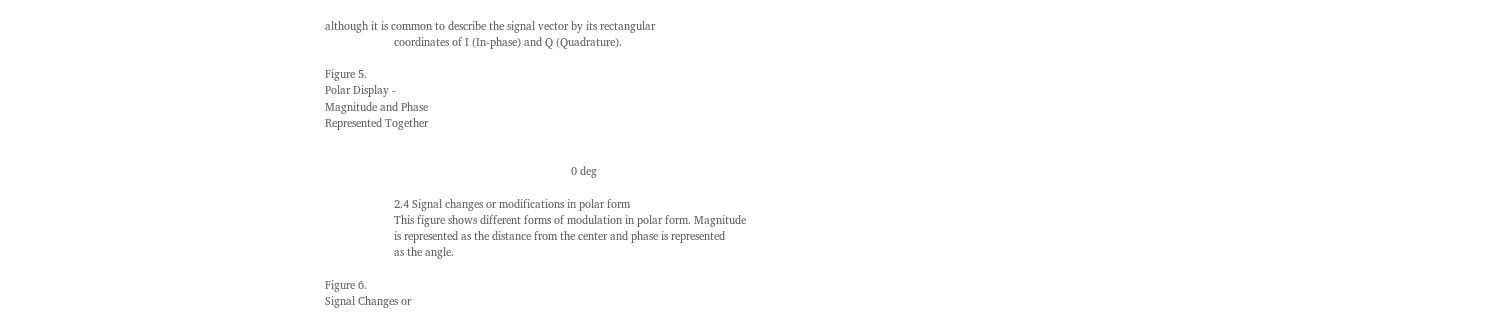although it is common to describe the signal vector by its rectangular
                       coordinates of I (In-phase) and Q (Quadrature).

Figure 5.
Polar Display -
Magnitude and Phase
Represented Together


                                                                                  0 deg

                       2.4 Signal changes or modifications in polar form
                       This figure shows different forms of modulation in polar form. Magnitude
                       is represented as the distance from the center and phase is represented
                       as the angle.

Figure 6.
Signal Changes or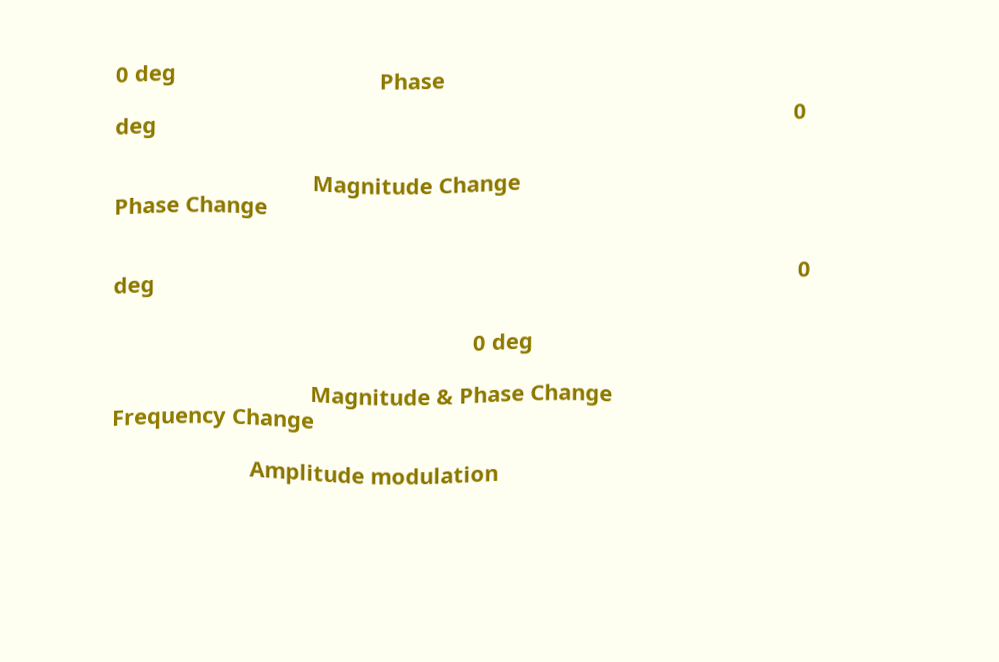0 deg                                  Phase
                                                                                                                 0 deg

                                 Magnitude Change                                         Phase Change

                                                                                                                  0 deg

                                                            0 deg

                                 Magnitude & Phase Change                                 Frequency Change

                       Amplitude modulation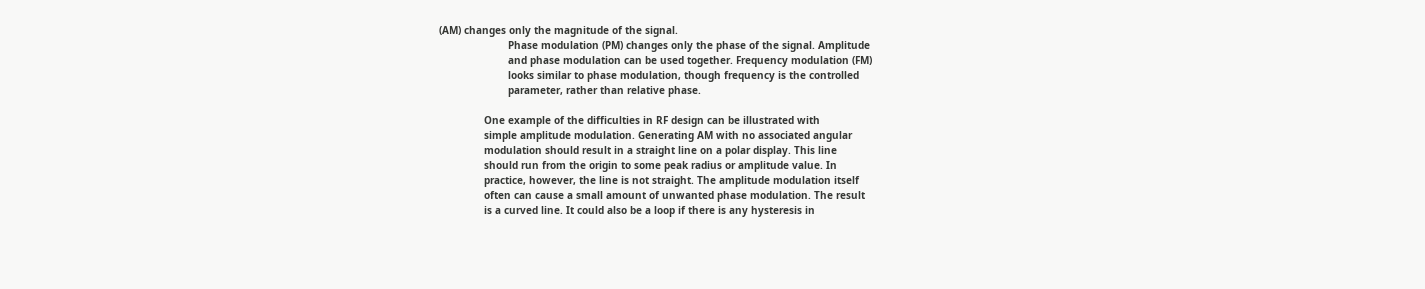(AM) changes only the magnitude of the signal.
                       Phase modulation (PM) changes only the phase of the signal. Amplitude
                       and phase modulation can be used together. Frequency modulation (FM)
                       looks similar to phase modulation, though frequency is the controlled
                       parameter, rather than relative phase.

               One example of the difficulties in RF design can be illustrated with
               simple amplitude modulation. Generating AM with no associated angular
               modulation should result in a straight line on a polar display. This line
               should run from the origin to some peak radius or amplitude value. In
               practice, however, the line is not straight. The amplitude modulation itself
               often can cause a small amount of unwanted phase modulation. The result
               is a curved line. It could also be a loop if there is any hysteresis in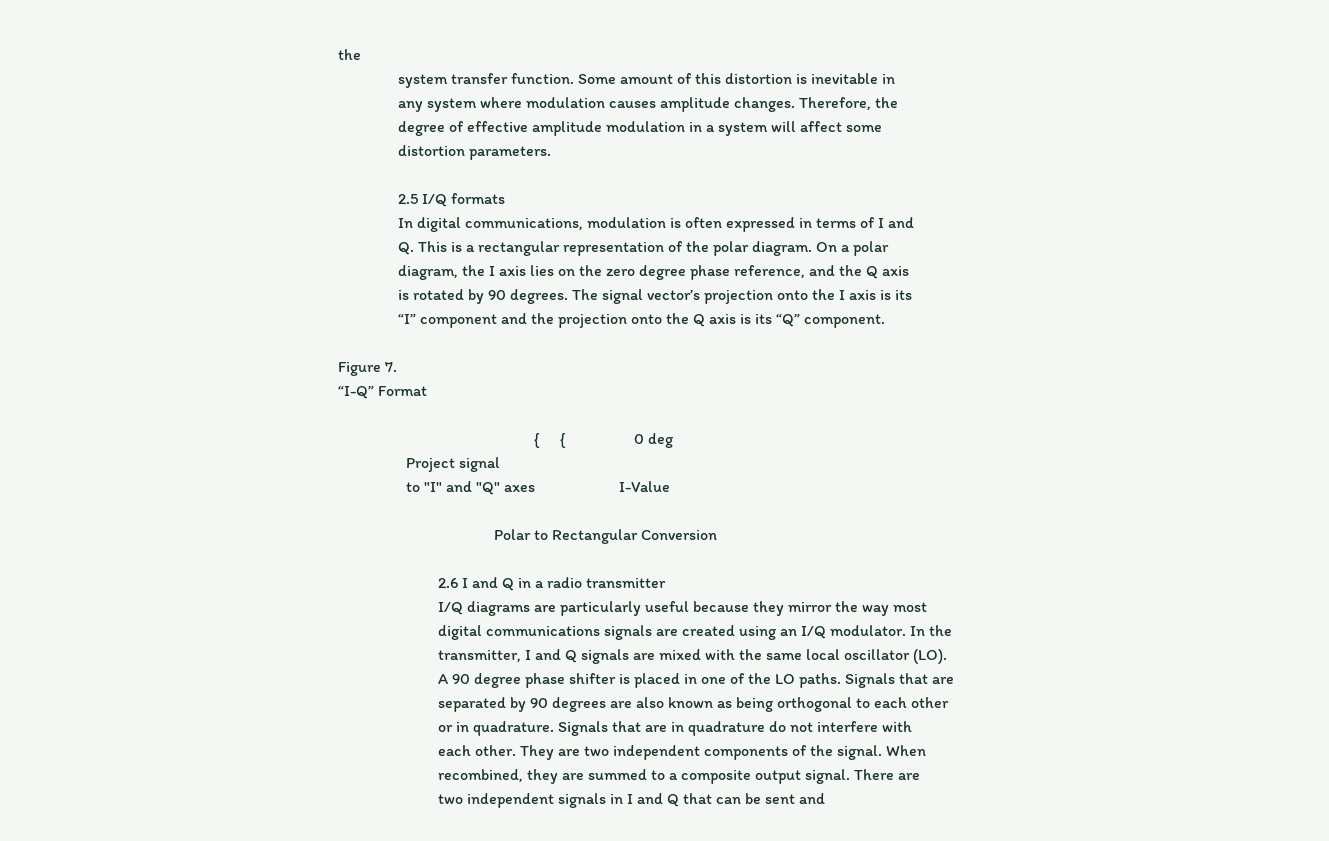the
               system transfer function. Some amount of this distortion is inevitable in
               any system where modulation causes amplitude changes. Therefore, the
               degree of effective amplitude modulation in a system will affect some
               distortion parameters.

               2.5 I/Q formats
               In digital communications, modulation is often expressed in terms of I and
               Q. This is a rectangular representation of the polar diagram. On a polar
               diagram, the I axis lies on the zero degree phase reference, and the Q axis
               is rotated by 90 degrees. The signal vector’s projection onto the I axis is its
               “I” component and the projection onto the Q axis is its “Q” component.

Figure 7.
“I-Q” Format

                                                 {     {                 0 deg
                 Project signal
                 to "I" and "Q" axes                     I-Value

                                       Polar to Rectangular Conversion

                         2.6 I and Q in a radio transmitter
                         I/Q diagrams are particularly useful because they mirror the way most
                         digital communications signals are created using an I/Q modulator. In the
                         transmitter, I and Q signals are mixed with the same local oscillator (LO).
                         A 90 degree phase shifter is placed in one of the LO paths. Signals that are
                         separated by 90 degrees are also known as being orthogonal to each other
                         or in quadrature. Signals that are in quadrature do not interfere with
                         each other. They are two independent components of the signal. When
                         recombined, they are summed to a composite output signal. There are
                         two independent signals in I and Q that can be sent and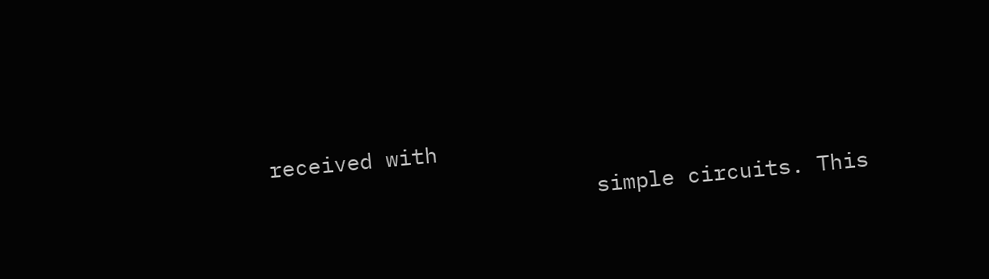received with
                         simple circuits. This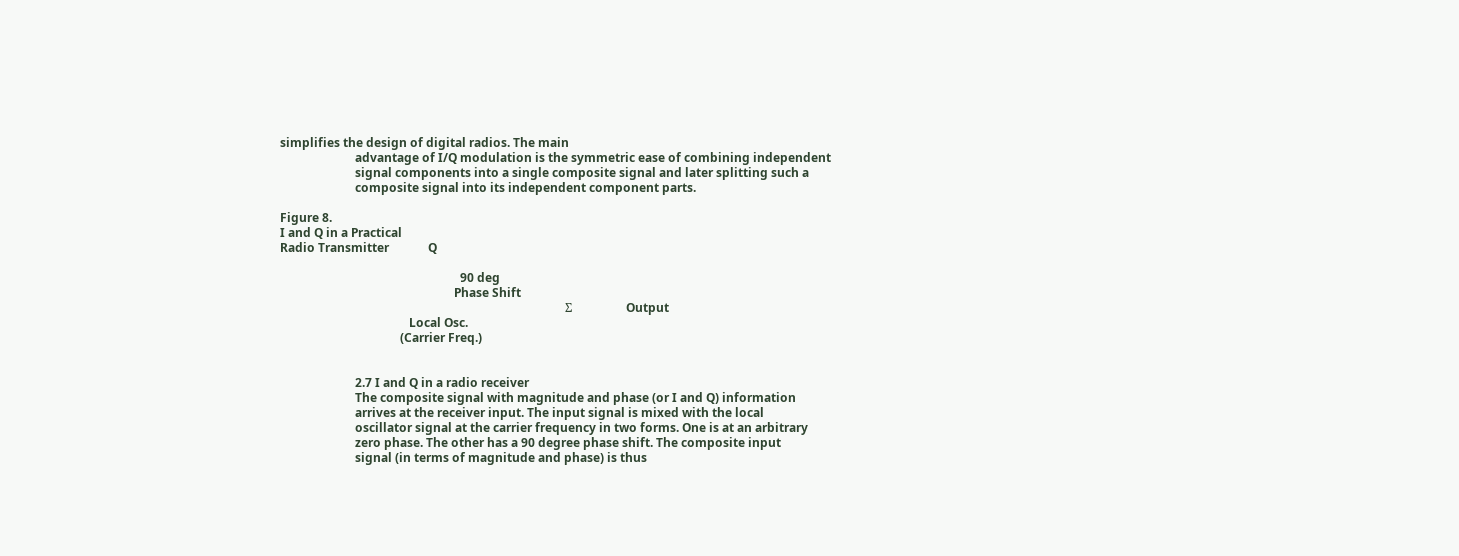simplifies the design of digital radios. The main
                         advantage of I/Q modulation is the symmetric ease of combining independent
                         signal components into a single composite signal and later splitting such a
                         composite signal into its independent component parts.

Figure 8.
I and Q in a Practical
Radio Transmitter             Q

                                                            90 deg
                                                          Phase Shift
                                                                                               Σ                  Output
                                           Local Osc.
                                        (Carrier Freq.)


                         2.7 I and Q in a radio receiver
                         The composite signal with magnitude and phase (or I and Q) information
                         arrives at the receiver input. The input signal is mixed with the local
                         oscillator signal at the carrier frequency in two forms. One is at an arbitrary
                         zero phase. The other has a 90 degree phase shift. The composite input
                         signal (in terms of magnitude and phase) is thus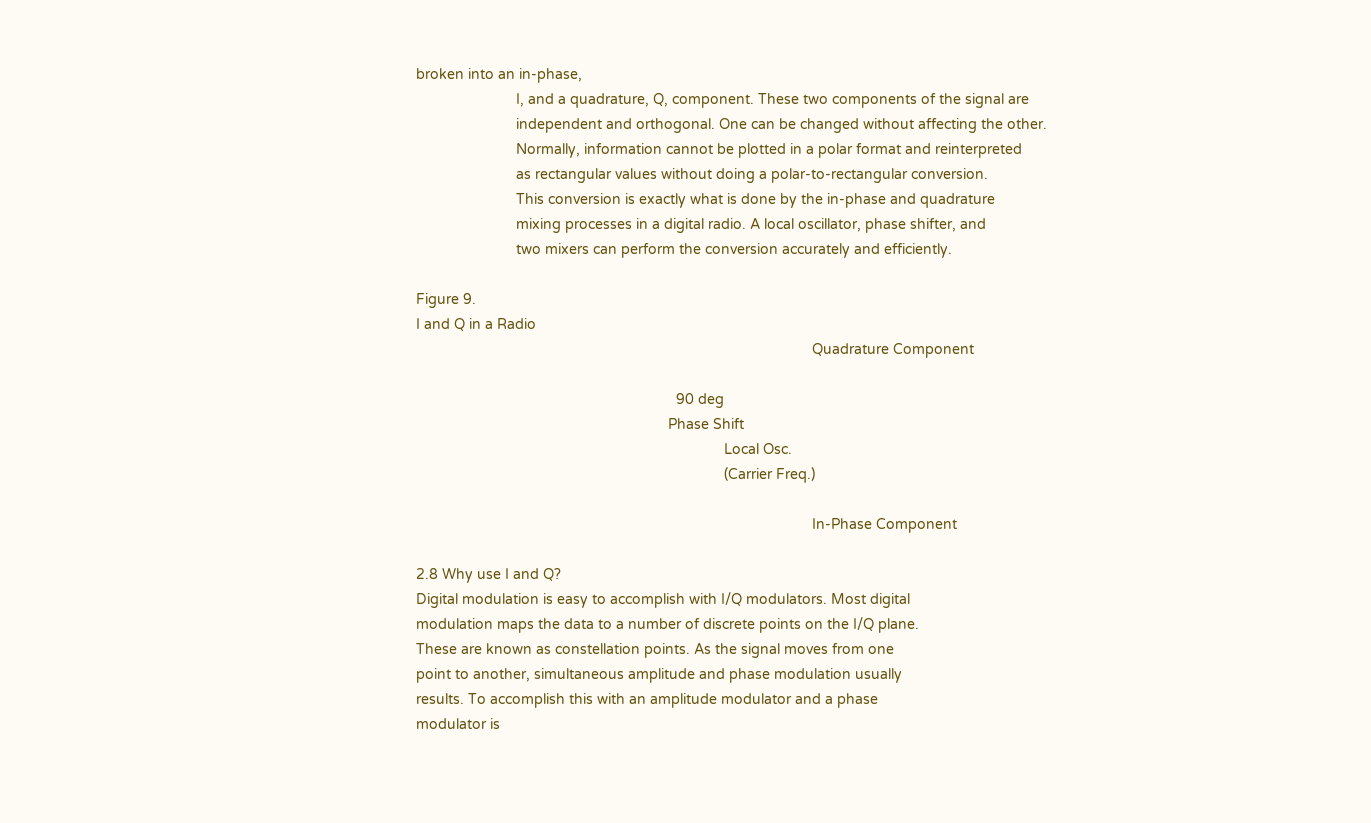broken into an in-phase,
                         I, and a quadrature, Q, component. These two components of the signal are
                         independent and orthogonal. One can be changed without affecting the other.
                         Normally, information cannot be plotted in a polar format and reinterpreted
                         as rectangular values without doing a polar-to-rectangular conversion.
                         This conversion is exactly what is done by the in-phase and quadrature
                         mixing processes in a digital radio. A local oscillator, phase shifter, and
                         two mixers can perform the conversion accurately and efficiently.

Figure 9.
I and Q in a Radio
                                                                                                   Quadrature Component

                                                                 90 deg
                                                               Phase Shift
                                                                             Local Osc.
                                                                             (Carrier Freq.)

                                                                                                   In-Phase Component

2.8 Why use I and Q?
Digital modulation is easy to accomplish with I/Q modulators. Most digital
modulation maps the data to a number of discrete points on the I/Q plane.
These are known as constellation points. As the signal moves from one
point to another, simultaneous amplitude and phase modulation usually
results. To accomplish this with an amplitude modulator and a phase
modulator is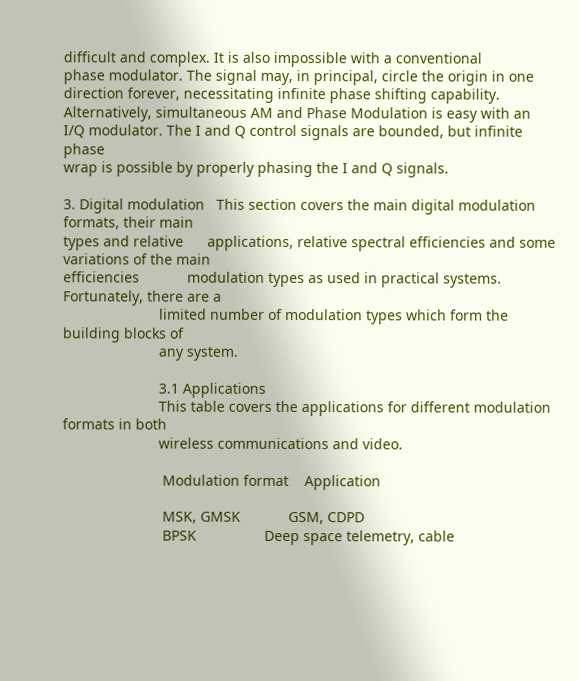difficult and complex. It is also impossible with a conventional
phase modulator. The signal may, in principal, circle the origin in one
direction forever, necessitating infinite phase shifting capability.
Alternatively, simultaneous AM and Phase Modulation is easy with an
I/Q modulator. The I and Q control signals are bounded, but infinite phase
wrap is possible by properly phasing the I and Q signals.

3. Digital modulation   This section covers the main digital modulation formats, their main
types and relative      applications, relative spectral efficiencies and some variations of the main
efficiencies            modulation types as used in practical systems. Fortunately, there are a
                        limited number of modulation types which form the building blocks of
                        any system.

                        3.1 Applications
                        This table covers the applications for different modulation formats in both
                        wireless communications and video.

                         Modulation format    Application

                         MSK, GMSK            GSM, CDPD
                         BPSK                 Deep space telemetry, cable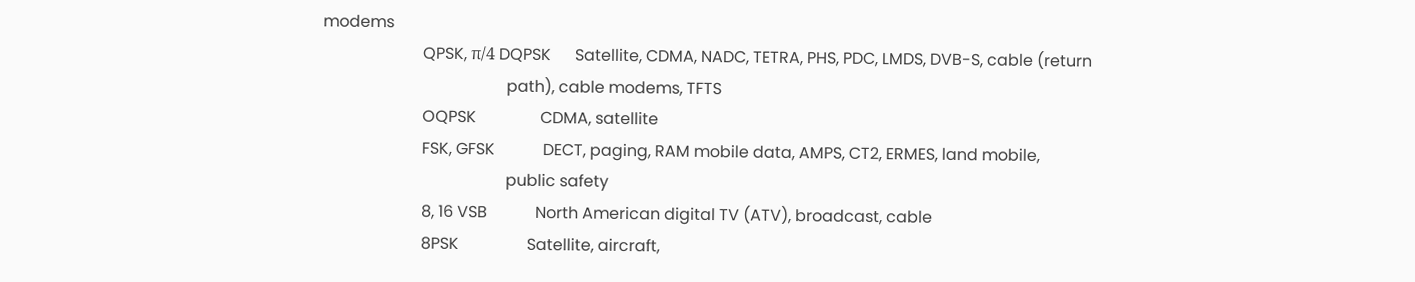modems
                         QPSK, π/4 DQPSK      Satellite, CDMA, NADC, TETRA, PHS, PDC, LMDS, DVB-S, cable (return
                                              path), cable modems, TFTS
                         OQPSK                CDMA, satellite
                         FSK, GFSK            DECT, paging, RAM mobile data, AMPS, CT2, ERMES, land mobile,
                                              public safety
                         8, 16 VSB            North American digital TV (ATV), broadcast, cable
                         8PSK                 Satellite, aircraft,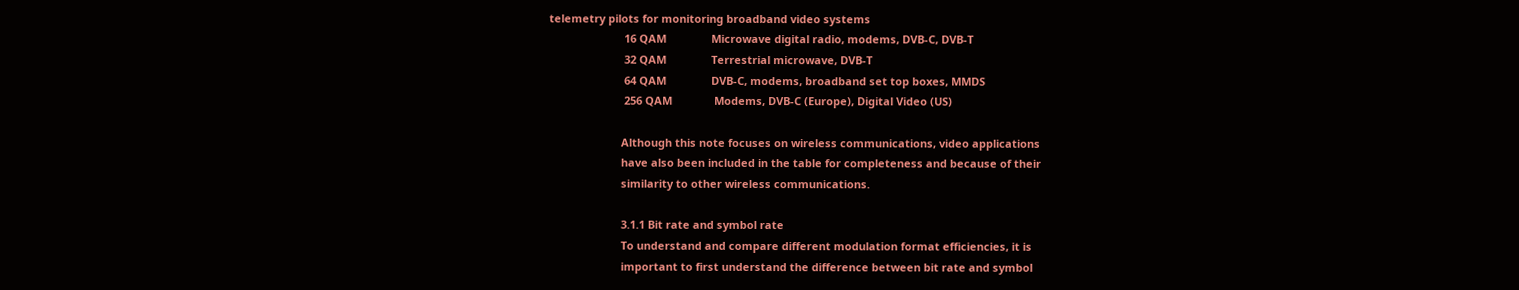telemetry pilots for monitoring broadband video systems
                         16 QAM               Microwave digital radio, modems, DVB-C, DVB-T
                         32 QAM               Terrestrial microwave, DVB-T
                         64 QAM               DVB-C, modems, broadband set top boxes, MMDS
                         256 QAM              Modems, DVB-C (Europe), Digital Video (US)

                        Although this note focuses on wireless communications, video applications
                        have also been included in the table for completeness and because of their
                        similarity to other wireless communications.

                        3.1.1 Bit rate and symbol rate
                        To understand and compare different modulation format efficiencies, it is
                        important to first understand the difference between bit rate and symbol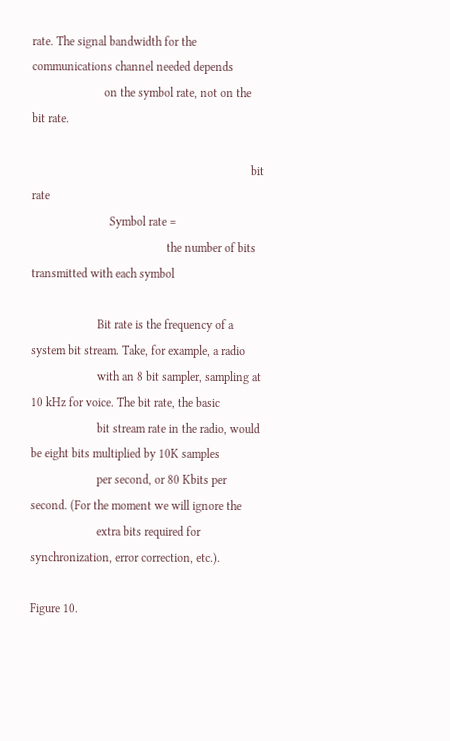rate. The signal bandwidth for the communications channel needed depends
                        on the symbol rate, not on the bit rate.

                                                                         bit rate
                          Symbol rate =
                                             the number of bits transmitted with each symbol

                      Bit rate is the frequency of a system bit stream. Take, for example, a radio
                      with an 8 bit sampler, sampling at 10 kHz for voice. The bit rate, the basic
                      bit stream rate in the radio, would be eight bits multiplied by 10K samples
                      per second, or 80 Kbits per second. (For the moment we will ignore the
                      extra bits required for synchronization, error correction, etc.).

Figure 10.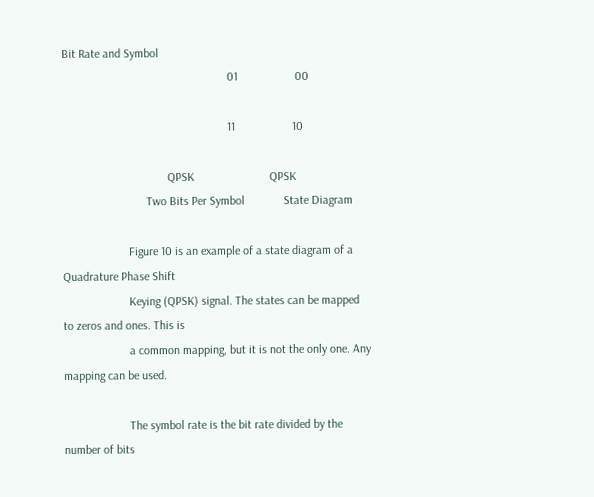Bit Rate and Symbol
                                                       01                   00

                                                       11                   10

                                   QPSK                         QPSK
                            Two Bits Per Symbol             State Diagram

                      Figure 10 is an example of a state diagram of a Quadrature Phase Shift
                      Keying (QPSK) signal. The states can be mapped to zeros and ones. This is
                      a common mapping, but it is not the only one. Any mapping can be used.

                      The symbol rate is the bit rate divided by the number of bits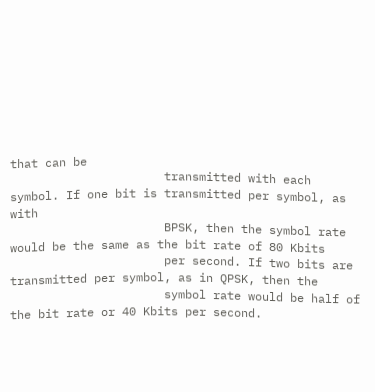that can be
                      transmitted with each symbol. If one bit is transmitted per symbol, as with
                      BPSK, then the symbol rate would be the same as the bit rate of 80 Kbits
                      per second. If two bits are transmitted per symbol, as in QPSK, then the
                      symbol rate would be half of the bit rate or 40 Kbits per second.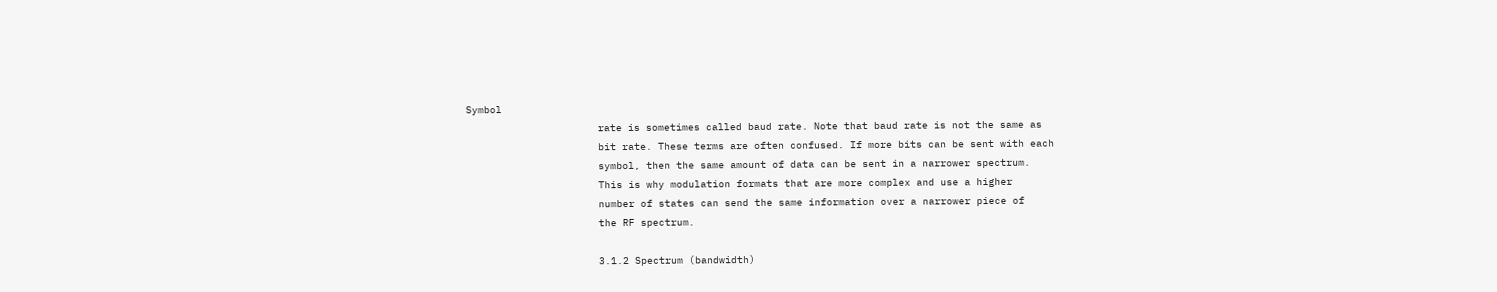Symbol
                      rate is sometimes called baud rate. Note that baud rate is not the same as
                      bit rate. These terms are often confused. If more bits can be sent with each
                      symbol, then the same amount of data can be sent in a narrower spectrum.
                      This is why modulation formats that are more complex and use a higher
                      number of states can send the same information over a narrower piece of
                      the RF spectrum.

                      3.1.2 Spectrum (bandwidth)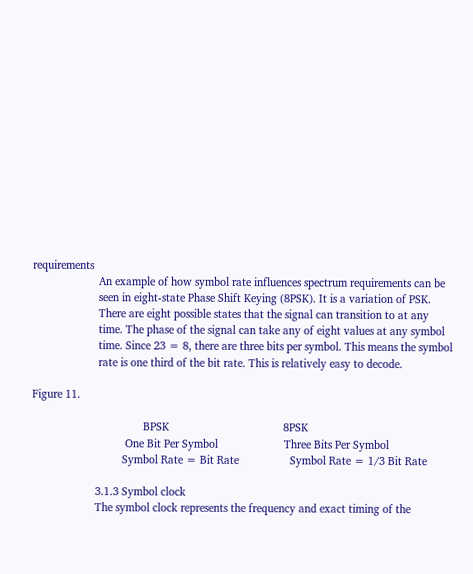requirements
                      An example of how symbol rate influences spectrum requirements can be
                      seen in eight-state Phase Shift Keying (8PSK). It is a variation of PSK.
                      There are eight possible states that the signal can transition to at any
                      time. The phase of the signal can take any of eight values at any symbol
                      time. Since 23 = 8, there are three bits per symbol. This means the symbol
                      rate is one third of the bit rate. This is relatively easy to decode.

Figure 11.

                                     BPSK                                      8PSK
                               One Bit Per Symbol                      Three Bits Per Symbol
                              Symbol Rate = Bit Rate                 Symbol Rate = 1/3 Bit Rate

                     3.1.3 Symbol clock
                     The symbol clock represents the frequency and exact timing of the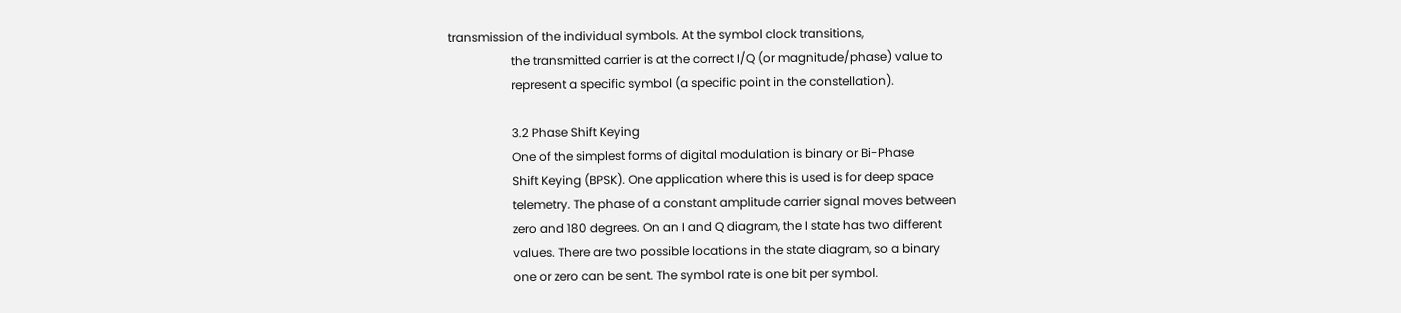transmission of the individual symbols. At the symbol clock transitions,
                     the transmitted carrier is at the correct I/Q (or magnitude/phase) value to
                     represent a specific symbol (a specific point in the constellation).

                     3.2 Phase Shift Keying
                     One of the simplest forms of digital modulation is binary or Bi-Phase
                     Shift Keying (BPSK). One application where this is used is for deep space
                     telemetry. The phase of a constant amplitude carrier signal moves between
                     zero and 180 degrees. On an I and Q diagram, the I state has two different
                     values. There are two possible locations in the state diagram, so a binary
                     one or zero can be sent. The symbol rate is one bit per symbol.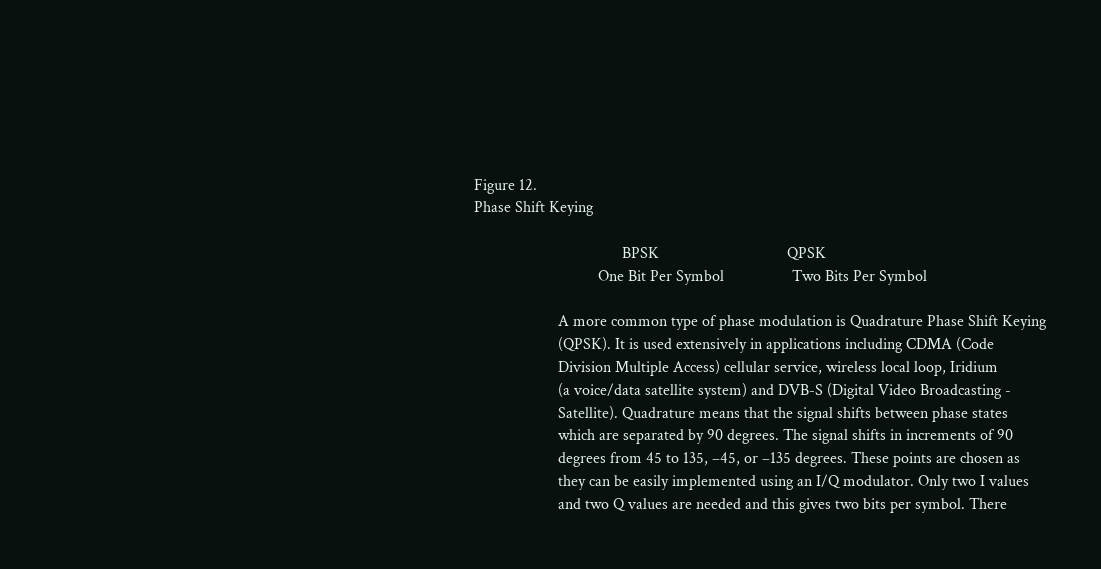Figure 12.
Phase Shift Keying

                                     BPSK                                QPSK
                               One Bit Per Symbol                 Two Bits Per Symbol

                     A more common type of phase modulation is Quadrature Phase Shift Keying
                     (QPSK). It is used extensively in applications including CDMA (Code
                     Division Multiple Access) cellular service, wireless local loop, Iridium
                     (a voice/data satellite system) and DVB-S (Digital Video Broadcasting -
                     Satellite). Quadrature means that the signal shifts between phase states
                     which are separated by 90 degrees. The signal shifts in increments of 90
                     degrees from 45 to 135, –45, or –135 degrees. These points are chosen as
                     they can be easily implemented using an I/Q modulator. Only two I values
                     and two Q values are needed and this gives two bits per symbol. There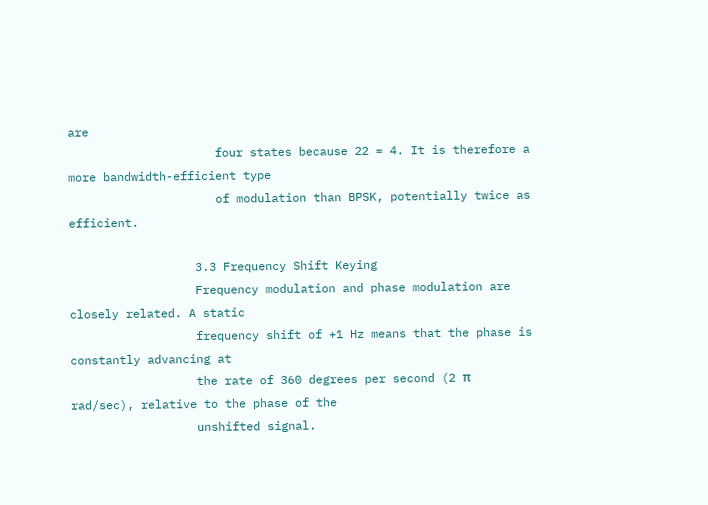are
                     four states because 22 = 4. It is therefore a more bandwidth-efficient type
                     of modulation than BPSK, potentially twice as efficient.

                  3.3 Frequency Shift Keying
                  Frequency modulation and phase modulation are closely related. A static
                  frequency shift of +1 Hz means that the phase is constantly advancing at
                  the rate of 360 degrees per second (2 π rad/sec), relative to the phase of the
                  unshifted signal.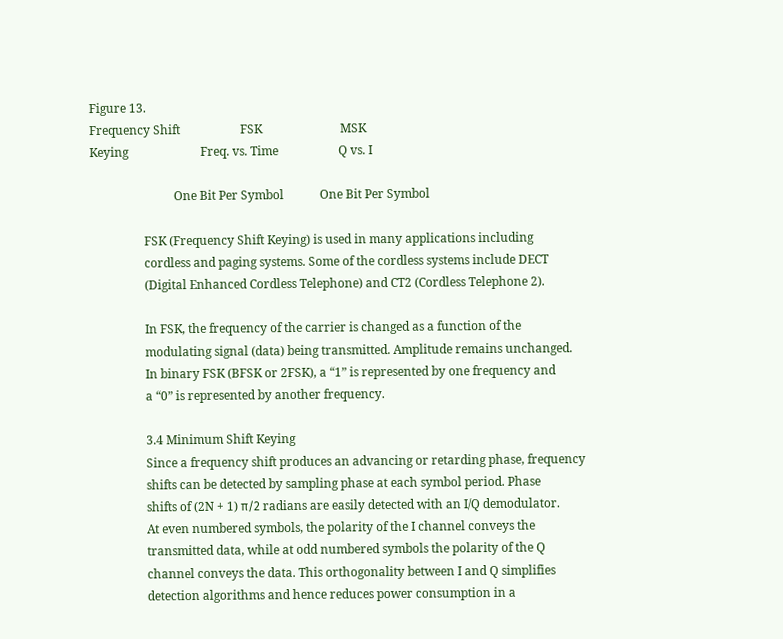Figure 13.
Frequency Shift                    FSK                          MSK
Keying                        Freq. vs. Time                    Q vs. I

                            One Bit Per Symbol            One Bit Per Symbol

                  FSK (Frequency Shift Keying) is used in many applications including
                  cordless and paging systems. Some of the cordless systems include DECT
                  (Digital Enhanced Cordless Telephone) and CT2 (Cordless Telephone 2).

                  In FSK, the frequency of the carrier is changed as a function of the
                  modulating signal (data) being transmitted. Amplitude remains unchanged.
                  In binary FSK (BFSK or 2FSK), a “1” is represented by one frequency and
                  a “0” is represented by another frequency.

                  3.4 Minimum Shift Keying
                  Since a frequency shift produces an advancing or retarding phase, frequency
                  shifts can be detected by sampling phase at each symbol period. Phase
                  shifts of (2N + 1) π/2 radians are easily detected with an I/Q demodulator.
                  At even numbered symbols, the polarity of the I channel conveys the
                  transmitted data, while at odd numbered symbols the polarity of the Q
                  channel conveys the data. This orthogonality between I and Q simplifies
                  detection algorithms and hence reduces power consumption in a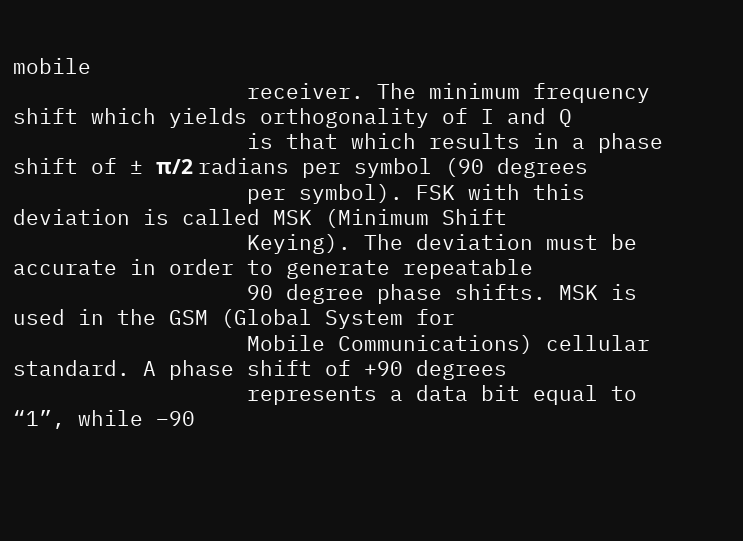mobile
                  receiver. The minimum frequency shift which yields orthogonality of I and Q
                  is that which results in a phase shift of ± π/2 radians per symbol (90 degrees
                  per symbol). FSK with this deviation is called MSK (Minimum Shift
                  Keying). The deviation must be accurate in order to generate repeatable
                  90 degree phase shifts. MSK is used in the GSM (Global System for
                  Mobile Communications) cellular standard. A phase shift of +90 degrees
                  represents a data bit equal to “1”, while –90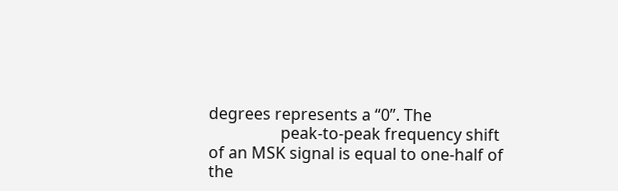degrees represents a “0”. The
                  peak-to-peak frequency shift of an MSK signal is equal to one-half of the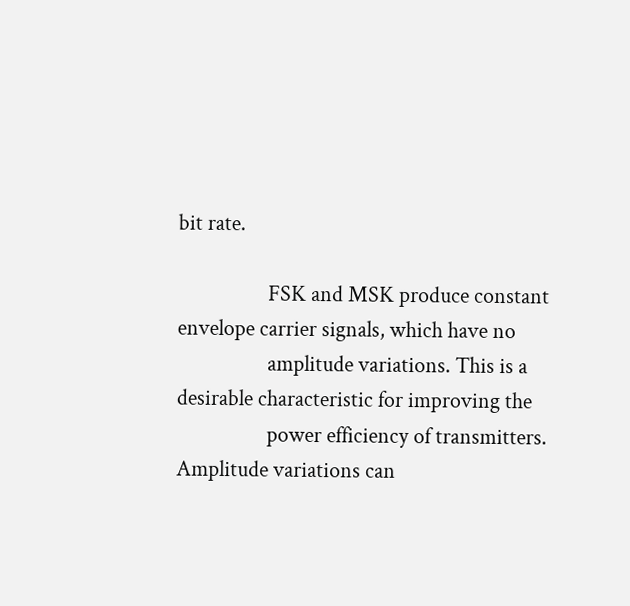bit rate.

                  FSK and MSK produce constant envelope carrier signals, which have no
                  amplitude variations. This is a desirable characteristic for improving the
                  power efficiency of transmitters. Amplitude variations can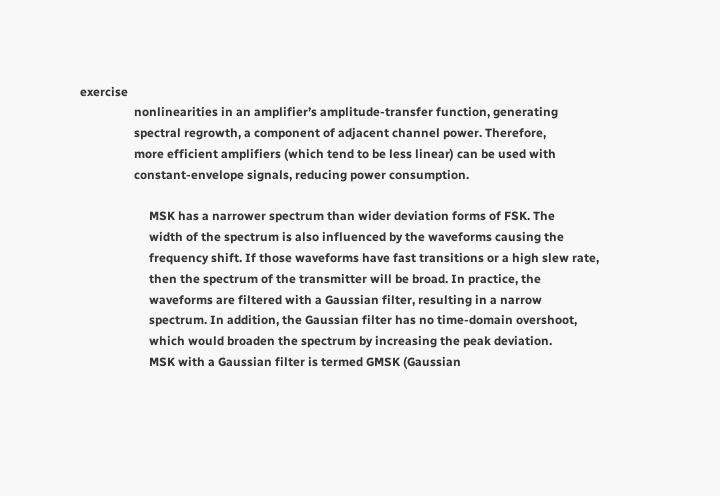exercise
                  nonlinearities in an amplifier’s amplitude-transfer function, generating
                  spectral regrowth, a component of adjacent channel power. Therefore,
                  more efficient amplifiers (which tend to be less linear) can be used with
                  constant-envelope signals, reducing power consumption.

                       MSK has a narrower spectrum than wider deviation forms of FSK. The
                       width of the spectrum is also influenced by the waveforms causing the
                       frequency shift. If those waveforms have fast transitions or a high slew rate,
                       then the spectrum of the transmitter will be broad. In practice, the
                       waveforms are filtered with a Gaussian filter, resulting in a narrow
                       spectrum. In addition, the Gaussian filter has no time-domain overshoot,
                       which would broaden the spectrum by increasing the peak deviation.
                       MSK with a Gaussian filter is termed GMSK (Gaussian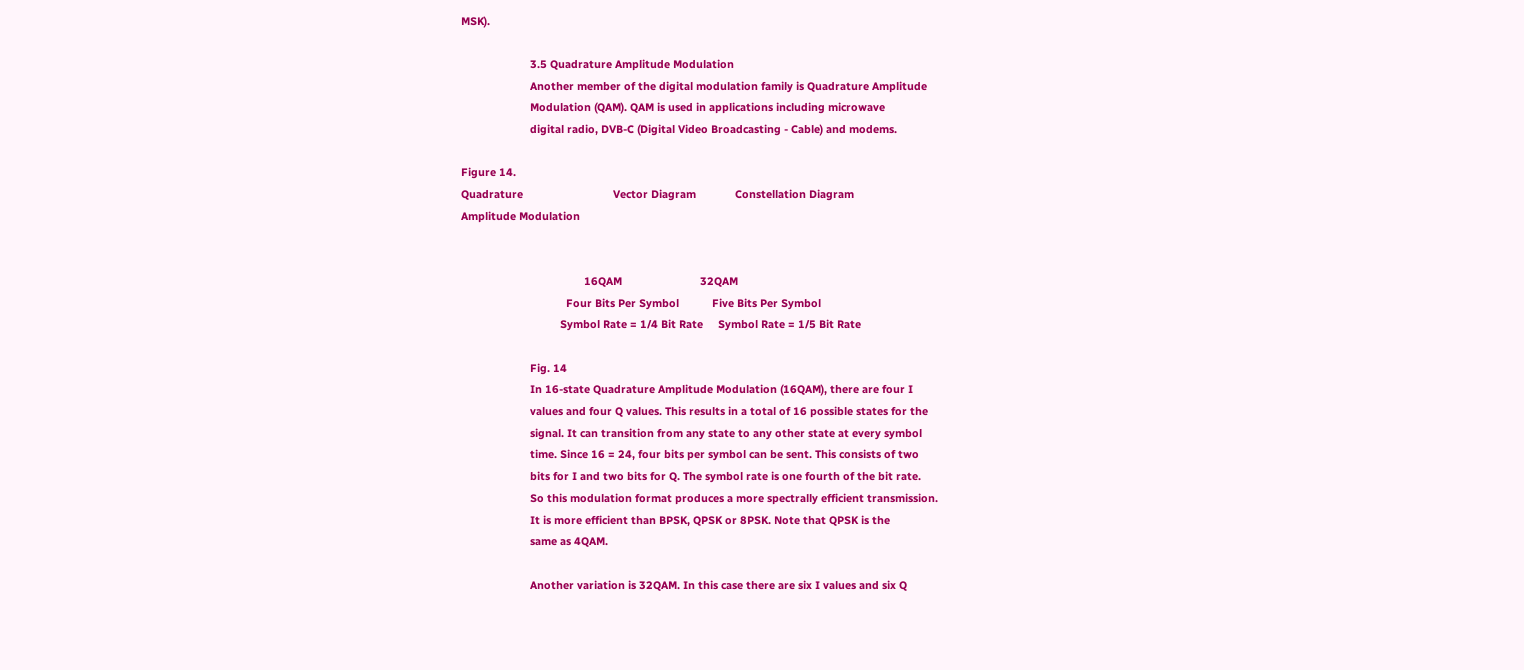MSK).

                       3.5 Quadrature Amplitude Modulation
                       Another member of the digital modulation family is Quadrature Amplitude
                       Modulation (QAM). QAM is used in applications including microwave
                       digital radio, DVB-C (Digital Video Broadcasting - Cable) and modems.

Figure 14.
Quadrature                              Vector Diagram             Constellation Diagram
Amplitude Modulation


                                         16QAM                          32QAM
                                   Four Bits Per Symbol           Five Bits Per Symbol
                                 Symbol Rate = 1/4 Bit Rate     Symbol Rate = 1/5 Bit Rate

                       Fig. 14
                       In 16-state Quadrature Amplitude Modulation (16QAM), there are four I
                       values and four Q values. This results in a total of 16 possible states for the
                       signal. It can transition from any state to any other state at every symbol
                       time. Since 16 = 24, four bits per symbol can be sent. This consists of two
                       bits for I and two bits for Q. The symbol rate is one fourth of the bit rate.
                       So this modulation format produces a more spectrally efficient transmission.
                       It is more efficient than BPSK, QPSK or 8PSK. Note that QPSK is the
                       same as 4QAM.

                       Another variation is 32QAM. In this case there are six I values and six Q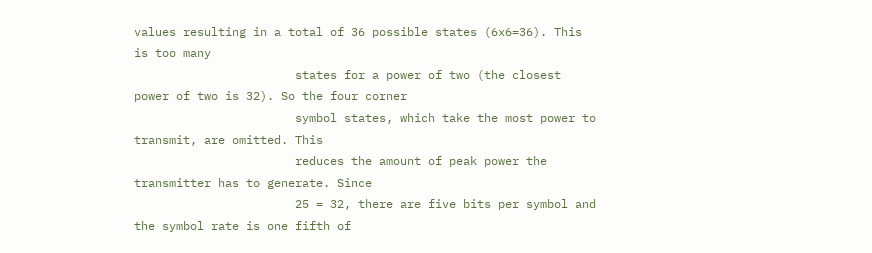values resulting in a total of 36 possible states (6x6=36). This is too many
                       states for a power of two (the closest power of two is 32). So the four corner
                       symbol states, which take the most power to transmit, are omitted. This
                       reduces the amount of peak power the transmitter has to generate. Since
                       25 = 32, there are five bits per symbol and the symbol rate is one fifth of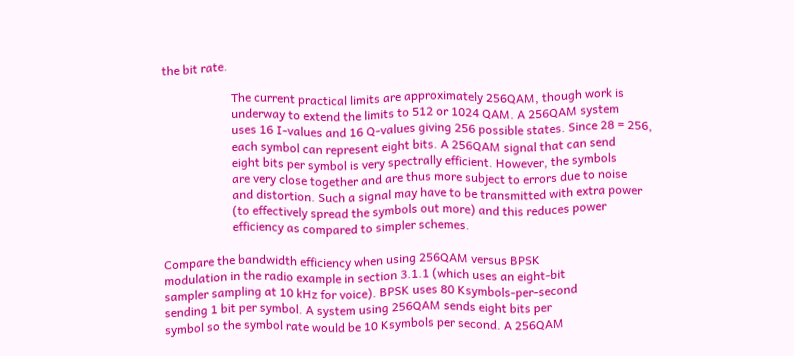the bit rate.

                       The current practical limits are approximately 256QAM, though work is
                       underway to extend the limits to 512 or 1024 QAM. A 256QAM system
                       uses 16 I-values and 16 Q-values giving 256 possible states. Since 28 = 256,
                       each symbol can represent eight bits. A 256QAM signal that can send
                       eight bits per symbol is very spectrally efficient. However, the symbols
                       are very close together and are thus more subject to errors due to noise
                       and distortion. Such a signal may have to be transmitted with extra power
                       (to effectively spread the symbols out more) and this reduces power
                       efficiency as compared to simpler schemes.

Compare the bandwidth efficiency when using 256QAM versus BPSK
modulation in the radio example in section 3.1.1 (which uses an eight-bit
sampler sampling at 10 kHz for voice). BPSK uses 80 Ksymbols-per-second
sending 1 bit per symbol. A system using 256QAM sends eight bits per
symbol so the symbol rate would be 10 Ksymbols per second. A 256QAM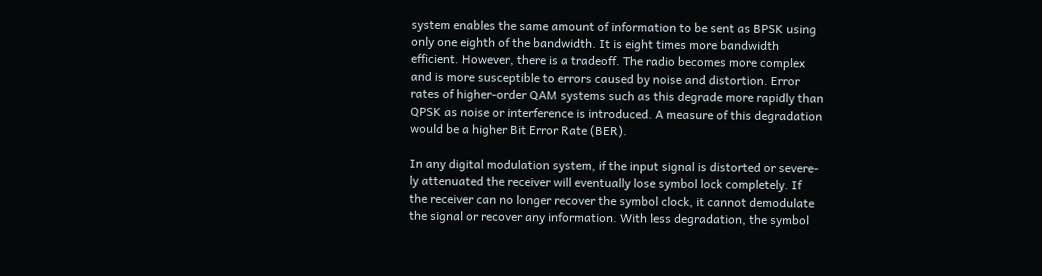system enables the same amount of information to be sent as BPSK using
only one eighth of the bandwidth. It is eight times more bandwidth
efficient. However, there is a tradeoff. The radio becomes more complex
and is more susceptible to errors caused by noise and distortion. Error
rates of higher-order QAM systems such as this degrade more rapidly than
QPSK as noise or interference is introduced. A measure of this degradation
would be a higher Bit Error Rate (BER).

In any digital modulation system, if the input signal is distorted or severe-
ly attenuated the receiver will eventually lose symbol lock completely. If
the receiver can no longer recover the symbol clock, it cannot demodulate
the signal or recover any information. With less degradation, the symbol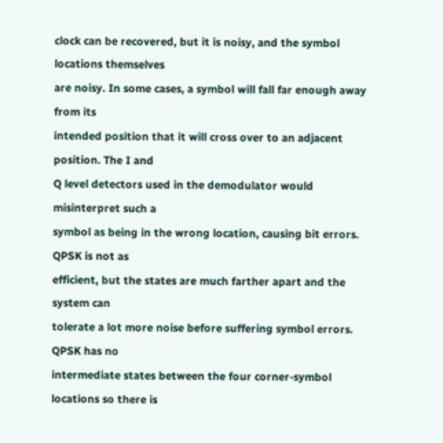clock can be recovered, but it is noisy, and the symbol locations themselves
are noisy. In some cases, a symbol will fall far enough away from its
intended position that it will cross over to an adjacent position. The I and
Q level detectors used in the demodulator would misinterpret such a
symbol as being in the wrong location, causing bit errors. QPSK is not as
efficient, but the states are much farther apart and the system can
tolerate a lot more noise before suffering symbol errors. QPSK has no
intermediate states between the four corner-symbol locations so there is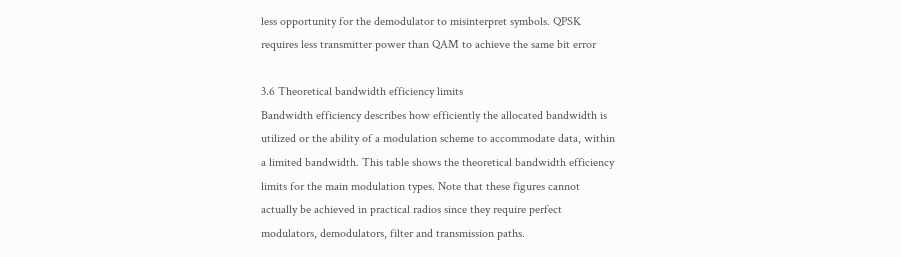less opportunity for the demodulator to misinterpret symbols. QPSK
requires less transmitter power than QAM to achieve the same bit error

3.6 Theoretical bandwidth efficiency limits
Bandwidth efficiency describes how efficiently the allocated bandwidth is
utilized or the ability of a modulation scheme to accommodate data, within
a limited bandwidth. This table shows the theoretical bandwidth efficiency
limits for the main modulation types. Note that these figures cannot
actually be achieved in practical radios since they require perfect
modulators, demodulators, filter and transmission paths.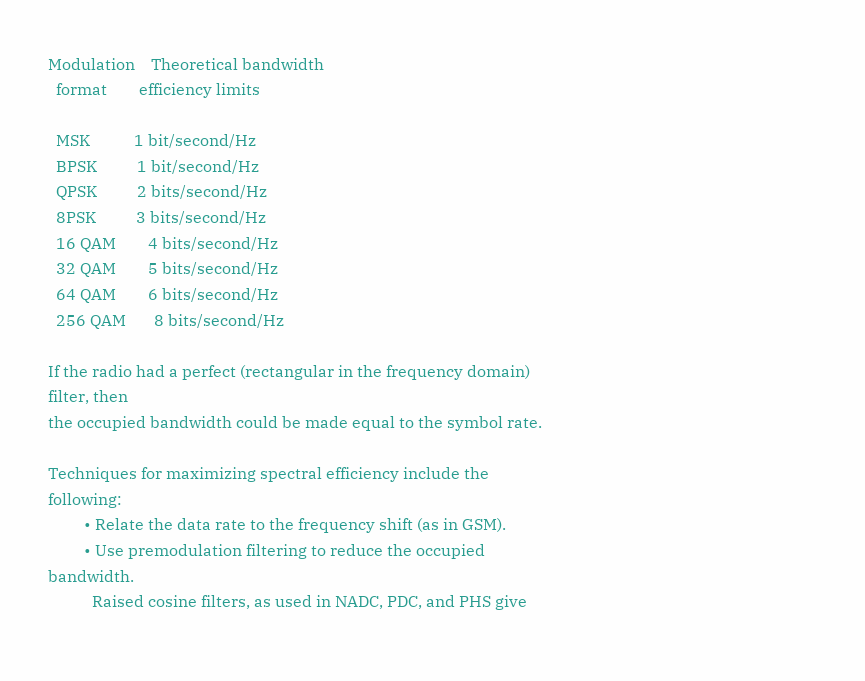Modulation    Theoretical bandwidth
  format        efficiency limits

  MSK           1 bit/second/Hz
  BPSK          1 bit/second/Hz
  QPSK          2 bits/second/Hz
  8PSK          3 bits/second/Hz
  16 QAM        4 bits/second/Hz
  32 QAM        5 bits/second/Hz
  64 QAM        6 bits/second/Hz
  256 QAM       8 bits/second/Hz

If the radio had a perfect (rectangular in the frequency domain) filter, then
the occupied bandwidth could be made equal to the symbol rate.

Techniques for maximizing spectral efficiency include the following:
         • Relate the data rate to the frequency shift (as in GSM).
         • Use premodulation filtering to reduce the occupied bandwidth.
           Raised cosine filters, as used in NADC, PDC, and PHS give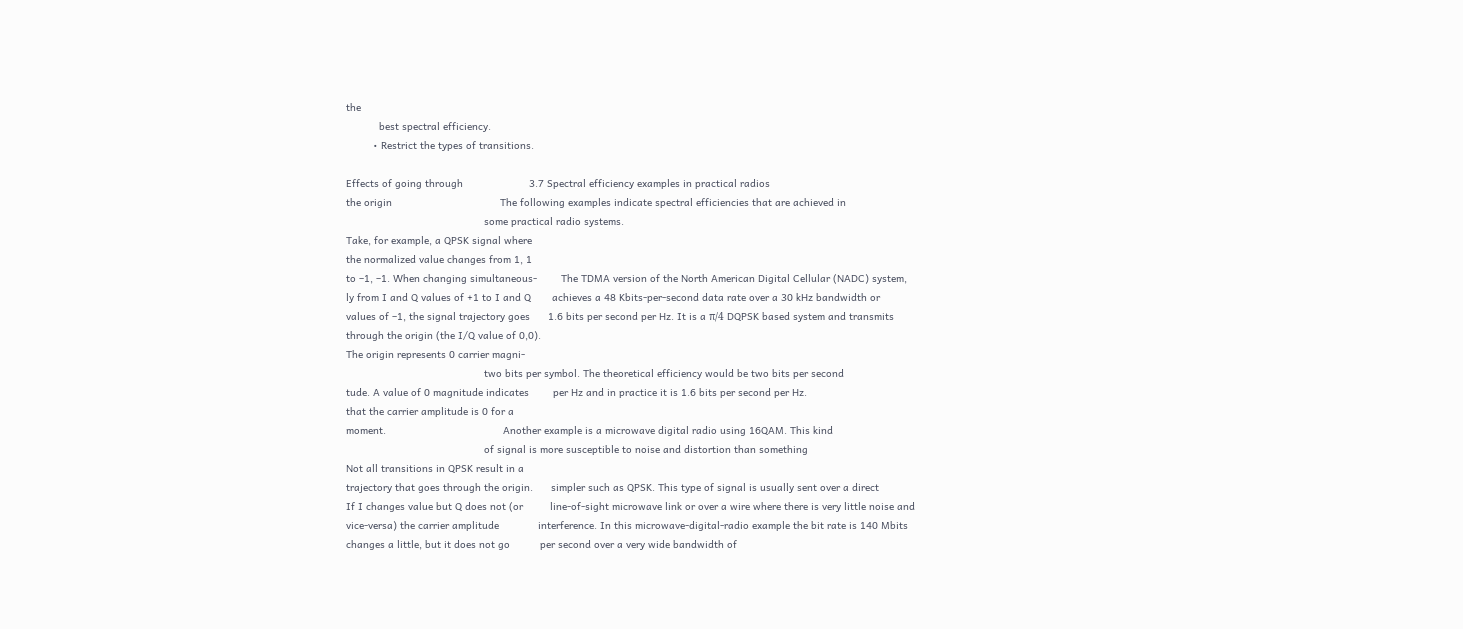the
           best spectral efficiency.
         • Restrict the types of transitions.

Effects of going through                      3.7 Spectral efficiency examples in practical radios
the origin                                    The following examples indicate spectral efficiencies that are achieved in
                                              some practical radio systems.
Take, for example, a QPSK signal where
the normalized value changes from 1, 1
to –1, –1. When changing simultaneous-        The TDMA version of the North American Digital Cellular (NADC) system,
ly from I and Q values of +1 to I and Q       achieves a 48 Kbits-per-second data rate over a 30 kHz bandwidth or
values of –1, the signal trajectory goes      1.6 bits per second per Hz. It is a π/4 DQPSK based system and transmits
through the origin (the I/Q value of 0,0).
The origin represents 0 carrier magni-
                                              two bits per symbol. The theoretical efficiency would be two bits per second
tude. A value of 0 magnitude indicates        per Hz and in practice it is 1.6 bits per second per Hz.
that the carrier amplitude is 0 for a
moment.                                       Another example is a microwave digital radio using 16QAM. This kind
                                              of signal is more susceptible to noise and distortion than something
Not all transitions in QPSK result in a
trajectory that goes through the origin.      simpler such as QPSK. This type of signal is usually sent over a direct
If I changes value but Q does not (or         line-of-sight microwave link or over a wire where there is very little noise and
vice-versa) the carrier amplitude             interference. In this microwave-digital-radio example the bit rate is 140 Mbits
changes a little, but it does not go          per second over a very wide bandwidth of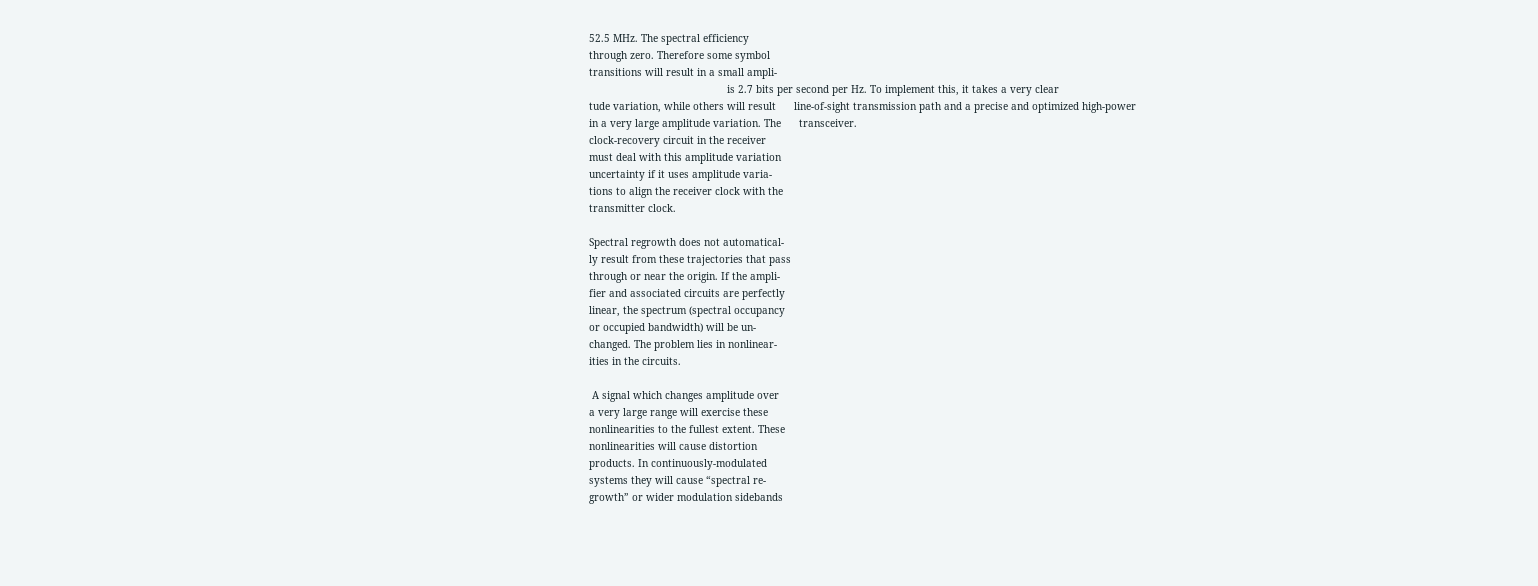52.5 MHz. The spectral efficiency
through zero. Therefore some symbol
transitions will result in a small ampli-
                                              is 2.7 bits per second per Hz. To implement this, it takes a very clear
tude variation, while others will result      line-of-sight transmission path and a precise and optimized high-power
in a very large amplitude variation. The      transceiver.
clock-recovery circuit in the receiver
must deal with this amplitude variation
uncertainty if it uses amplitude varia-
tions to align the receiver clock with the
transmitter clock.

Spectral regrowth does not automatical-
ly result from these trajectories that pass
through or near the origin. If the ampli-
fier and associated circuits are perfectly
linear, the spectrum (spectral occupancy
or occupied bandwidth) will be un-
changed. The problem lies in nonlinear-
ities in the circuits.

 A signal which changes amplitude over
a very large range will exercise these
nonlinearities to the fullest extent. These
nonlinearities will cause distortion
products. In continuously-modulated
systems they will cause “spectral re-
growth” or wider modulation sidebands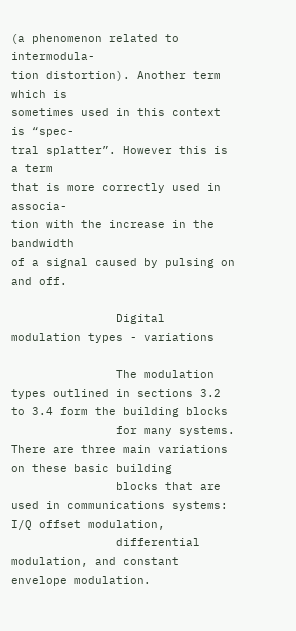(a phenomenon related to intermodula-
tion distortion). Another term which is
sometimes used in this context is “spec-
tral splatter”. However this is a term
that is more correctly used in associa-
tion with the increase in the bandwidth
of a signal caused by pulsing on and off.

               Digital modulation types - variations

               The modulation types outlined in sections 3.2 to 3.4 form the building blocks
               for many systems. There are three main variations on these basic building
               blocks that are used in communications systems: I/Q offset modulation,
               differential modulation, and constant envelope modulation.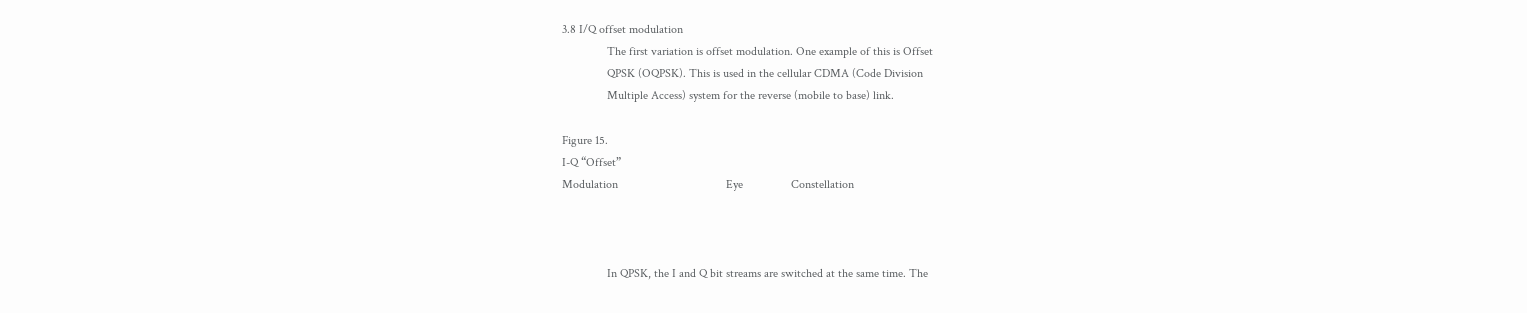3.8 I/Q offset modulation
               The first variation is offset modulation. One example of this is Offset
               QPSK (OQPSK). This is used in the cellular CDMA (Code Division
               Multiple Access) system for the reverse (mobile to base) link.

Figure 15.
I-Q “Offset”
Modulation                                    Eye                Constellation



               In QPSK, the I and Q bit streams are switched at the same time. The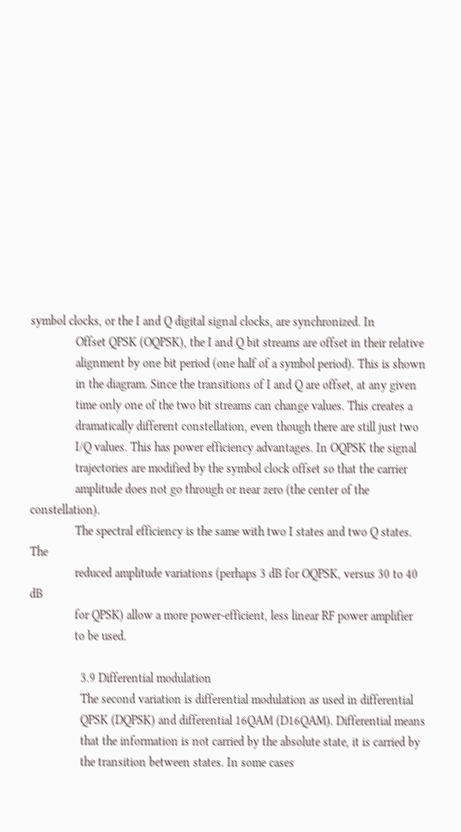symbol clocks, or the I and Q digital signal clocks, are synchronized. In
               Offset QPSK (OQPSK), the I and Q bit streams are offset in their relative
               alignment by one bit period (one half of a symbol period). This is shown
               in the diagram. Since the transitions of I and Q are offset, at any given
               time only one of the two bit streams can change values. This creates a
               dramatically different constellation, even though there are still just two
               I/Q values. This has power efficiency advantages. In OQPSK the signal
               trajectories are modified by the symbol clock offset so that the carrier
               amplitude does not go through or near zero (the center of the constellation).
               The spectral efficiency is the same with two I states and two Q states. The
               reduced amplitude variations (perhaps 3 dB for OQPSK, versus 30 to 40 dB
               for QPSK) allow a more power-efficient, less linear RF power amplifier
               to be used.

                 3.9 Differential modulation
                 The second variation is differential modulation as used in differential
                 QPSK (DQPSK) and differential 16QAM (D16QAM). Differential means
                 that the information is not carried by the absolute state, it is carried by
                 the transition between states. In some cases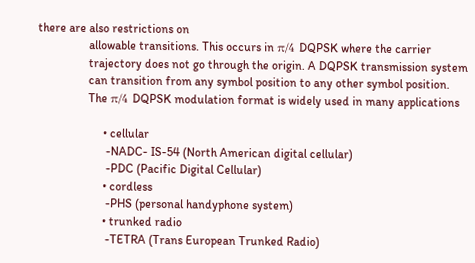there are also restrictions on
                 allowable transitions. This occurs in π/4 DQPSK where the carrier
                 trajectory does not go through the origin. A DQPSK transmission system
                 can transition from any symbol position to any other symbol position.
                 The π/4 DQPSK modulation format is widely used in many applications

                      • cellular
                       -NADC- IS-54 (North American digital cellular)
                       -PDC (Pacific Digital Cellular)
                      • cordless
                       -PHS (personal handyphone system)
                      • trunked radio
                       -TETRA (Trans European Trunked Radio)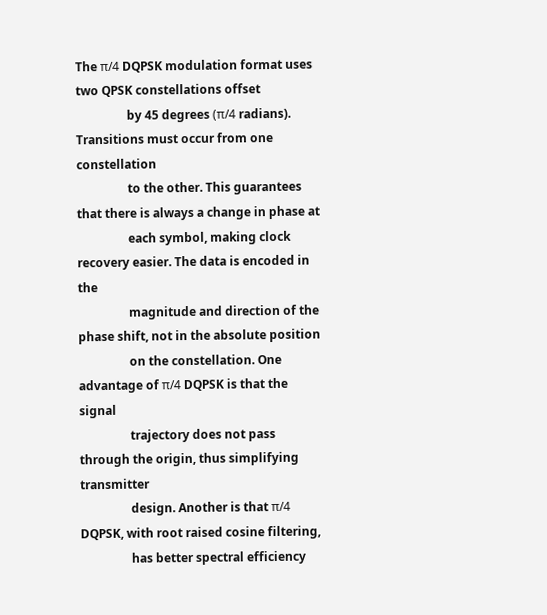The π/4 DQPSK modulation format uses two QPSK constellations offset
                 by 45 degrees (π/4 radians). Transitions must occur from one constellation
                 to the other. This guarantees that there is always a change in phase at
                 each symbol, making clock recovery easier. The data is encoded in the
                 magnitude and direction of the phase shift, not in the absolute position
                 on the constellation. One advantage of π/4 DQPSK is that the signal
                 trajectory does not pass through the origin, thus simplifying transmitter
                 design. Another is that π/4 DQPSK, with root raised cosine filtering,
                 has better spectral efficiency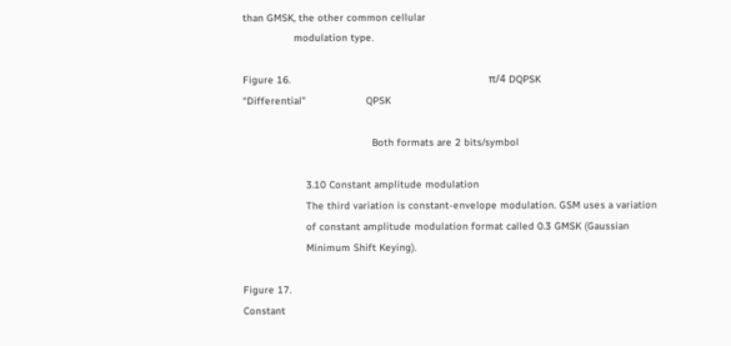than GMSK, the other common cellular
                 modulation type.

Figure 16.                                                                  π/4 DQPSK
“Differential”                    QPSK

                                           Both formats are 2 bits/symbol

                     3.10 Constant amplitude modulation
                     The third variation is constant-envelope modulation. GSM uses a variation
                     of constant amplitude modulation format called 0.3 GMSK (Gaussian
                     Minimum Shift Keying).

Figure 17.
Constant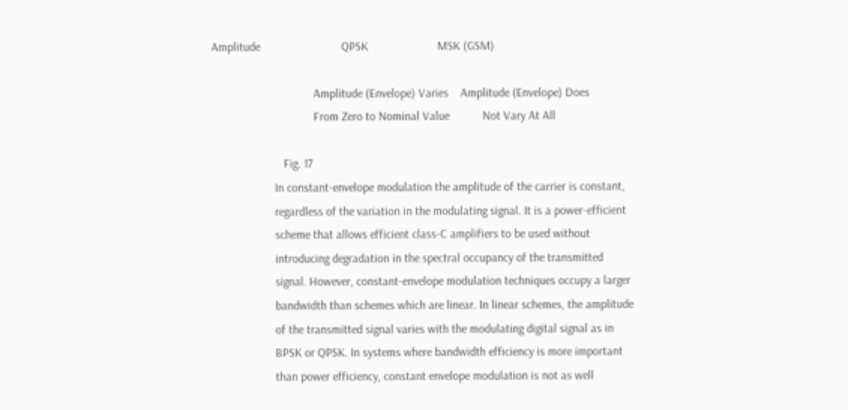Amplitude                           QPSK                       MSK (GSM)

                                  Amplitude (Envelope) Varies    Amplitude (Envelope) Does
                                  From Zero to Nominal Value           Not Vary At All

                        Fig. 17
                     In constant-envelope modulation the amplitude of the carrier is constant,
                     regardless of the variation in the modulating signal. It is a power-efficient
                     scheme that allows efficient class-C amplifiers to be used without
                     introducing degradation in the spectral occupancy of the transmitted
                     signal. However, constant-envelope modulation techniques occupy a larger
                     bandwidth than schemes which are linear. In linear schemes, the amplitude
                     of the transmitted signal varies with the modulating digital signal as in
                     BPSK or QPSK. In systems where bandwidth efficiency is more important
                     than power efficiency, constant envelope modulation is not as well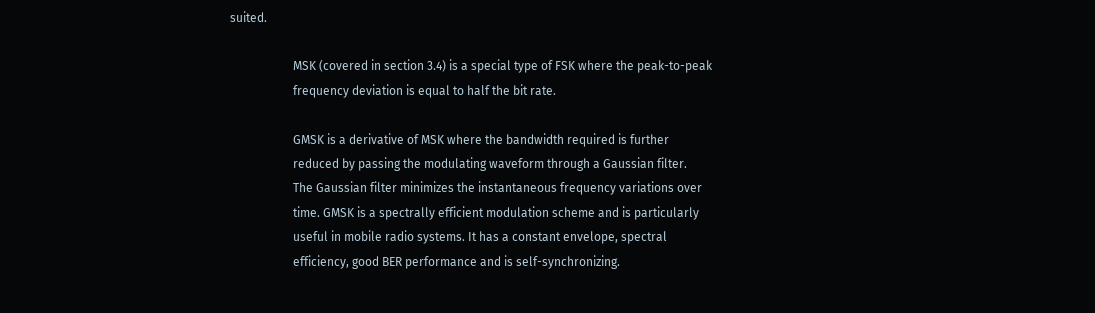suited.

                     MSK (covered in section 3.4) is a special type of FSK where the peak-to-peak
                     frequency deviation is equal to half the bit rate.

                     GMSK is a derivative of MSK where the bandwidth required is further
                     reduced by passing the modulating waveform through a Gaussian filter.
                     The Gaussian filter minimizes the instantaneous frequency variations over
                     time. GMSK is a spectrally efficient modulation scheme and is particularly
                     useful in mobile radio systems. It has a constant envelope, spectral
                     efficiency, good BER performance and is self-synchronizing.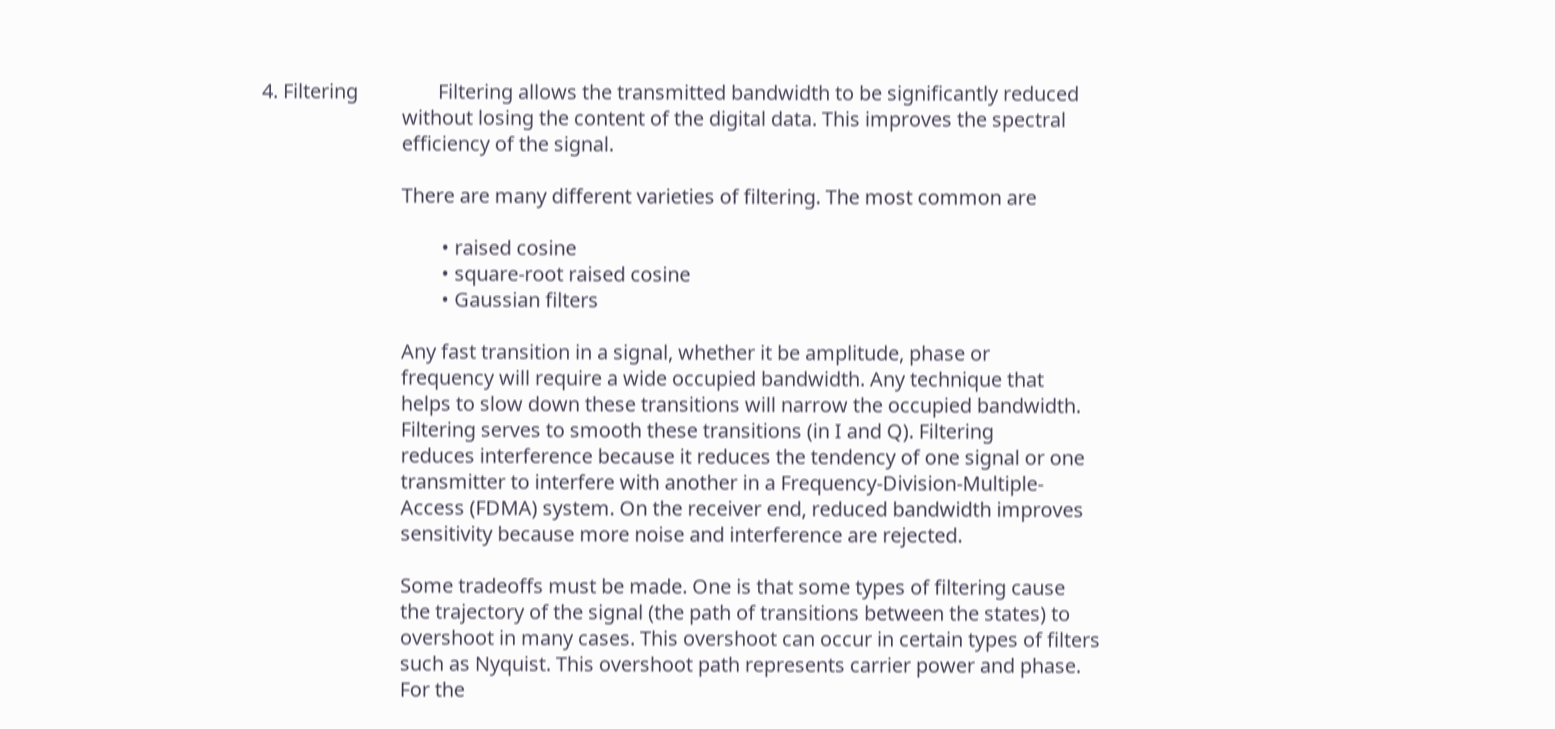4. Filtering                Filtering allows the transmitted bandwidth to be significantly reduced
                            without losing the content of the digital data. This improves the spectral
                            efficiency of the signal.

                            There are many different varieties of filtering. The most common are

                                    • raised cosine
                                    • square-root raised cosine
                                    • Gaussian filters

                            Any fast transition in a signal, whether it be amplitude, phase or
                            frequency will require a wide occupied bandwidth. Any technique that
                            helps to slow down these transitions will narrow the occupied bandwidth.
                            Filtering serves to smooth these transitions (in I and Q). Filtering
                            reduces interference because it reduces the tendency of one signal or one
                            transmitter to interfere with another in a Frequency-Division-Multiple-
                            Access (FDMA) system. On the receiver end, reduced bandwidth improves
                            sensitivity because more noise and interference are rejected.

                            Some tradeoffs must be made. One is that some types of filtering cause
                            the trajectory of the signal (the path of transitions between the states) to
                            overshoot in many cases. This overshoot can occur in certain types of filters
                            such as Nyquist. This overshoot path represents carrier power and phase.
                            For the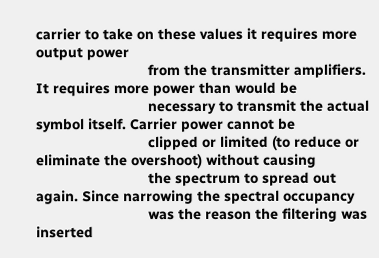carrier to take on these values it requires more output power
                            from the transmitter amplifiers. It requires more power than would be
                            necessary to transmit the actual symbol itself. Carrier power cannot be
                            clipped or limited (to reduce or eliminate the overshoot) without causing
                            the spectrum to spread out again. Since narrowing the spectral occupancy
                            was the reason the filtering was inserted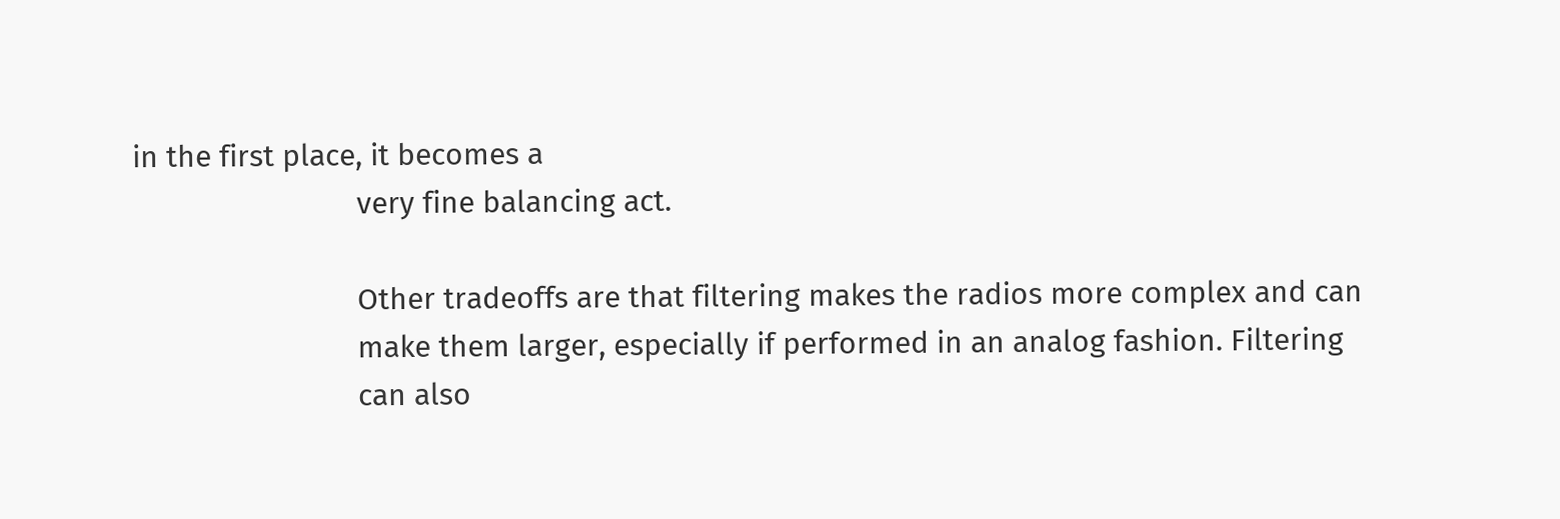in the first place, it becomes a
                            very fine balancing act.

                            Other tradeoffs are that filtering makes the radios more complex and can
                            make them larger, especially if performed in an analog fashion. Filtering
                            can also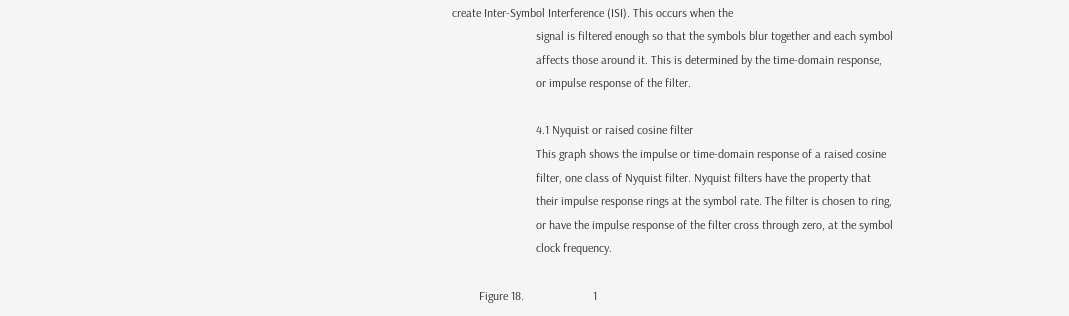create Inter-Symbol Interference (ISI). This occurs when the
                            signal is filtered enough so that the symbols blur together and each symbol
                            affects those around it. This is determined by the time-domain response,
                            or impulse response of the filter.

                            4.1 Nyquist or raised cosine filter
                            This graph shows the impulse or time-domain response of a raised cosine
                            filter, one class of Nyquist filter. Nyquist filters have the property that
                            their impulse response rings at the symbol rate. The filter is chosen to ring,
                            or have the impulse response of the filter cross through zero, at the symbol
                            clock frequency.

         Figure 18.                       1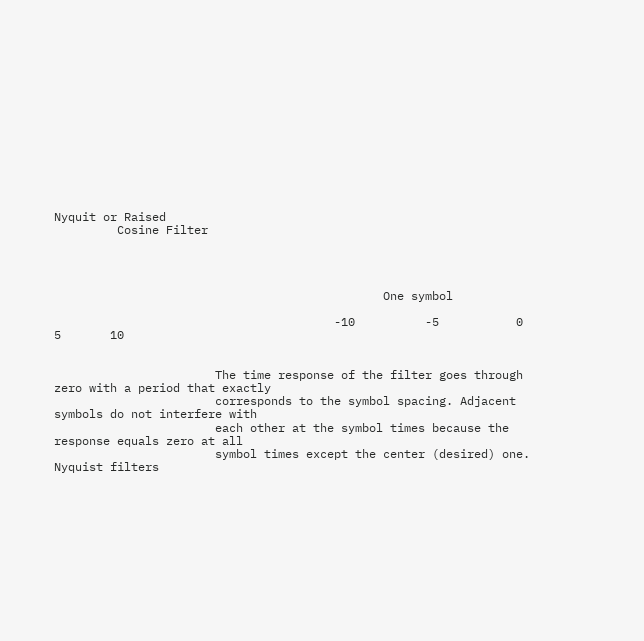Nyquit or Raised
         Cosine Filter




                                               One symbol

                                        -10          -5           0        5       10


                       The time response of the filter goes through zero with a period that exactly
                       corresponds to the symbol spacing. Adjacent symbols do not interfere with
                       each other at the symbol times because the response equals zero at all
                       symbol times except the center (desired) one. Nyquist filters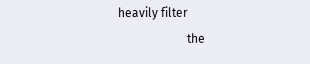heavily filter
                       the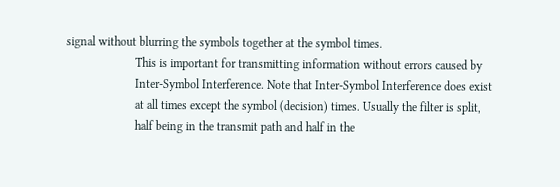signal without blurring the symbols together at the symbol times.
                       This is important for transmitting information without errors caused by
                       Inter-Symbol Interference. Note that Inter-Symbol Interference does exist
                       at all times except the symbol (decision) times. Usually the filter is split,
                       half being in the transmit path and half in the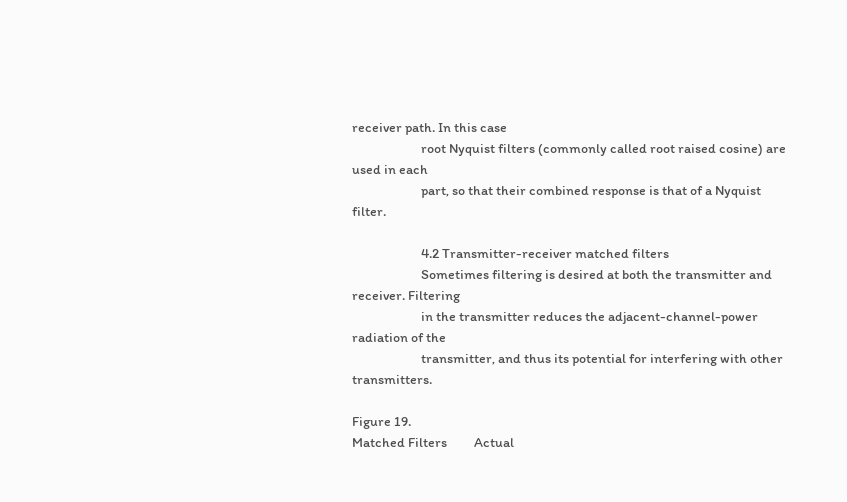receiver path. In this case
                       root Nyquist filters (commonly called root raised cosine) are used in each
                       part, so that their combined response is that of a Nyquist filter.

                       4.2 Transmitter-receiver matched filters
                       Sometimes filtering is desired at both the transmitter and receiver. Filtering
                       in the transmitter reduces the adjacent-channel-power radiation of the
                       transmitter, and thus its potential for interfering with other transmitters.

Figure 19.
Matched Filters         Actual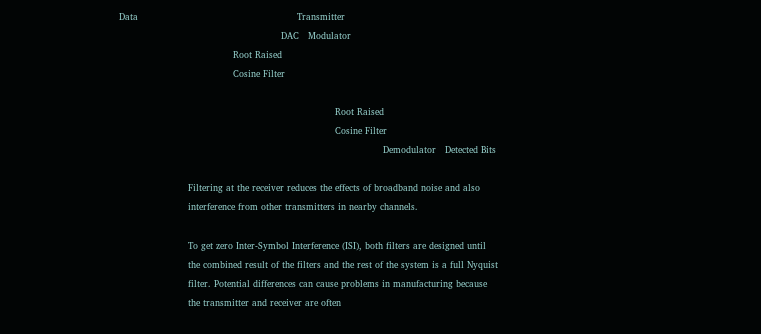Data                                                     Transmitter
                                                      DAC   Modulator
                                      Root Raised
                                      Cosine Filter

                                                                        Root Raised
                                                                        Cosine Filter
                                                                                        Demodulator   Detected Bits

                       Filtering at the receiver reduces the effects of broadband noise and also
                       interference from other transmitters in nearby channels.

                       To get zero Inter-Symbol Interference (ISI), both filters are designed until
                       the combined result of the filters and the rest of the system is a full Nyquist
                       filter. Potential differences can cause problems in manufacturing because
                       the transmitter and receiver are often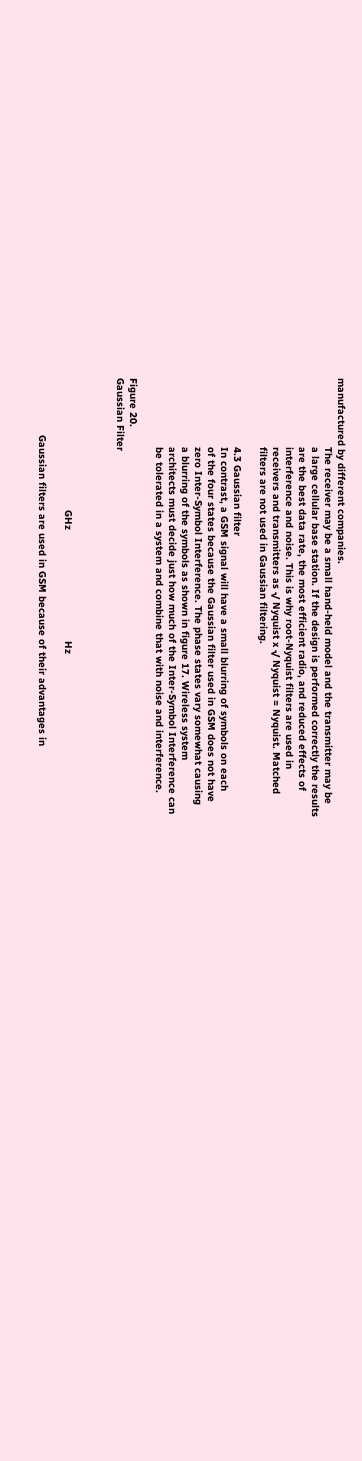manufactured by different companies.
                       The receiver may be a small hand-held model and the transmitter may be
                       a large cellular base station. If the design is performed correctly the results
                       are the best data rate, the most efficient radio, and reduced effects of
                       interference and noise. This is why root-Nyquist filters are used in
                       receivers and transmitters as √ Nyquist x √ Nyquist = Nyquist. Matched
                       filters are not used in Gaussian filtering.

                       4.3 Gaussian filter
                       In contrast, a GSM signal will have a small blurring of symbols on each
                       of the four states because the Gaussian filter used in GSM does not have
                       zero Inter-Symbol Interference. The phase states vary somewhat causing
                       a blurring of the symbols as shown in figure 17. Wireless system
                       architects must decide just how much of the Inter-Symbol Interference can
                       be tolerated in a system and combine that with noise and interference.

Figure 20.
Gaussian Filter



                                            GHz                                     Hz

                   Gaussian filters are used in GSM because of their advantages in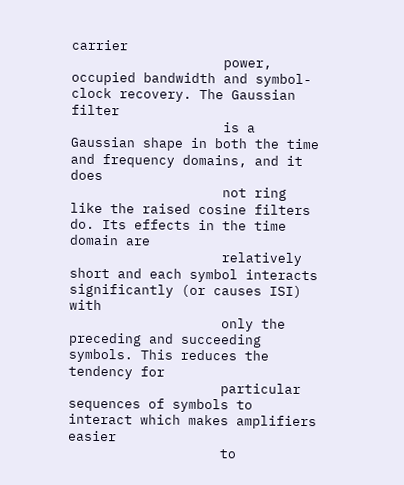carrier
                   power, occupied bandwidth and symbol-clock recovery. The Gaussian filter
                   is a Gaussian shape in both the time and frequency domains, and it does
                   not ring like the raised cosine filters do. Its effects in the time domain are
                   relatively short and each symbol interacts significantly (or causes ISI) with
                   only the preceding and succeeding symbols. This reduces the tendency for
                   particular sequences of symbols to interact which makes amplifiers easier
                   to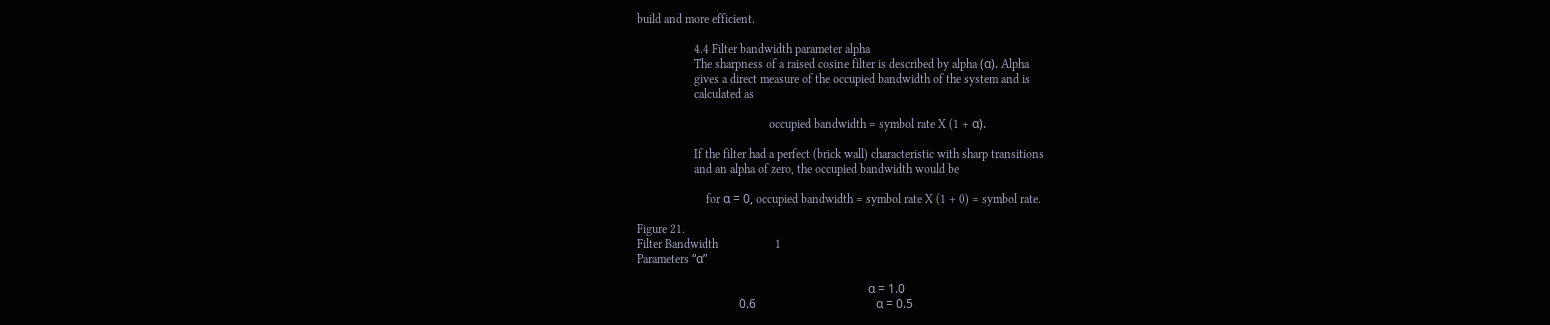build and more efficient.

                   4.4 Filter bandwidth parameter alpha
                   The sharpness of a raised cosine filter is described by alpha (α). Alpha
                   gives a direct measure of the occupied bandwidth of the system and is
                   calculated as

                                            occupied bandwidth = symbol rate X (1 + α).

                   If the filter had a perfect (brick wall) characteristic with sharp transitions
                   and an alpha of zero, the occupied bandwidth would be

                       for α = 0, occupied bandwidth = symbol rate X (1 + 0) = symbol rate.

Figure 21.
Filter Bandwidth                   1
Parameters “α”

                                                                             α = 1.0
                                  0.6                                        α = 0.5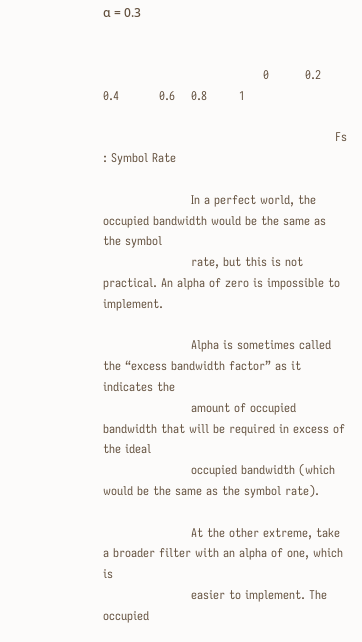α = 0.3


                                        0         0.2     0.4          0.6    0.8        1

                                                          Fs : Symbol Rate

                      In a perfect world, the occupied bandwidth would be the same as the symbol
                      rate, but this is not practical. An alpha of zero is impossible to implement.

                      Alpha is sometimes called the “excess bandwidth factor” as it indicates the
                      amount of occupied bandwidth that will be required in excess of the ideal
                      occupied bandwidth (which would be the same as the symbol rate).

                      At the other extreme, take a broader filter with an alpha of one, which is
                      easier to implement. The occupied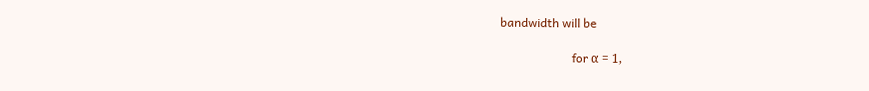bandwidth will be

                        for α = 1,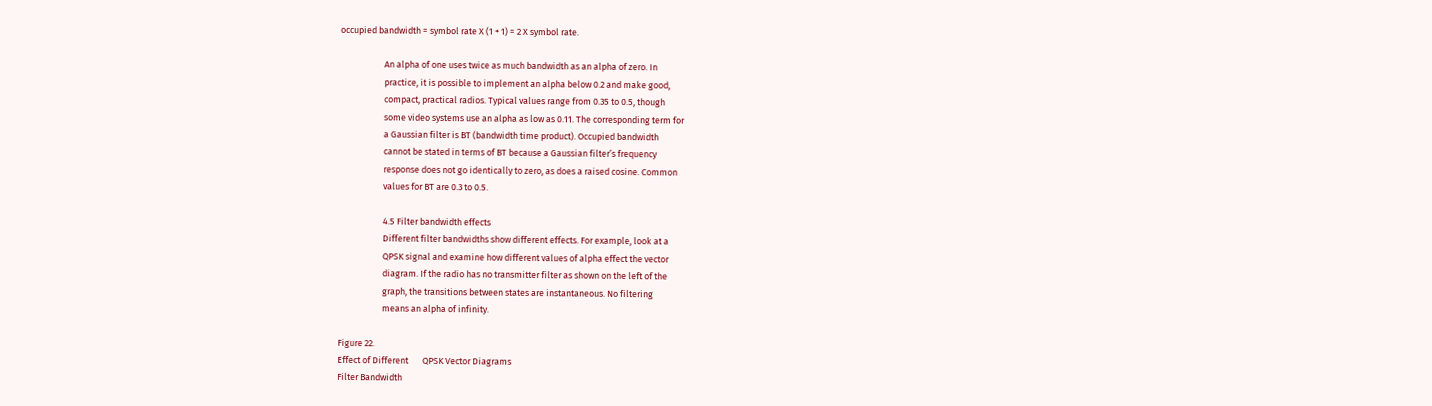occupied bandwidth = symbol rate X (1 + 1) = 2 X symbol rate.

                      An alpha of one uses twice as much bandwidth as an alpha of zero. In
                      practice, it is possible to implement an alpha below 0.2 and make good,
                      compact, practical radios. Typical values range from 0.35 to 0.5, though
                      some video systems use an alpha as low as 0.11. The corresponding term for
                      a Gaussian filter is BT (bandwidth time product). Occupied bandwidth
                      cannot be stated in terms of BT because a Gaussian filter’s frequency
                      response does not go identically to zero, as does a raised cosine. Common
                      values for BT are 0.3 to 0.5.

                      4.5 Filter bandwidth effects
                      Different filter bandwidths show different effects. For example, look at a
                      QPSK signal and examine how different values of alpha effect the vector
                      diagram. If the radio has no transmitter filter as shown on the left of the
                      graph, the transitions between states are instantaneous. No filtering
                      means an alpha of infinity.

Figure 22.
Effect of Different       QPSK Vector Diagrams
Filter Bandwidth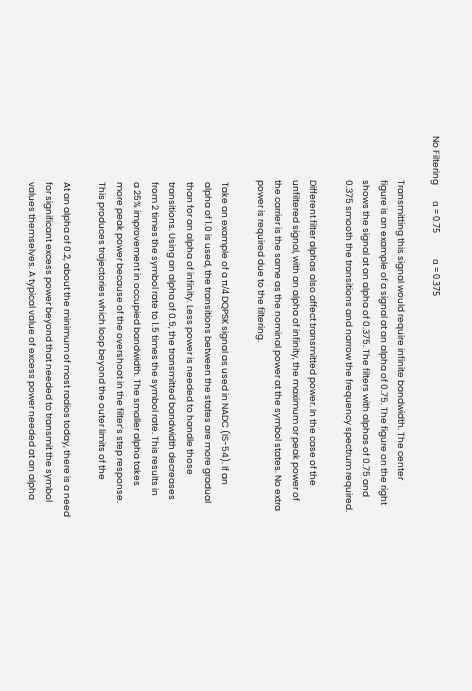No Filtering        α = 0.75             α = 0.375

                      Transmitting this signal would require infinite bandwidth. The center
                      figure is an example of a signal at an alpha of 0.75. The figure on the right
                      shows the signal at an alpha of 0.375. The filters with alphas of 0.75 and
                      0.375 smooth the transitions and narrow the frequency spectrum required.

                      Different filter alphas also affect transmitted power. In the case of the
                      unfiltered signal, with an alpha of infinity, the maximum or peak power of
                      the carrier is the same as the nominal power at the symbol states. No extra
                      power is required due to the filtering.

                       Take an example of a π/4 DQPSK signal as used in NADC (IS-54). If an
                       alpha of 1.0 is used, the transitions between the states are more gradual
                       than for an alpha of infinity. Less power is needed to handle those
                       transitions. Using an alpha of 0.5, the transmitted bandwidth decreases
                       from 2 times the symbol rate to 1.5 times the symbol rate. This results in
                       a 25% improvement in occupied bandwidth. The smaller alpha takes
                       more peak power because of the overshoot in the filter’s step response.
                       This produces trajectories which loop beyond the outer limits of the

                       At an alpha of 0.2, about the minimum of most radios today, there is a need
                       for significant excess power beyond that needed to transmit the symbol
                       values themselves. A typical value of excess power needed at an alpha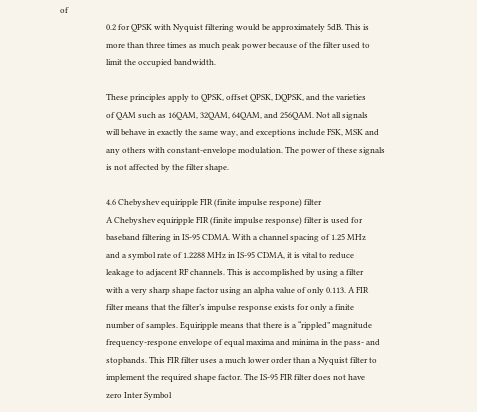of
                       0.2 for QPSK with Nyquist filtering would be approximately 5dB. This is
                       more than three times as much peak power because of the filter used to
                       limit the occupied bandwidth.

                       These principles apply to QPSK, offset QPSK, DQPSK, and the varieties
                       of QAM such as 16QAM, 32QAM, 64QAM, and 256QAM. Not all signals
                       will behave in exactly the same way, and exceptions include FSK, MSK and
                       any others with constant-envelope modulation. The power of these signals
                       is not affected by the filter shape.

                       4.6 Chebyshev equiripple FIR (finite impulse respone) filter
                       A Chebyshev equiripple FIR (finite impulse response) filter is used for
                       baseband filtering in IS-95 CDMA. With a channel spacing of 1.25 MHz
                       and a symbol rate of 1.2288 MHz in IS-95 CDMA, it is vital to reduce
                       leakage to adjacent RF channels. This is accomplished by using a filter
                       with a very sharp shape factor using an alpha value of only 0.113. A FIR
                       filter means that the filter’s impulse response exists for only a finite
                       number of samples. Equiripple means that there is a “rippled” magnitude
                       frequency-respone envelope of equal maxima and minima in the pass- and
                       stopbands. This FIR filter uses a much lower order than a Nyquist filter to
                       implement the required shape factor. The IS-95 FIR filter does not have
                       zero Inter Symbol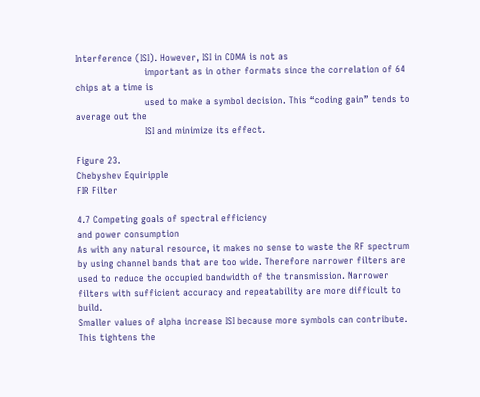Interference (ISI). However, ISI in CDMA is not as
                       important as in other formats since the correlation of 64 chips at a time is
                       used to make a symbol decision. This “coding gain” tends to average out the
                       ISI and minimize its effect.

Figure 23.
Chebyshev Equiripple
FIR Filter

4.7 Competing goals of spectral efficiency
and power consumption
As with any natural resource, it makes no sense to waste the RF spectrum
by using channel bands that are too wide. Therefore narrower filters are
used to reduce the occupied bandwidth of the transmission. Narrower
filters with sufficient accuracy and repeatability are more difficult to build.
Smaller values of alpha increase ISI because more symbols can contribute.
This tightens the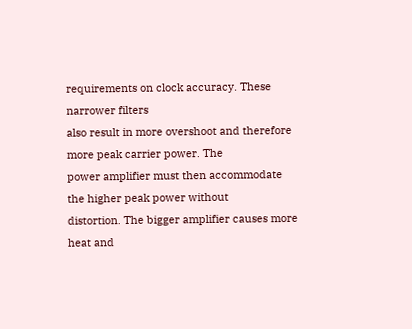requirements on clock accuracy. These narrower filters
also result in more overshoot and therefore more peak carrier power. The
power amplifier must then accommodate the higher peak power without
distortion. The bigger amplifier causes more heat and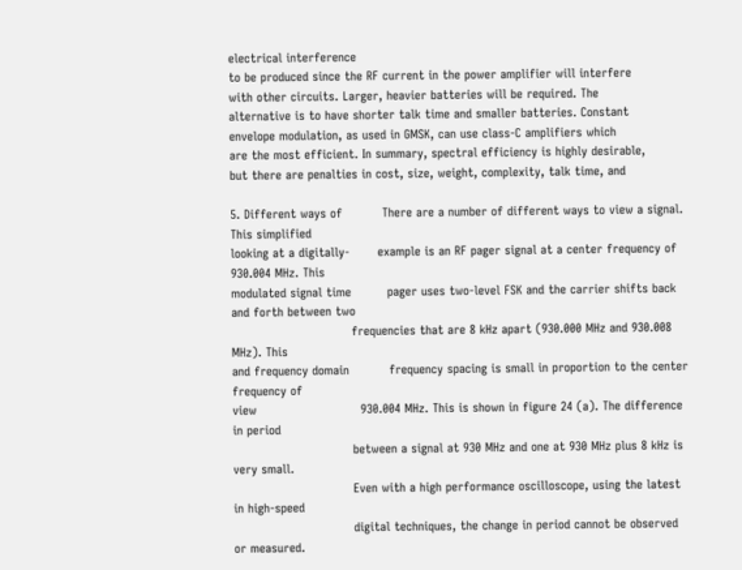electrical interference
to be produced since the RF current in the power amplifier will interfere
with other circuits. Larger, heavier batteries will be required. The
alternative is to have shorter talk time and smaller batteries. Constant
envelope modulation, as used in GMSK, can use class-C amplifiers which
are the most efficient. In summary, spectral efficiency is highly desirable,
but there are penalties in cost, size, weight, complexity, talk time, and

5. Different ways of          There are a number of different ways to view a signal. This simplified
looking at a digitally-       example is an RF pager signal at a center frequency of 930.004 MHz. This
modulated signal time         pager uses two-level FSK and the carrier shifts back and forth between two
                              frequencies that are 8 kHz apart (930.000 MHz and 930.008 MHz). This
and frequency domain          frequency spacing is small in proportion to the center frequency of
view                          930.004 MHz. This is shown in figure 24 (a). The difference in period
                              between a signal at 930 MHz and one at 930 MHz plus 8 kHz is very small.
                              Even with a high performance oscilloscope, using the latest in high-speed
                              digital techniques, the change in period cannot be observed or measured.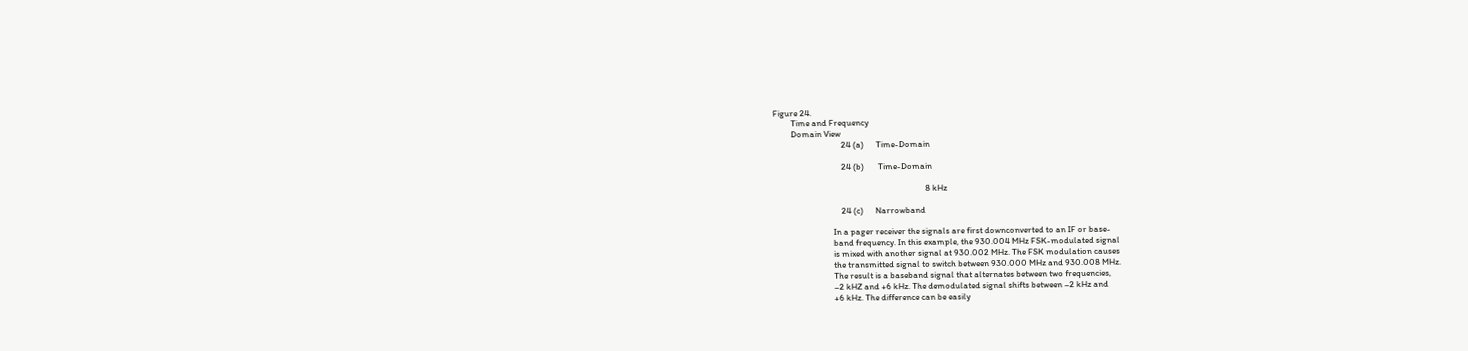Figure 24.
         Time and Frequency
         Domain View
                                  24 (a)      Time-Domain

                                  24 (b)       Time-Domain

                                                                            8 kHz

                                  24 (c)      Narrowband

                              In a pager receiver the signals are first downconverted to an IF or base-
                              band frequency. In this example, the 930.004 MHz FSK-modulated signal
                              is mixed with another signal at 930.002 MHz. The FSK modulation causes
                              the transmitted signal to switch between 930.000 MHz and 930.008 MHz.
                              The result is a baseband signal that alternates between two frequencies,
                              –2 kHZ and +6 kHz. The demodulated signal shifts between –2 kHz and
                              +6 kHz. The difference can be easily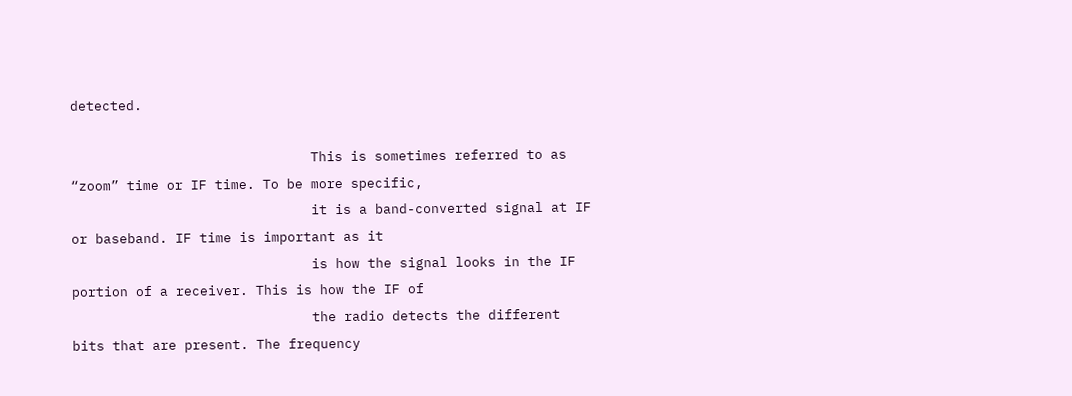detected.

                              This is sometimes referred to as “zoom” time or IF time. To be more specific,
                              it is a band-converted signal at IF or baseband. IF time is important as it
                              is how the signal looks in the IF portion of a receiver. This is how the IF of
                              the radio detects the different bits that are present. The frequency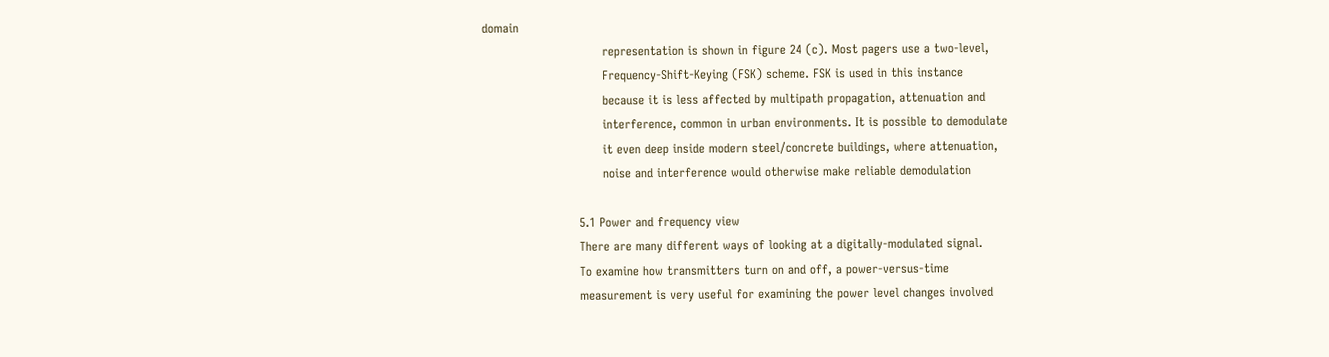domain
                              representation is shown in figure 24 (c). Most pagers use a two-level,
                              Frequency-Shift-Keying (FSK) scheme. FSK is used in this instance
                              because it is less affected by multipath propagation, attenuation and
                              interference, common in urban environments. It is possible to demodulate
                              it even deep inside modern steel/concrete buildings, where attenuation,
                              noise and interference would otherwise make reliable demodulation

                        5.1 Power and frequency view
                        There are many different ways of looking at a digitally-modulated signal.
                        To examine how transmitters turn on and off, a power-versus-time
                        measurement is very useful for examining the power level changes involved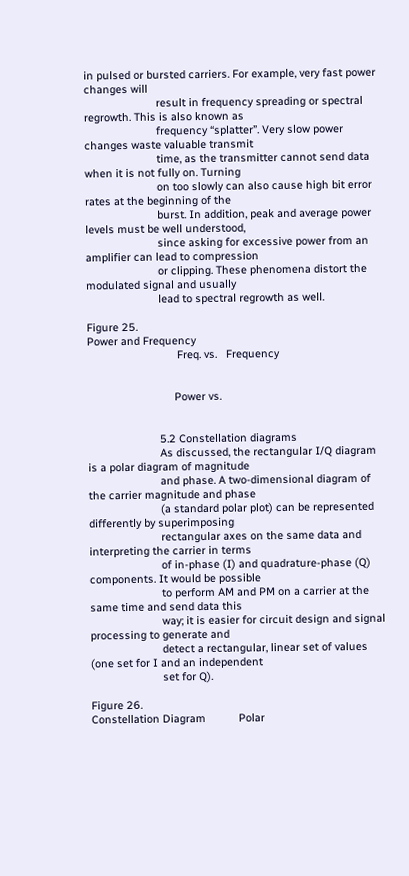in pulsed or bursted carriers. For example, very fast power changes will
                        result in frequency spreading or spectral regrowth. This is also known as
                        frequency “splatter”. Very slow power changes waste valuable transmit
                        time, as the transmitter cannot send data when it is not fully on. Turning
                        on too slowly can also cause high bit error rates at the beginning of the
                        burst. In addition, peak and average power levels must be well understood,
                        since asking for excessive power from an amplifier can lead to compression
                        or clipping. These phenomena distort the modulated signal and usually
                        lead to spectral regrowth as well.

Figure 25.
Power and Frequency
                              Freq. vs.   Frequency


                             Power vs.


                        5.2 Constellation diagrams
                        As discussed, the rectangular I/Q diagram is a polar diagram of magnitude
                        and phase. A two-dimensional diagram of the carrier magnitude and phase
                        (a standard polar plot) can be represented differently by superimposing
                        rectangular axes on the same data and interpreting the carrier in terms
                        of in-phase (I) and quadrature-phase (Q) components. It would be possible
                        to perform AM and PM on a carrier at the same time and send data this
                        way; it is easier for circuit design and signal processing to generate and
                        detect a rectangular, linear set of values (one set for I and an independent
                        set for Q).

Figure 26.
Constellation Diagram           Polar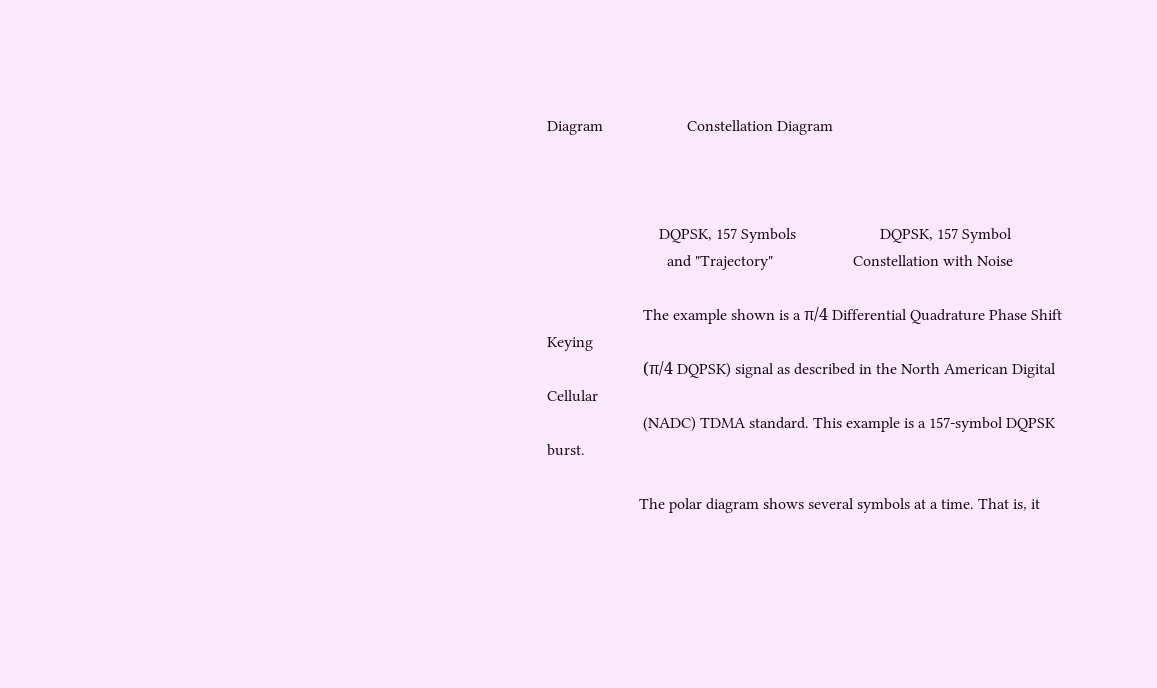Diagram                     Constellation Diagram



                            DQPSK, 157 Symbols                     DQPSK, 157 Symbol
                              and "Trajectory"                    Constellation with Noise

                        The example shown is a π/4 Differential Quadrature Phase Shift Keying
                        (π/4 DQPSK) signal as described in the North American Digital Cellular
                        (NADC) TDMA standard. This example is a 157-symbol DQPSK burst.

                       The polar diagram shows several symbols at a time. That is, it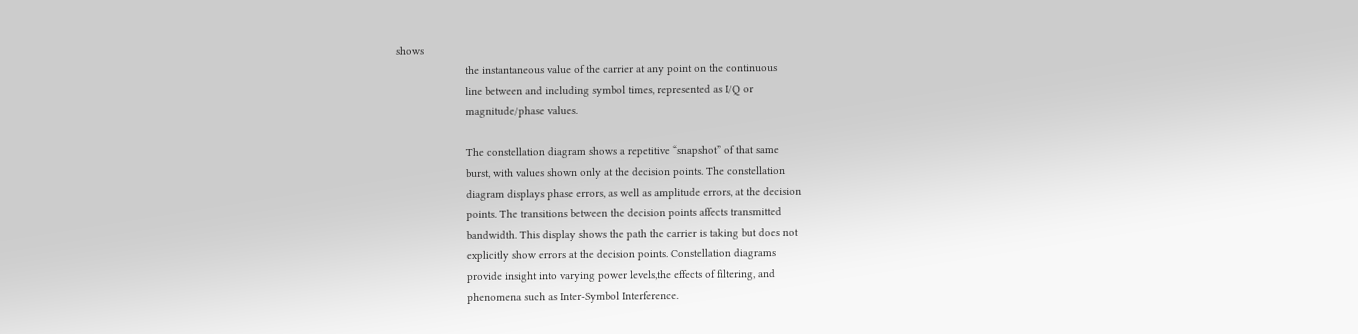shows
                       the instantaneous value of the carrier at any point on the continuous
                       line between and including symbol times, represented as I/Q or
                       magnitude/phase values.

                       The constellation diagram shows a repetitive “snapshot” of that same
                       burst, with values shown only at the decision points. The constellation
                       diagram displays phase errors, as well as amplitude errors, at the decision
                       points. The transitions between the decision points affects transmitted
                       bandwidth. This display shows the path the carrier is taking but does not
                       explicitly show errors at the decision points. Constellation diagrams
                       provide insight into varying power levels,the effects of filtering, and
                       phenomena such as Inter-Symbol Interference.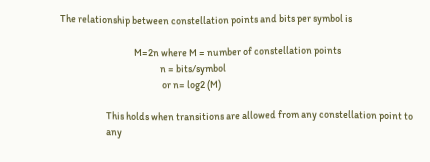The relationship between constellation points and bits per symbol is

                                     M=2n where M = number of constellation points
                                                  n = bits/symbol
                                                   or n= log2 (M)

                       This holds when transitions are allowed from any constellation point to
                       any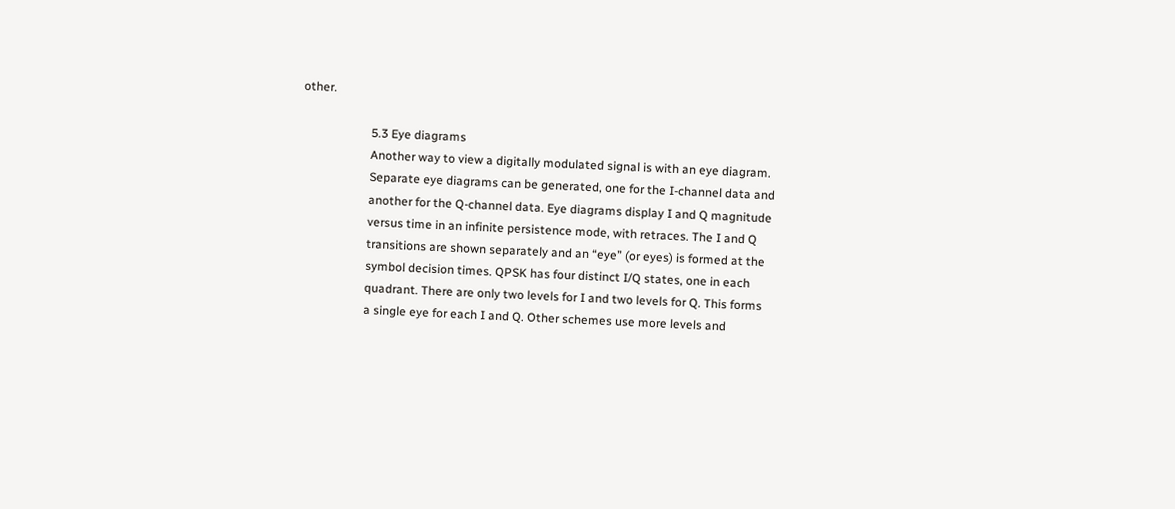other.

                       5.3 Eye diagrams
                       Another way to view a digitally modulated signal is with an eye diagram.
                       Separate eye diagrams can be generated, one for the I-channel data and
                       another for the Q-channel data. Eye diagrams display I and Q magnitude
                       versus time in an infinite persistence mode, with retraces. The I and Q
                       transitions are shown separately and an “eye” (or eyes) is formed at the
                       symbol decision times. QPSK has four distinct I/Q states, one in each
                       quadrant. There are only two levels for I and two levels for Q. This forms
                       a single eye for each I and Q. Other schemes use more levels and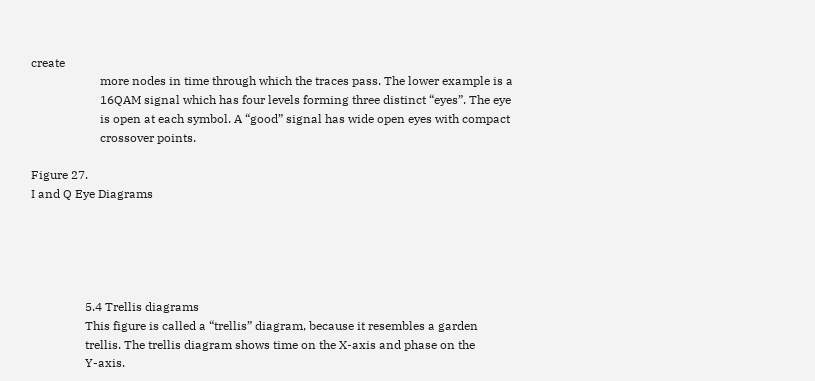create
                       more nodes in time through which the traces pass. The lower example is a
                       16QAM signal which has four levels forming three distinct “eyes”. The eye
                       is open at each symbol. A “good” signal has wide open eyes with compact
                       crossover points.

Figure 27.
I and Q Eye Diagrams





                  5.4 Trellis diagrams
                  This figure is called a “trellis” diagram, because it resembles a garden
                  trellis. The trellis diagram shows time on the X-axis and phase on the
                  Y-axis.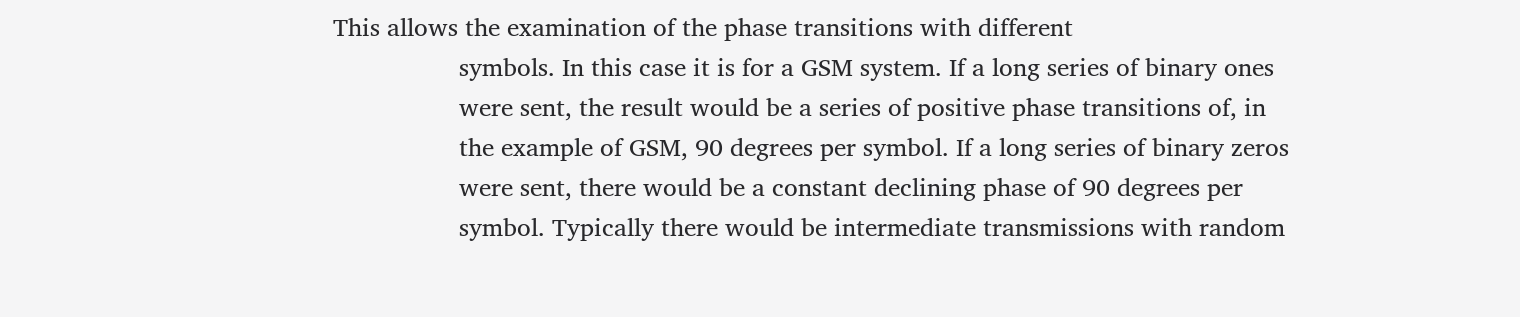This allows the examination of the phase transitions with different
                  symbols. In this case it is for a GSM system. If a long series of binary ones
                  were sent, the result would be a series of positive phase transitions of, in
                  the example of GSM, 90 degrees per symbol. If a long series of binary zeros
                  were sent, there would be a constant declining phase of 90 degrees per
                  symbol. Typically there would be intermediate transmissions with random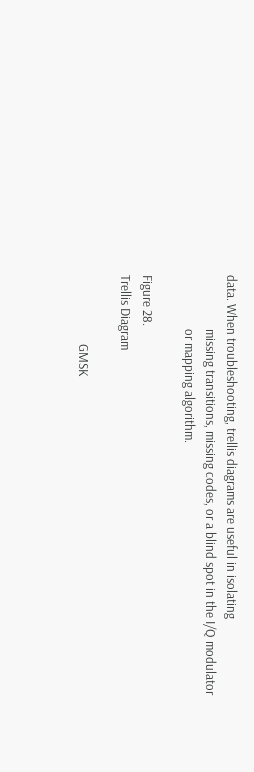data. When troubleshooting, trellis diagrams are useful in isolating
                  missing transitions, missing codes, or a blind spot in the I/Q modulator
                  or mapping algorithm.

Figure 28.
Trellis Diagram

                       GMSK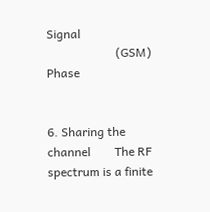Signal
                       (GSM) Phase


6. Sharing the channel        The RF spectrum is a finite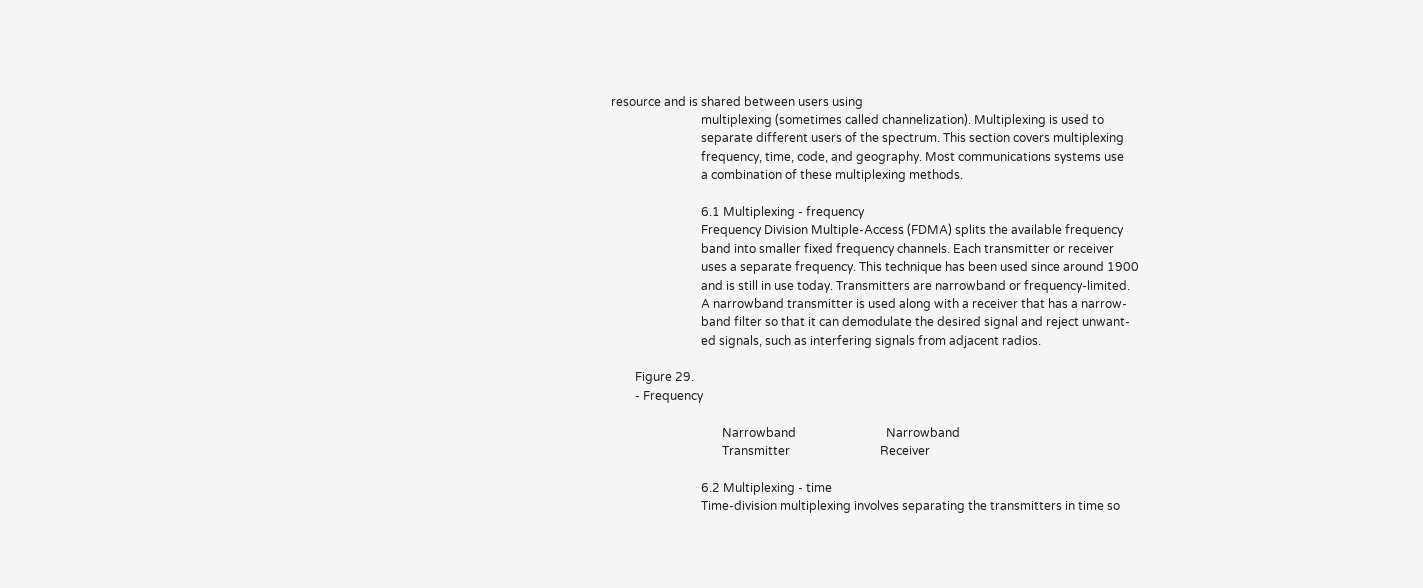resource and is shared between users using
                              multiplexing (sometimes called channelization). Multiplexing is used to
                              separate different users of the spectrum. This section covers multiplexing
                              frequency, time, code, and geography. Most communications systems use
                              a combination of these multiplexing methods.

                              6.1 Multiplexing - frequency
                              Frequency Division Multiple-Access (FDMA) splits the available frequency
                              band into smaller fixed frequency channels. Each transmitter or receiver
                              uses a separate frequency. This technique has been used since around 1900
                              and is still in use today. Transmitters are narrowband or frequency-limited.
                              A narrowband transmitter is used along with a receiver that has a narrow-
                              band filter so that it can demodulate the desired signal and reject unwant-
                              ed signals, such as interfering signals from adjacent radios.

        Figure 29.
        - Frequency

                                     Narrowband                              Narrowband
                                     Transmitter                              Receiver

                              6.2 Multiplexing - time
                              Time-division multiplexing involves separating the transmitters in time so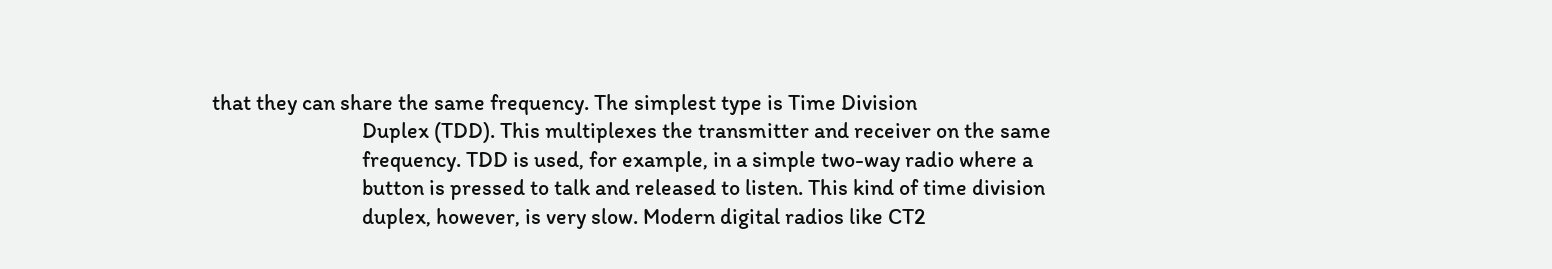that they can share the same frequency. The simplest type is Time Division
                              Duplex (TDD). This multiplexes the transmitter and receiver on the same
                              frequency. TDD is used, for example, in a simple two-way radio where a
                              button is pressed to talk and released to listen. This kind of time division
                              duplex, however, is very slow. Modern digital radios like CT2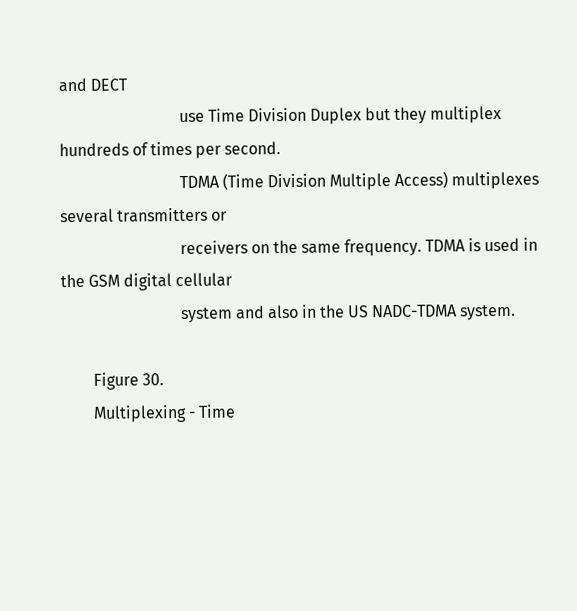and DECT
                              use Time Division Duplex but they multiplex hundreds of times per second.
                              TDMA (Time Division Multiple Access) multiplexes several transmitters or
                              receivers on the same frequency. TDMA is used in the GSM digital cellular
                              system and also in the US NADC-TDMA system.

        Figure 30.
        Multiplexing - Time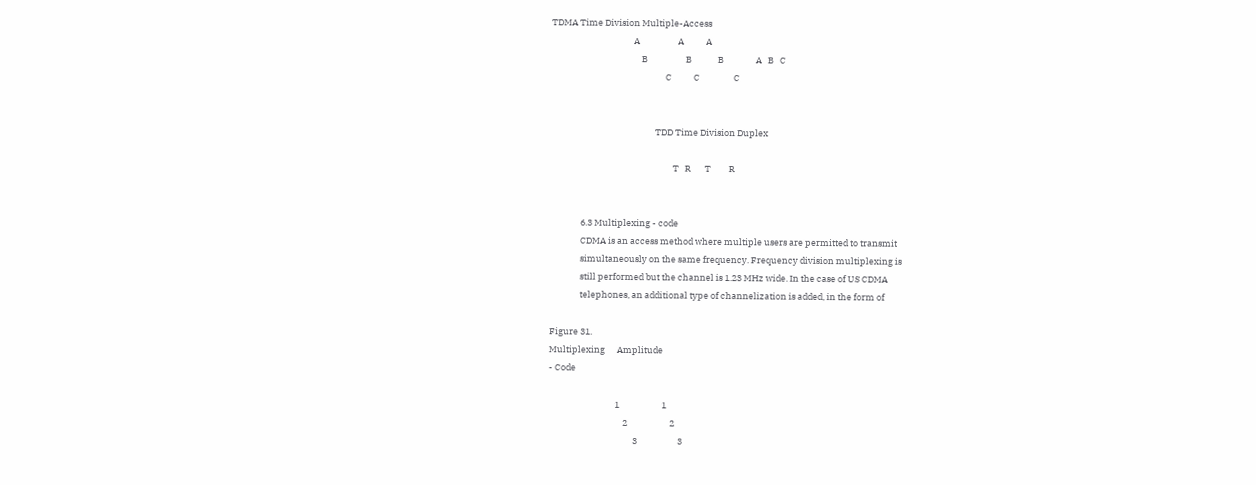TDMA Time Division Multiple-Access
                                         A                   A           A
                                             B                   B             B                A   B   C
                                                         C           C                 C


                                                    TDD Time Division Duplex

                                                             T   R       T         R


               6.3 Multiplexing - code
               CDMA is an access method where multiple users are permitted to transmit
               simultaneously on the same frequency. Frequency division multiplexing is
               still performed but the channel is 1.23 MHz wide. In the case of US CDMA
               telephones, an additional type of channelization is added, in the form of

Figure 31.
Multiplexing      Amplitude
- Code

                                 1                     1
                                     2                     2
                                          3                    3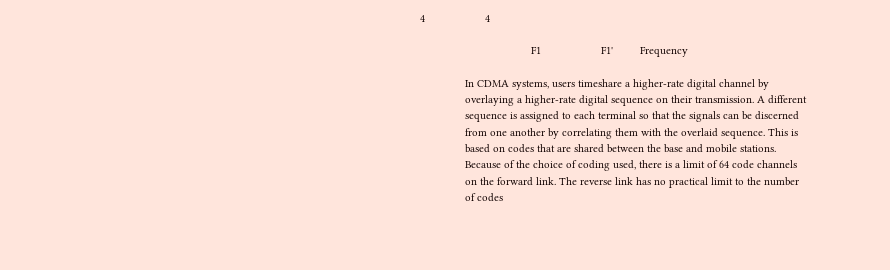4                    4

                                     F1                    F1'         Frequency

               In CDMA systems, users timeshare a higher-rate digital channel by
               overlaying a higher-rate digital sequence on their transmission. A different
               sequence is assigned to each terminal so that the signals can be discerned
               from one another by correlating them with the overlaid sequence. This is
               based on codes that are shared between the base and mobile stations.
               Because of the choice of coding used, there is a limit of 64 code channels
               on the forward link. The reverse link has no practical limit to the number
               of codes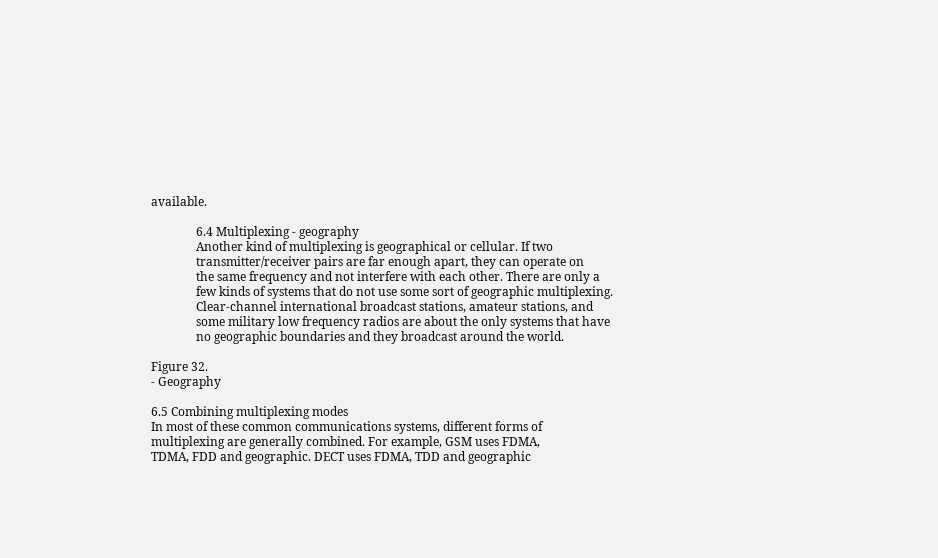available.

               6.4 Multiplexing - geography
               Another kind of multiplexing is geographical or cellular. If two
               transmitter/receiver pairs are far enough apart, they can operate on
               the same frequency and not interfere with each other. There are only a
               few kinds of systems that do not use some sort of geographic multiplexing.
               Clear-channel international broadcast stations, amateur stations, and
               some military low frequency radios are about the only systems that have
               no geographic boundaries and they broadcast around the world.

Figure 32.
- Geography

6.5 Combining multiplexing modes
In most of these common communications systems, different forms of
multiplexing are generally combined. For example, GSM uses FDMA,
TDMA, FDD and geographic. DECT uses FDMA, TDD and geographic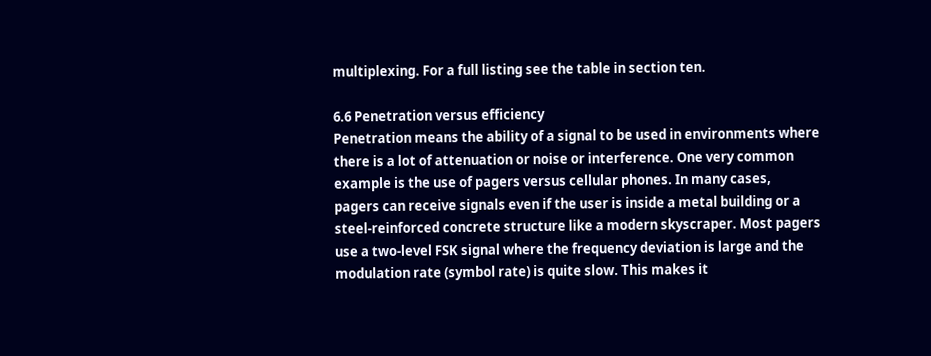multiplexing. For a full listing see the table in section ten.

6.6 Penetration versus efficiency
Penetration means the ability of a signal to be used in environments where
there is a lot of attenuation or noise or interference. One very common
example is the use of pagers versus cellular phones. In many cases,
pagers can receive signals even if the user is inside a metal building or a
steel-reinforced concrete structure like a modern skyscraper. Most pagers
use a two-level FSK signal where the frequency deviation is large and the
modulation rate (symbol rate) is quite slow. This makes it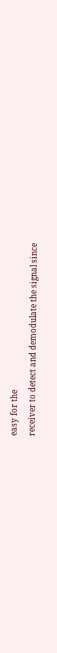easy for the
receiver to detect and demodulate the signal since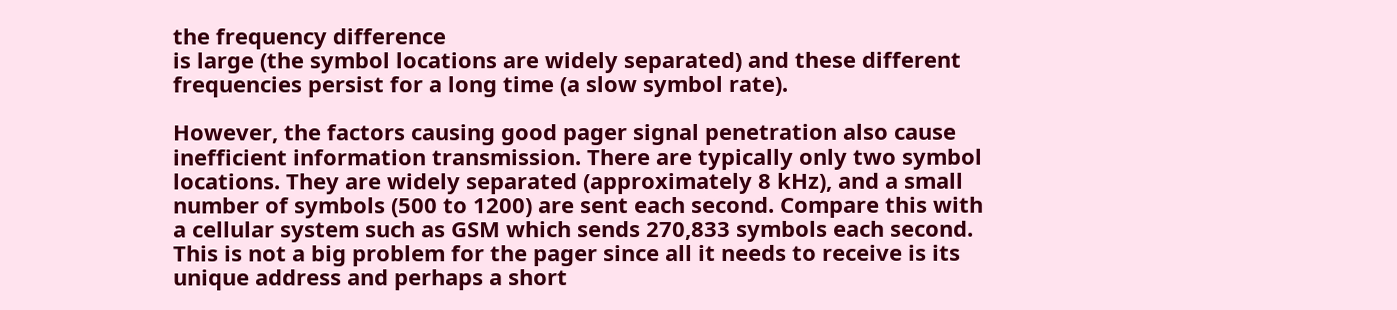the frequency difference
is large (the symbol locations are widely separated) and these different
frequencies persist for a long time (a slow symbol rate).

However, the factors causing good pager signal penetration also cause
inefficient information transmission. There are typically only two symbol
locations. They are widely separated (approximately 8 kHz), and a small
number of symbols (500 to 1200) are sent each second. Compare this with
a cellular system such as GSM which sends 270,833 symbols each second.
This is not a big problem for the pager since all it needs to receive is its
unique address and perhaps a short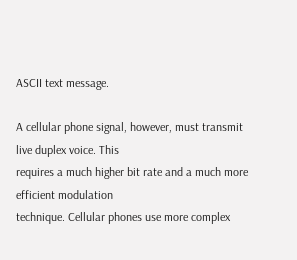ASCII text message.

A cellular phone signal, however, must transmit live duplex voice. This
requires a much higher bit rate and a much more efficient modulation
technique. Cellular phones use more complex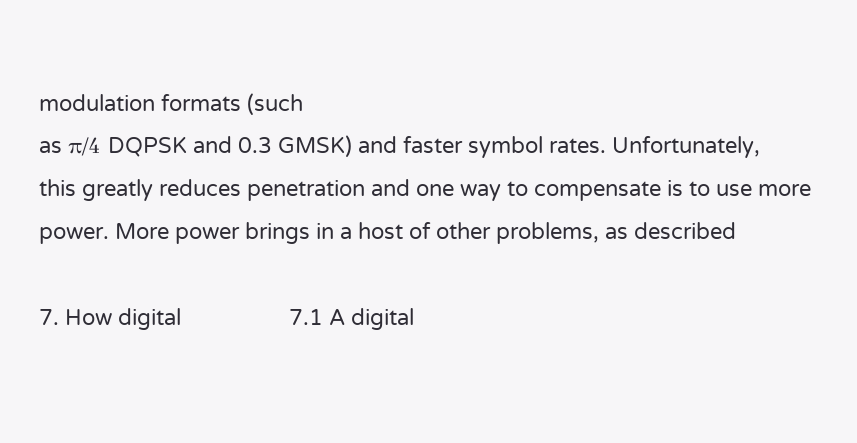modulation formats (such
as π/4 DQPSK and 0.3 GMSK) and faster symbol rates. Unfortunately,
this greatly reduces penetration and one way to compensate is to use more
power. More power brings in a host of other problems, as described

7. How digital                  7.1 A digital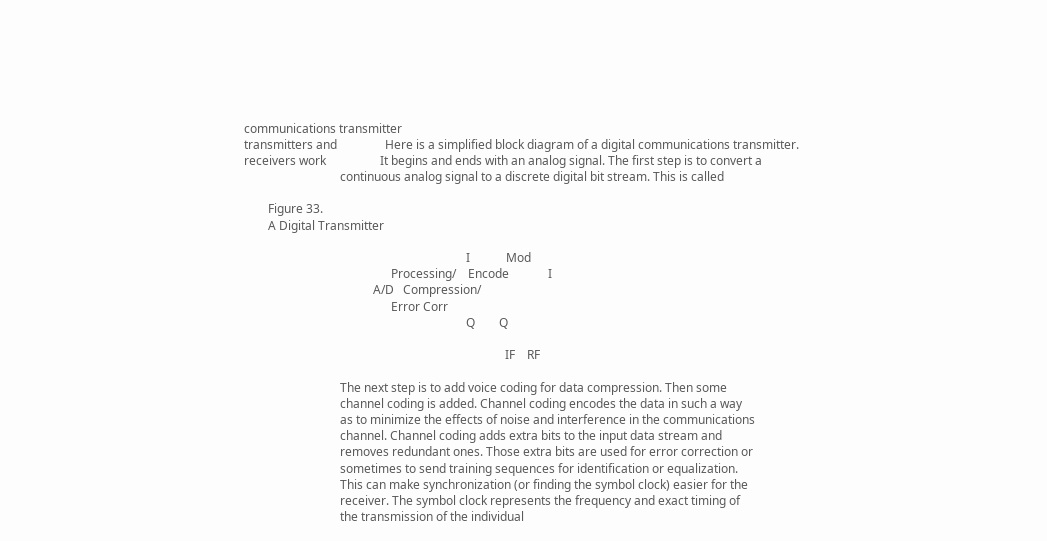communications transmitter
transmitters and                Here is a simplified block diagram of a digital communications transmitter.
receivers work                  It begins and ends with an analog signal. The first step is to convert a
                                continuous analog signal to a discrete digital bit stream. This is called

        Figure 33.
        A Digital Transmitter

                                                                          I            Mod
                                                 Processing/    Encode             I
                                           A/D   Compression/
                                                 Error Corr
                                                                          Q        Q

                                                                                       IF    RF

                                The next step is to add voice coding for data compression. Then some
                                channel coding is added. Channel coding encodes the data in such a way
                                as to minimize the effects of noise and interference in the communications
                                channel. Channel coding adds extra bits to the input data stream and
                                removes redundant ones. Those extra bits are used for error correction or
                                sometimes to send training sequences for identification or equalization.
                                This can make synchronization (or finding the symbol clock) easier for the
                                receiver. The symbol clock represents the frequency and exact timing of
                                the transmission of the individual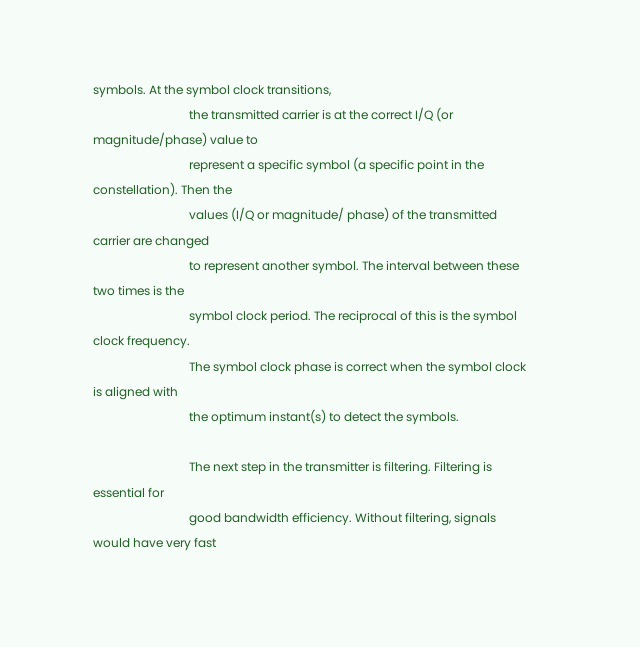symbols. At the symbol clock transitions,
                                the transmitted carrier is at the correct I/Q (or magnitude/phase) value to
                                represent a specific symbol (a specific point in the constellation). Then the
                                values (I/Q or magnitude/ phase) of the transmitted carrier are changed
                                to represent another symbol. The interval between these two times is the
                                symbol clock period. The reciprocal of this is the symbol clock frequency.
                                The symbol clock phase is correct when the symbol clock is aligned with
                                the optimum instant(s) to detect the symbols.

                                The next step in the transmitter is filtering. Filtering is essential for
                                good bandwidth efficiency. Without filtering, signals would have very fast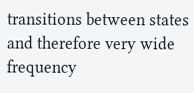transitions between states and therefore very wide frequency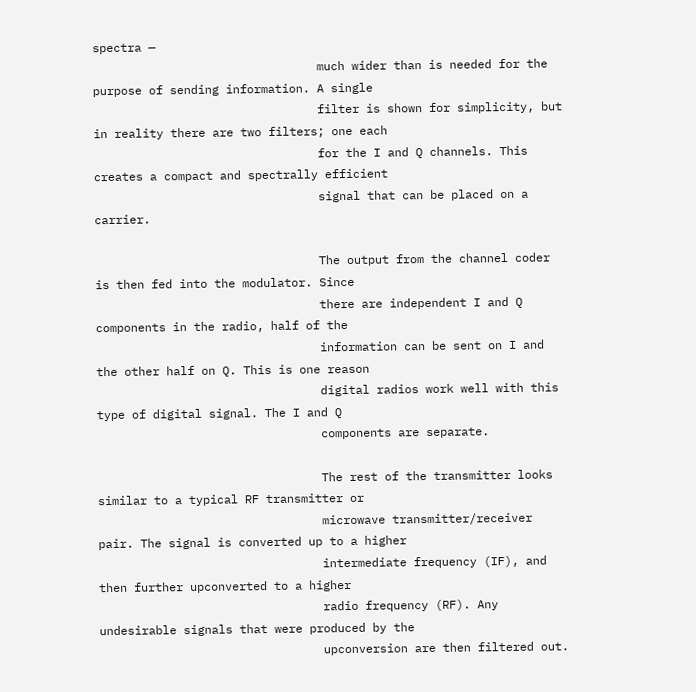spectra —
                                much wider than is needed for the purpose of sending information. A single
                                filter is shown for simplicity, but in reality there are two filters; one each
                                for the I and Q channels. This creates a compact and spectrally efficient
                                signal that can be placed on a carrier.

                                The output from the channel coder is then fed into the modulator. Since
                                there are independent I and Q components in the radio, half of the
                                information can be sent on I and the other half on Q. This is one reason
                                digital radios work well with this type of digital signal. The I and Q
                                components are separate.

                                The rest of the transmitter looks similar to a typical RF transmitter or
                                microwave transmitter/receiver pair. The signal is converted up to a higher
                                intermediate frequency (IF), and then further upconverted to a higher
                                radio frequency (RF). Any undesirable signals that were produced by the
                                upconversion are then filtered out.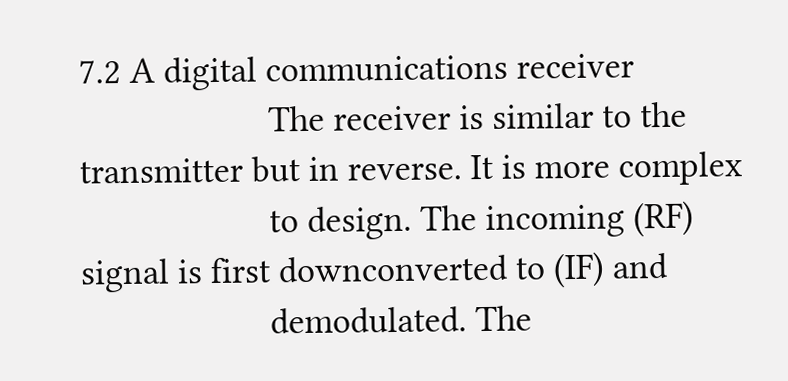7.2 A digital communications receiver
                     The receiver is similar to the transmitter but in reverse. It is more complex
                     to design. The incoming (RF) signal is first downconverted to (IF) and
                     demodulated. The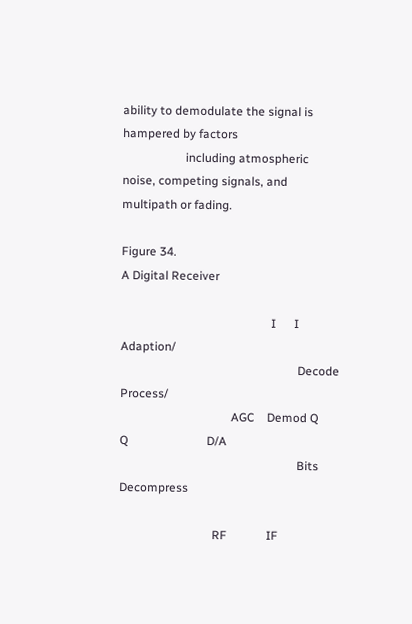ability to demodulate the signal is hampered by factors
                     including atmospheric noise, competing signals, and multipath or fading.

Figure 34.
A Digital Receiver

                                                  I      I             Adaption/
                                                           Decode      Process/
                                     AGC    Demod Q      Q                          D/A
                                                           Bits        Decompress

                               RF             IF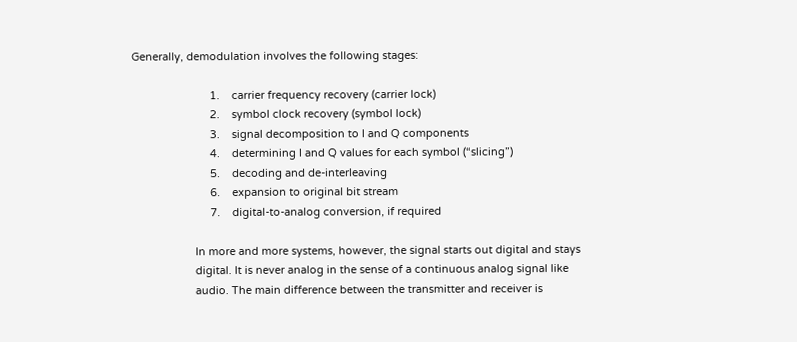Generally, demodulation involves the following stages:

                          1.    carrier frequency recovery (carrier lock)
                          2.    symbol clock recovery (symbol lock)
                          3.    signal decomposition to I and Q components
                          4.    determining I and Q values for each symbol (“slicing”)
                          5.    decoding and de-interleaving
                          6.    expansion to original bit stream
                          7.    digital-to-analog conversion, if required

                     In more and more systems, however, the signal starts out digital and stays
                     digital. It is never analog in the sense of a continuous analog signal like
                     audio. The main difference between the transmitter and receiver is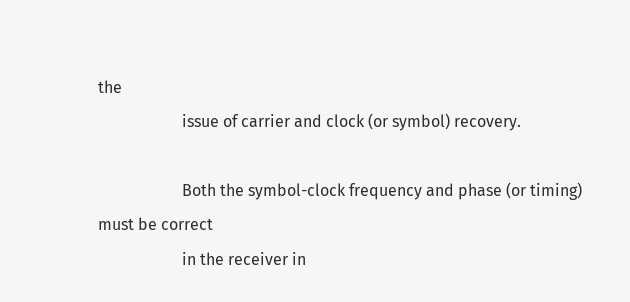the
                     issue of carrier and clock (or symbol) recovery.

                     Both the symbol-clock frequency and phase (or timing) must be correct
                     in the receiver in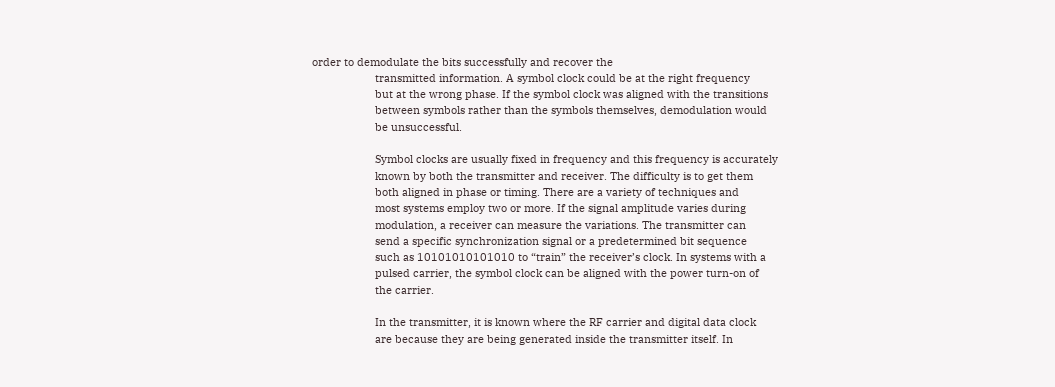order to demodulate the bits successfully and recover the
                     transmitted information. A symbol clock could be at the right frequency
                     but at the wrong phase. If the symbol clock was aligned with the transitions
                     between symbols rather than the symbols themselves, demodulation would
                     be unsuccessful.

                     Symbol clocks are usually fixed in frequency and this frequency is accurately
                     known by both the transmitter and receiver. The difficulty is to get them
                     both aligned in phase or timing. There are a variety of techniques and
                     most systems employ two or more. If the signal amplitude varies during
                     modulation, a receiver can measure the variations. The transmitter can
                     send a specific synchronization signal or a predetermined bit sequence
                     such as 10101010101010 to “train” the receiver’s clock. In systems with a
                     pulsed carrier, the symbol clock can be aligned with the power turn-on of
                     the carrier.

                     In the transmitter, it is known where the RF carrier and digital data clock
                     are because they are being generated inside the transmitter itself. In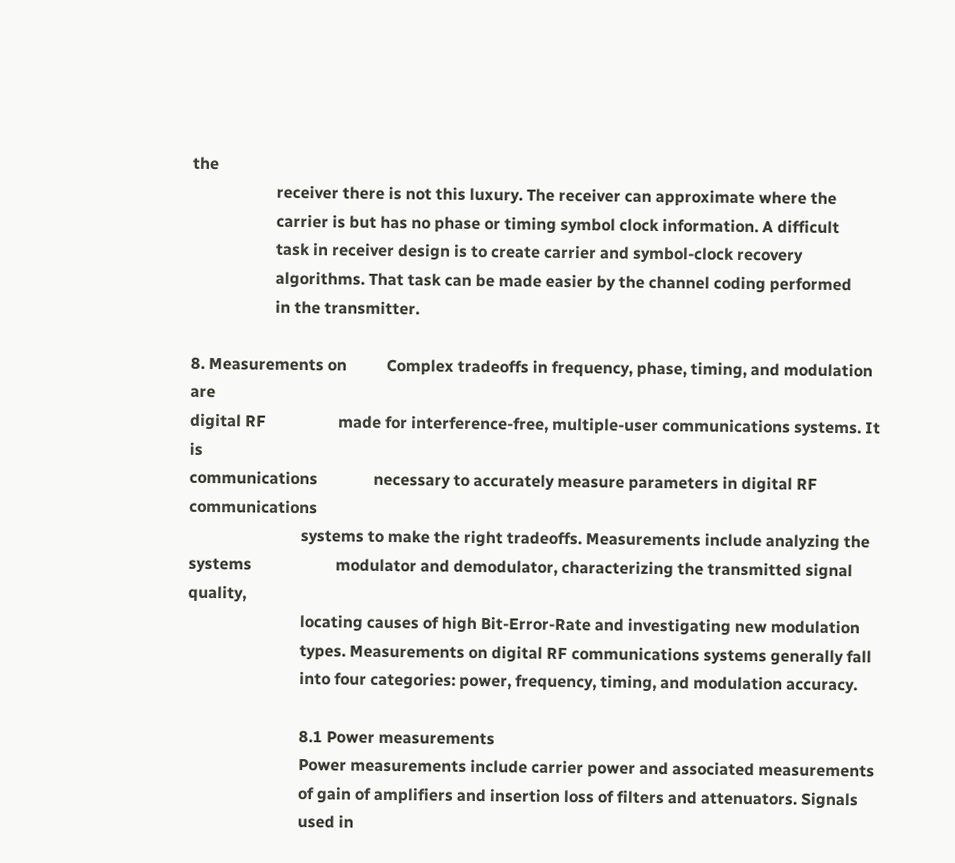the
                     receiver there is not this luxury. The receiver can approximate where the
                     carrier is but has no phase or timing symbol clock information. A difficult
                     task in receiver design is to create carrier and symbol-clock recovery
                     algorithms. That task can be made easier by the channel coding performed
                     in the transmitter.

8. Measurements on          Complex tradeoffs in frequency, phase, timing, and modulation are
digital RF                  made for interference-free, multiple-user communications systems. It is
communications              necessary to accurately measure parameters in digital RF communications
                            systems to make the right tradeoffs. Measurements include analyzing the
systems                     modulator and demodulator, characterizing the transmitted signal quality,
                            locating causes of high Bit-Error-Rate and investigating new modulation
                            types. Measurements on digital RF communications systems generally fall
                            into four categories: power, frequency, timing, and modulation accuracy.

                            8.1 Power measurements
                            Power measurements include carrier power and associated measurements
                            of gain of amplifiers and insertion loss of filters and attenuators. Signals
                            used in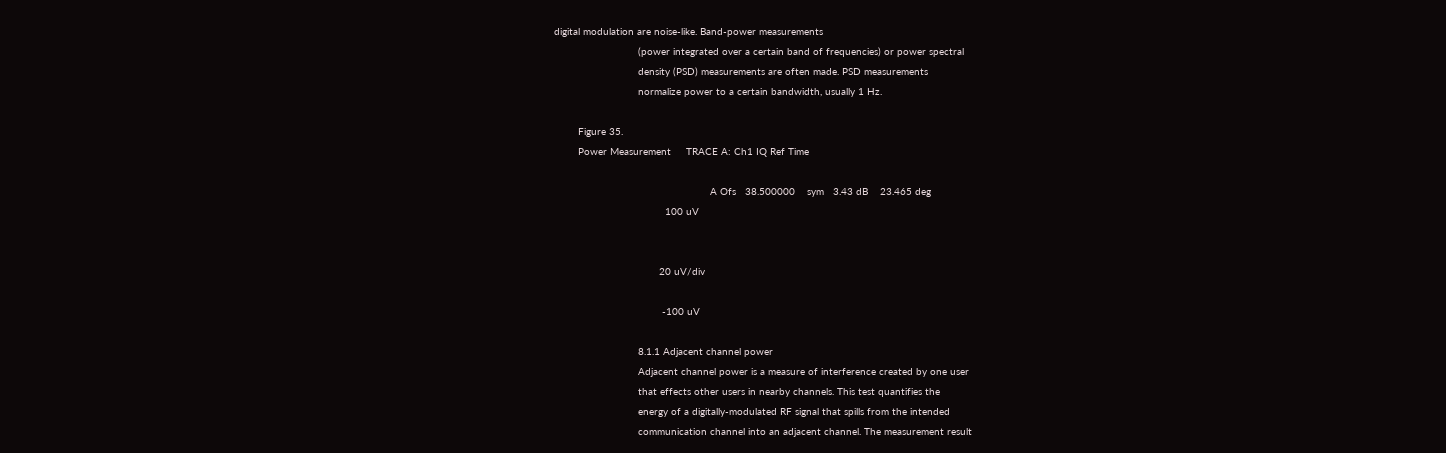digital modulation are noise-like. Band-power measurements
                            (power integrated over a certain band of frequencies) or power spectral
                            density (PSD) measurements are often made. PSD measurements
                            normalize power to a certain bandwidth, usually 1 Hz.

        Figure 35.
        Power Measurement     TRACE A: Ch1 IQ Ref Time

                                                    A Ofs   38.500000    sym   3.43 dB    23.465 deg
                                     100 uV


                                   20 uV/div

                                    -100 uV

                            8.1.1 Adjacent channel power
                            Adjacent channel power is a measure of interference created by one user
                            that effects other users in nearby channels. This test quantifies the
                            energy of a digitally-modulated RF signal that spills from the intended
                            communication channel into an adjacent channel. The measurement result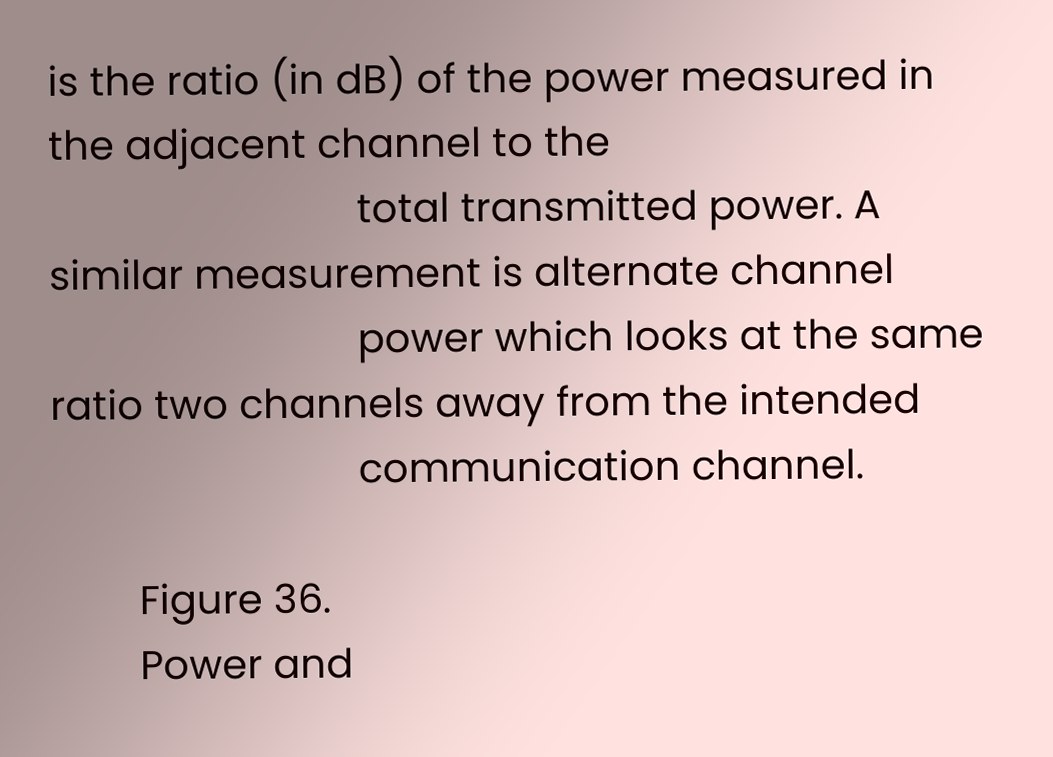is the ratio (in dB) of the power measured in the adjacent channel to the
                            total transmitted power. A similar measurement is alternate channel
                            power which looks at the same ratio two channels away from the intended
                            communication channel.

        Figure 36.
        Power and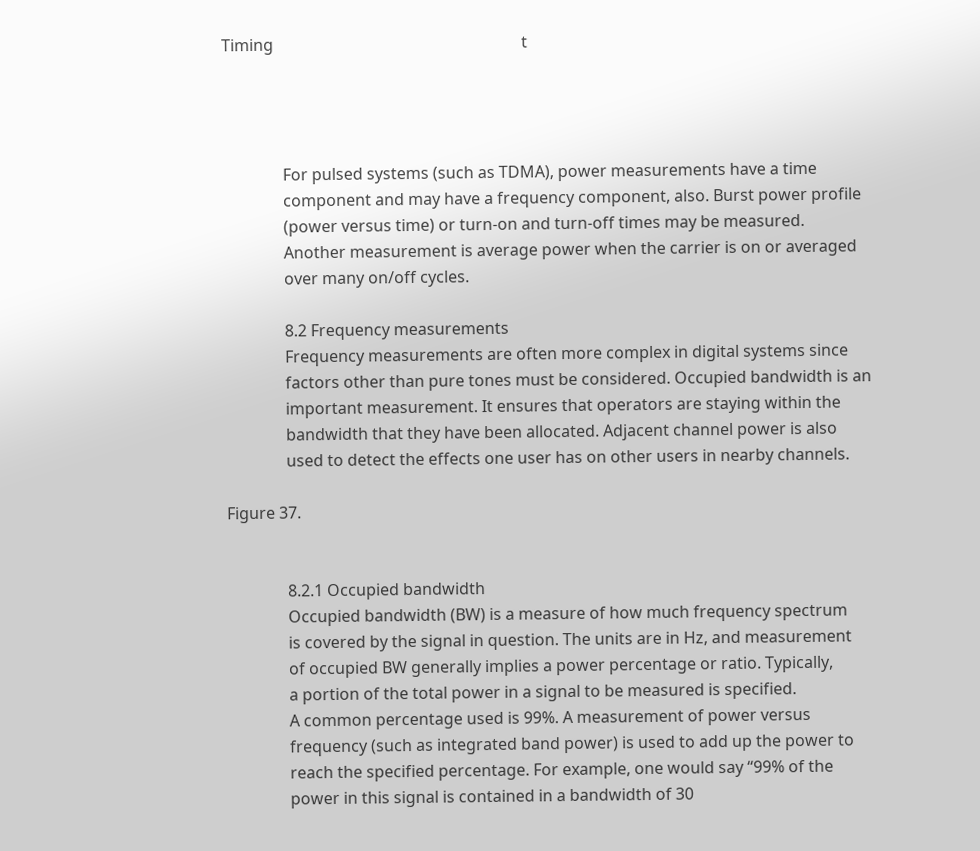Timing                                                              t




               For pulsed systems (such as TDMA), power measurements have a time
               component and may have a frequency component, also. Burst power profile
               (power versus time) or turn-on and turn-off times may be measured.
               Another measurement is average power when the carrier is on or averaged
               over many on/off cycles.

               8.2 Frequency measurements
               Frequency measurements are often more complex in digital systems since
               factors other than pure tones must be considered. Occupied bandwidth is an
               important measurement. It ensures that operators are staying within the
               bandwidth that they have been allocated. Adjacent channel power is also
               used to detect the effects one user has on other users in nearby channels.

Figure 37.


               8.2.1 Occupied bandwidth
               Occupied bandwidth (BW) is a measure of how much frequency spectrum
               is covered by the signal in question. The units are in Hz, and measurement
               of occupied BW generally implies a power percentage or ratio. Typically,
               a portion of the total power in a signal to be measured is specified.
               A common percentage used is 99%. A measurement of power versus
               frequency (such as integrated band power) is used to add up the power to
               reach the specified percentage. For example, one would say “99% of the
               power in this signal is contained in a bandwidth of 30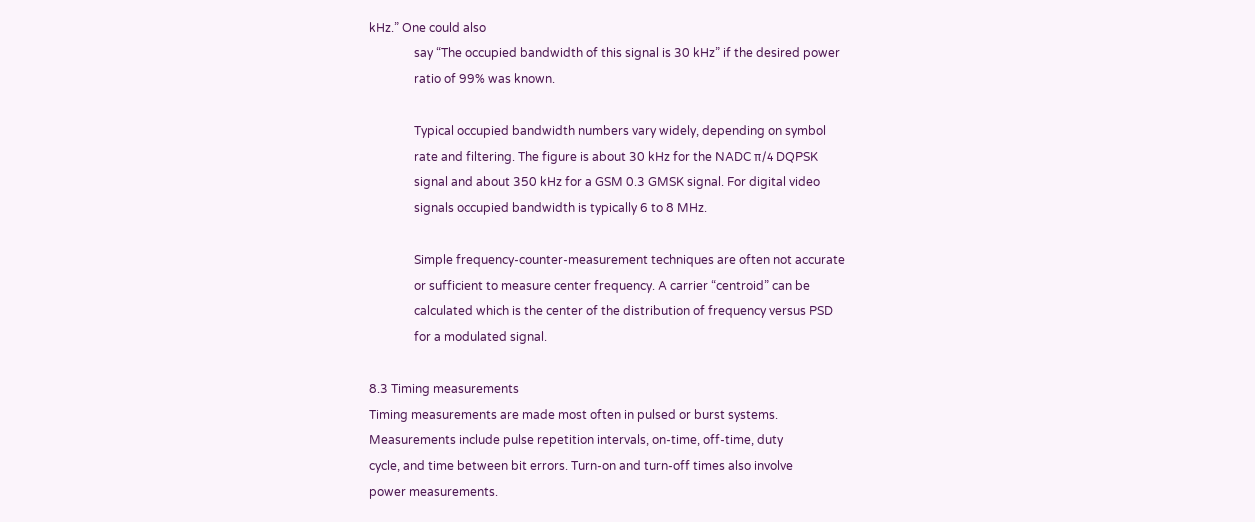kHz.” One could also
               say “The occupied bandwidth of this signal is 30 kHz” if the desired power
               ratio of 99% was known.

               Typical occupied bandwidth numbers vary widely, depending on symbol
               rate and filtering. The figure is about 30 kHz for the NADC π/4 DQPSK
               signal and about 350 kHz for a GSM 0.3 GMSK signal. For digital video
               signals occupied bandwidth is typically 6 to 8 MHz.

               Simple frequency-counter-measurement techniques are often not accurate
               or sufficient to measure center frequency. A carrier “centroid” can be
               calculated which is the center of the distribution of frequency versus PSD
               for a modulated signal.

8.3 Timing measurements
Timing measurements are made most often in pulsed or burst systems.
Measurements include pulse repetition intervals, on-time, off-time, duty
cycle, and time between bit errors. Turn-on and turn-off times also involve
power measurements.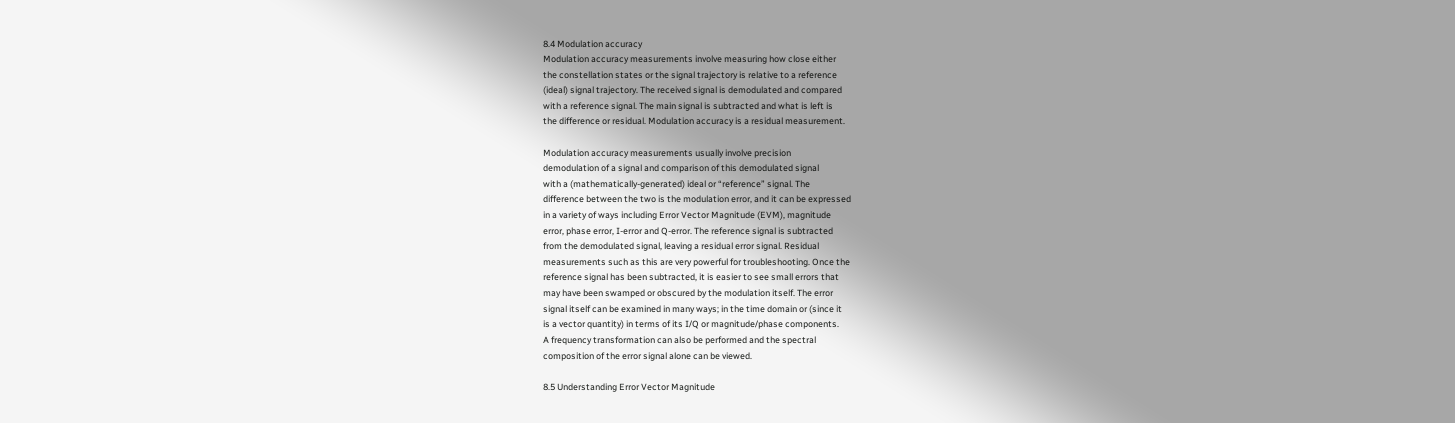8.4 Modulation accuracy
Modulation accuracy measurements involve measuring how close either
the constellation states or the signal trajectory is relative to a reference
(ideal) signal trajectory. The received signal is demodulated and compared
with a reference signal. The main signal is subtracted and what is left is
the difference or residual. Modulation accuracy is a residual measurement.

Modulation accuracy measurements usually involve precision
demodulation of a signal and comparison of this demodulated signal
with a (mathematically-generated) ideal or “reference” signal. The
difference between the two is the modulation error, and it can be expressed
in a variety of ways including Error Vector Magnitude (EVM), magnitude
error, phase error, I-error and Q-error. The reference signal is subtracted
from the demodulated signal, leaving a residual error signal. Residual
measurements such as this are very powerful for troubleshooting. Once the
reference signal has been subtracted, it is easier to see small errors that
may have been swamped or obscured by the modulation itself. The error
signal itself can be examined in many ways; in the time domain or (since it
is a vector quantity) in terms of its I/Q or magnitude/phase components.
A frequency transformation can also be performed and the spectral
composition of the error signal alone can be viewed.

8.5 Understanding Error Vector Magnitude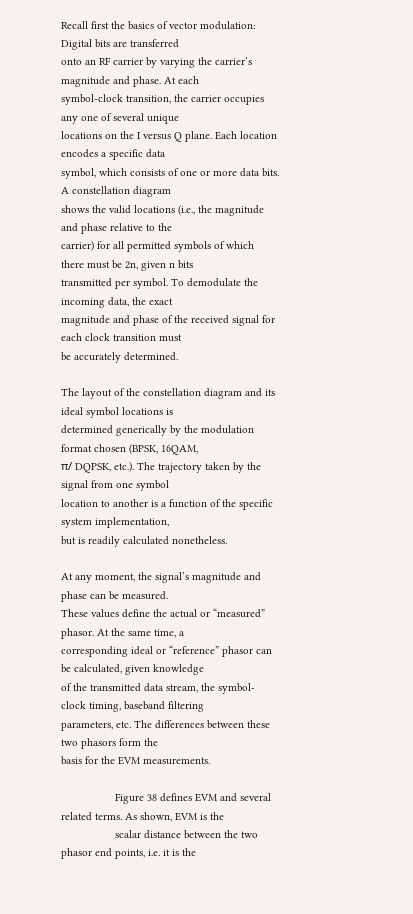Recall first the basics of vector modulation: Digital bits are transferred
onto an RF carrier by varying the carrier’s magnitude and phase. At each
symbol-clock transition, the carrier occupies any one of several unique
locations on the I versus Q plane. Each location encodes a specific data
symbol, which consists of one or more data bits. A constellation diagram
shows the valid locations (i.e., the magnitude and phase relative to the
carrier) for all permitted symbols of which there must be 2n, given n bits
transmitted per symbol. To demodulate the incoming data, the exact
magnitude and phase of the received signal for each clock transition must
be accurately determined.

The layout of the constellation diagram and its ideal symbol locations is
determined generically by the modulation format chosen (BPSK, 16QAM,
π/ DQPSK, etc.). The trajectory taken by the signal from one symbol
location to another is a function of the specific system implementation,
but is readily calculated nonetheless.

At any moment, the signal’s magnitude and phase can be measured.
These values define the actual or “measured” phasor. At the same time, a
corresponding ideal or “reference” phasor can be calculated, given knowledge
of the transmitted data stream, the symbol-clock timing, baseband filtering
parameters, etc. The differences between these two phasors form the
basis for the EVM measurements.

                  Figure 38 defines EVM and several related terms. As shown, EVM is the
                  scalar distance between the two phasor end points, i.e. it is the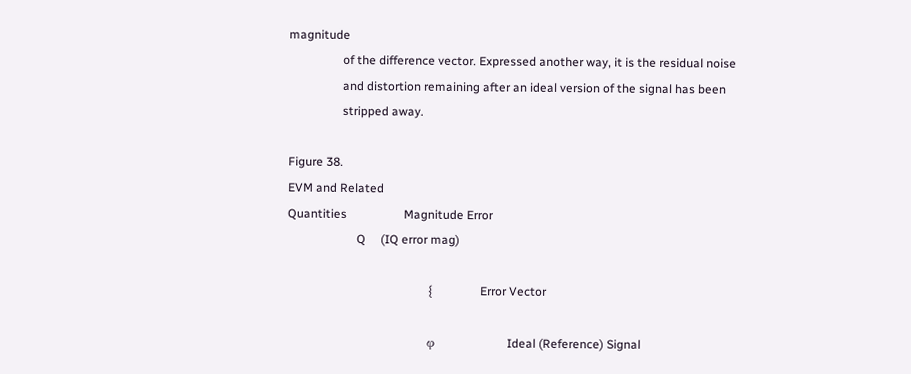magnitude
                  of the difference vector. Expressed another way, it is the residual noise
                  and distortion remaining after an ideal version of the signal has been
                  stripped away.

Figure 38.
EVM and Related
Quantities                   Magnitude Error
                       Q     (IQ error mag)

                                               {                Error Vector

                                   φ                  Ideal (Reference) Signal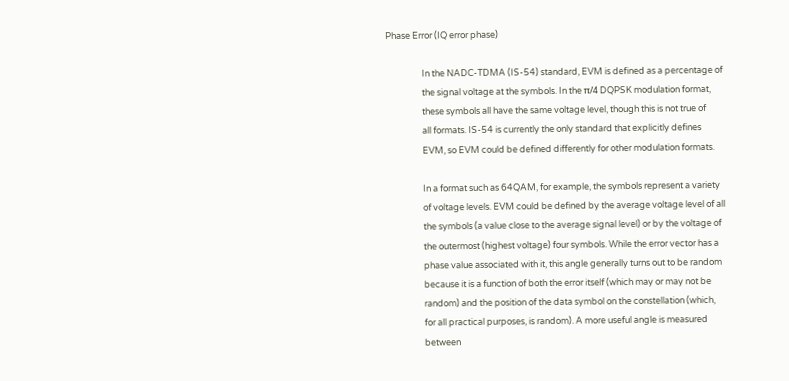Phase Error (IQ error phase)

                  In the NADC-TDMA (IS-54) standard, EVM is defined as a percentage of
                  the signal voltage at the symbols. In the π/4 DQPSK modulation format,
                  these symbols all have the same voltage level, though this is not true of
                  all formats. IS-54 is currently the only standard that explicitly defines
                  EVM, so EVM could be defined differently for other modulation formats.

                  In a format such as 64QAM, for example, the symbols represent a variety
                  of voltage levels. EVM could be defined by the average voltage level of all
                  the symbols (a value close to the average signal level) or by the voltage of
                  the outermost (highest voltage) four symbols. While the error vector has a
                  phase value associated with it, this angle generally turns out to be random
                  because it is a function of both the error itself (which may or may not be
                  random) and the position of the data symbol on the constellation (which,
                  for all practical purposes, is random). A more useful angle is measured
                  between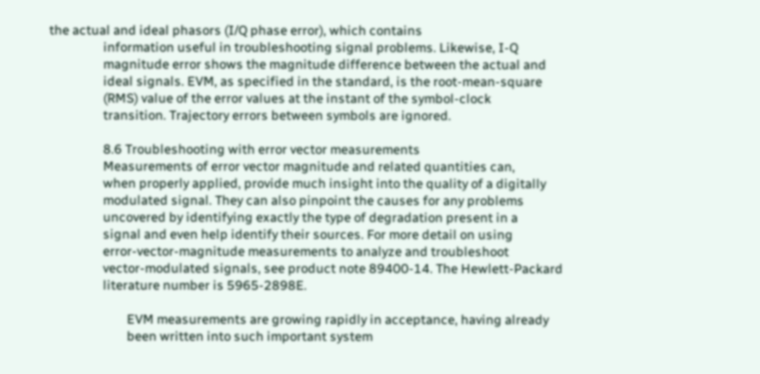the actual and ideal phasors (I/Q phase error), which contains
                  information useful in troubleshooting signal problems. Likewise, I-Q
                  magnitude error shows the magnitude difference between the actual and
                  ideal signals. EVM, as specified in the standard, is the root-mean-square
                  (RMS) value of the error values at the instant of the symbol-clock
                  transition. Trajectory errors between symbols are ignored.

                  8.6 Troubleshooting with error vector measurements
                  Measurements of error vector magnitude and related quantities can,
                  when properly applied, provide much insight into the quality of a digitally
                  modulated signal. They can also pinpoint the causes for any problems
                  uncovered by identifying exactly the type of degradation present in a
                  signal and even help identify their sources. For more detail on using
                  error-vector-magnitude measurements to analyze and troubleshoot
                  vector-modulated signals, see product note 89400-14. The Hewlett-Packard
                  literature number is 5965-2898E.

                          EVM measurements are growing rapidly in acceptance, having already
                          been written into such important system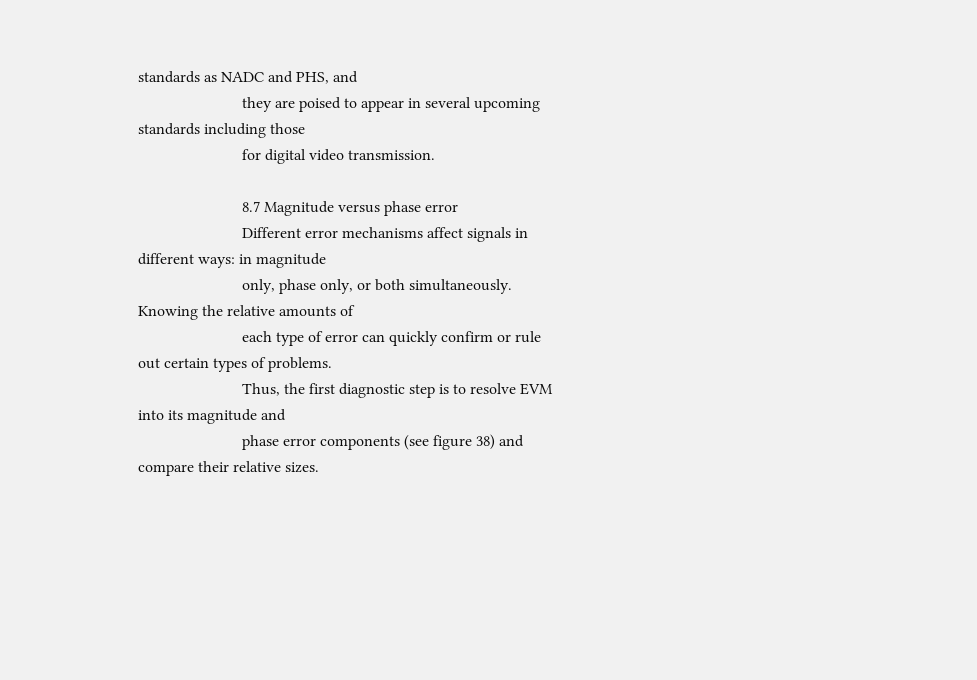standards as NADC and PHS, and
                          they are poised to appear in several upcoming standards including those
                          for digital video transmission.

                          8.7 Magnitude versus phase error
                          Different error mechanisms affect signals in different ways: in magnitude
                          only, phase only, or both simultaneously. Knowing the relative amounts of
                          each type of error can quickly confirm or rule out certain types of problems.
                          Thus, the first diagnostic step is to resolve EVM into its magnitude and
                          phase error components (see figure 38) and compare their relative sizes.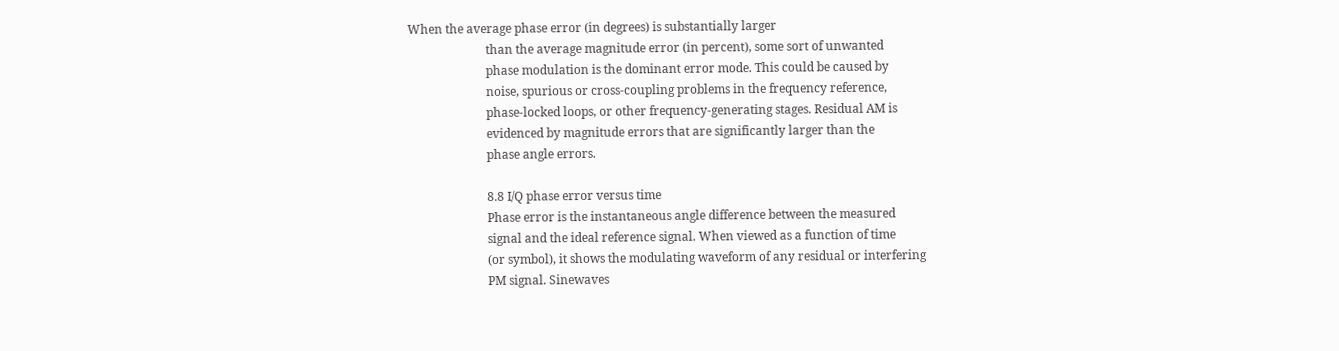When the average phase error (in degrees) is substantially larger
                          than the average magnitude error (in percent), some sort of unwanted
                          phase modulation is the dominant error mode. This could be caused by
                          noise, spurious or cross-coupling problems in the frequency reference,
                          phase-locked loops, or other frequency-generating stages. Residual AM is
                          evidenced by magnitude errors that are significantly larger than the
                          phase angle errors.

                          8.8 I/Q phase error versus time
                          Phase error is the instantaneous angle difference between the measured
                          signal and the ideal reference signal. When viewed as a function of time
                          (or symbol), it shows the modulating waveform of any residual or interfering
                          PM signal. Sinewaves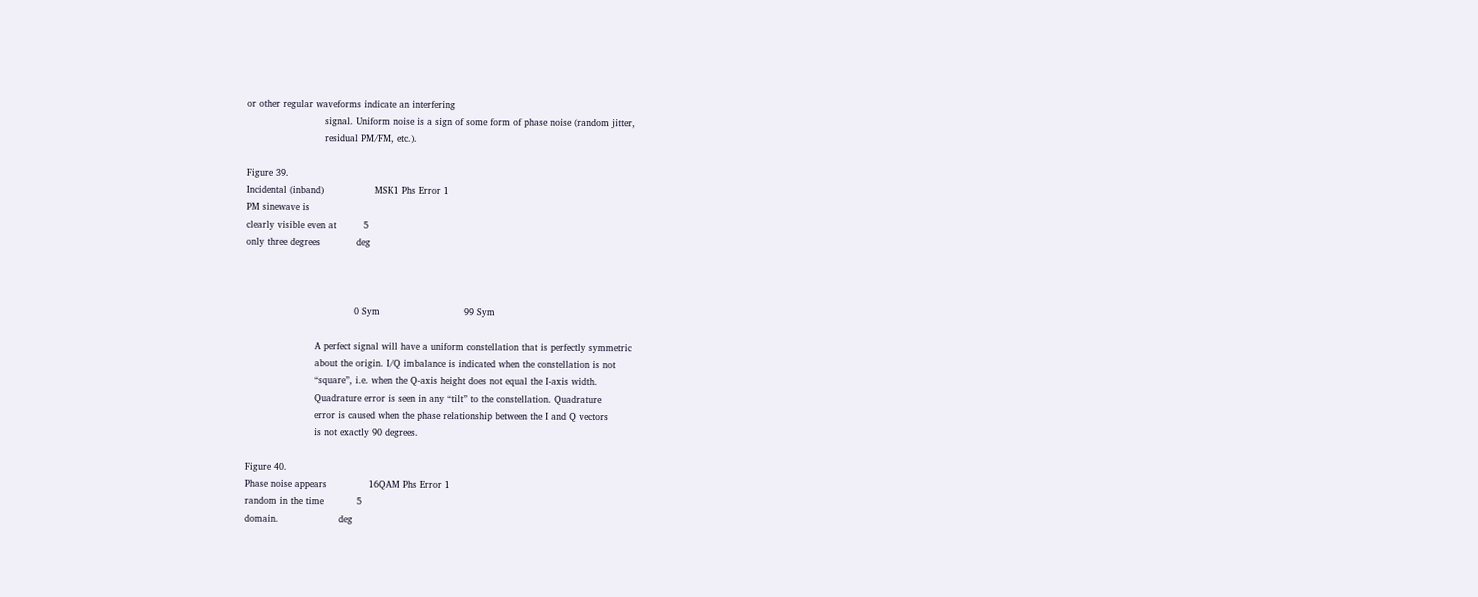or other regular waveforms indicate an interfering
                          signal. Uniform noise is a sign of some form of phase noise (random jitter,
                          residual PM/FM, etc.).

Figure 39.
Incidental (inband)                 MSK1 Phs Error 1
PM sinewave is
clearly visible even at         5
only three degrees            deg



                                    0 Sym                            99 Sym

                       A perfect signal will have a uniform constellation that is perfectly symmetric
                       about the origin. I/Q imbalance is indicated when the constellation is not
                       “square”, i.e. when the Q-axis height does not equal the I-axis width.
                       Quadrature error is seen in any “tilt” to the constellation. Quadrature
                       error is caused when the phase relationship between the I and Q vectors
                       is not exactly 90 degrees.

Figure 40.
Phase noise appears              16QAM Phs Error 1
random in the time           5
domain.                    deg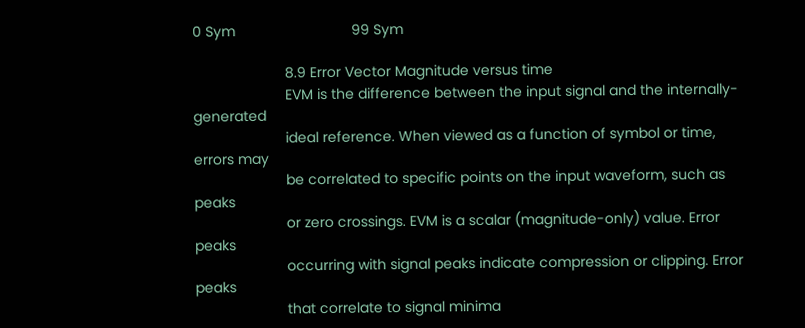0 Sym                             99 Sym

                       8.9 Error Vector Magnitude versus time
                       EVM is the difference between the input signal and the internally-generated
                       ideal reference. When viewed as a function of symbol or time, errors may
                       be correlated to specific points on the input waveform, such as peaks
                       or zero crossings. EVM is a scalar (magnitude-only) value. Error peaks
                       occurring with signal peaks indicate compression or clipping. Error peaks
                       that correlate to signal minima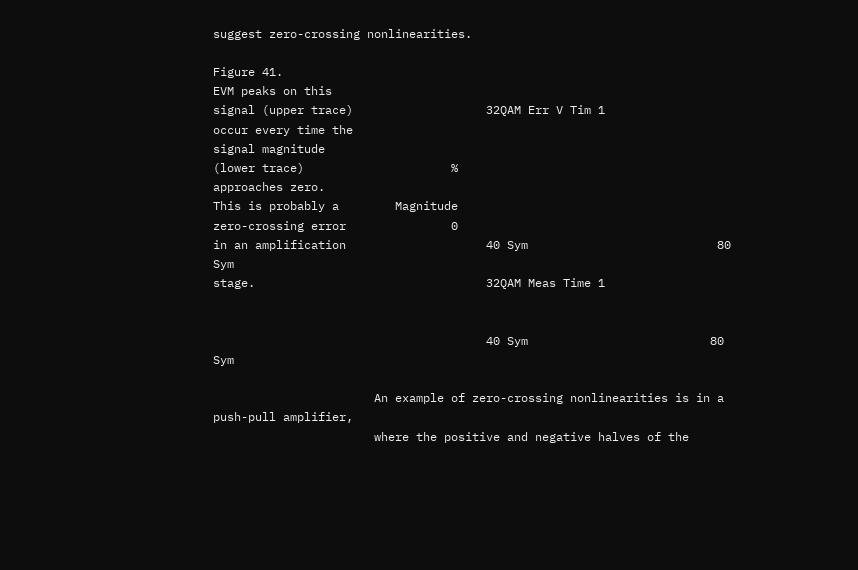suggest zero-crossing nonlinearities.

Figure 41.
EVM peaks on this
signal (upper trace)                   32QAM Err V Tim 1
occur every time the
signal magnitude
(lower trace)                     %
approaches zero.
This is probably a        Magnitude
zero-crossing error               0
in an amplification                    40 Sym                           80 Sym
stage.                                 32QAM Meas Time 1


                                       40 Sym                          80 Sym

                       An example of zero-crossing nonlinearities is in a push-pull amplifier,
                       where the positive and negative halves of the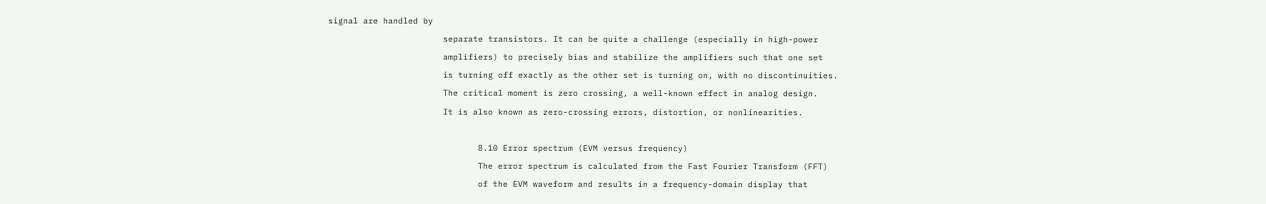signal are handled by
                       separate transistors. It can be quite a challenge (especially in high-power
                       amplifiers) to precisely bias and stabilize the amplifiers such that one set
                       is turning off exactly as the other set is turning on, with no discontinuities.
                       The critical moment is zero crossing, a well-known effect in analog design.
                       It is also known as zero-crossing errors, distortion, or nonlinearities.

                              8.10 Error spectrum (EVM versus frequency)
                              The error spectrum is calculated from the Fast Fourier Transform (FFT)
                              of the EVM waveform and results in a frequency-domain display that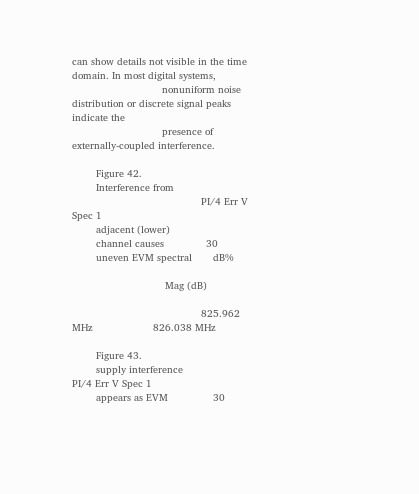can show details not visible in the time domain. In most digital systems,
                              nonuniform noise distribution or discrete signal peaks indicate the
                              presence of externally-coupled interference.

        Figure 42.
        Interference from
                                           PI/4 Err V Spec 1
        adjacent (lower)
        channel causes              30
        uneven EVM spectral       dB%

                               Mag (dB)

                                           825.962 MHz                    826.038 MHz

        Figure 43.
        supply interference                 PI/4 Err V Spec 1
        appears as EVM               30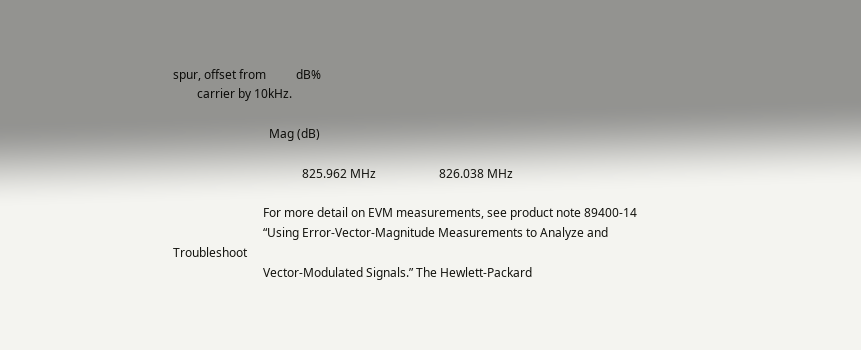spur, offset from          dB%
        carrier by 10kHz.

                                Mag (dB)

                                           825.962 MHz                     826.038 MHz

                              For more detail on EVM measurements, see product note 89400-14
                              “Using Error-Vector-Magnitude Measurements to Analyze and Troubleshoot
                              Vector-Modulated Signals.” The Hewlett-Packard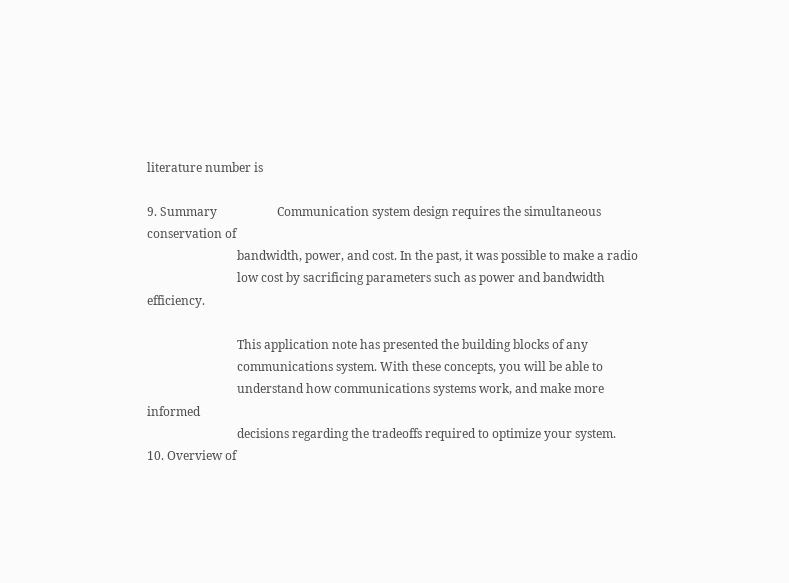literature number is

9. Summary                    Communication system design requires the simultaneous conservation of
                              bandwidth, power, and cost. In the past, it was possible to make a radio
                              low cost by sacrificing parameters such as power and bandwidth efficiency.

                              This application note has presented the building blocks of any
                              communications system. With these concepts, you will be able to
                              understand how communications systems work, and make more informed
                              decisions regarding the tradeoffs required to optimize your system.
10. Overview of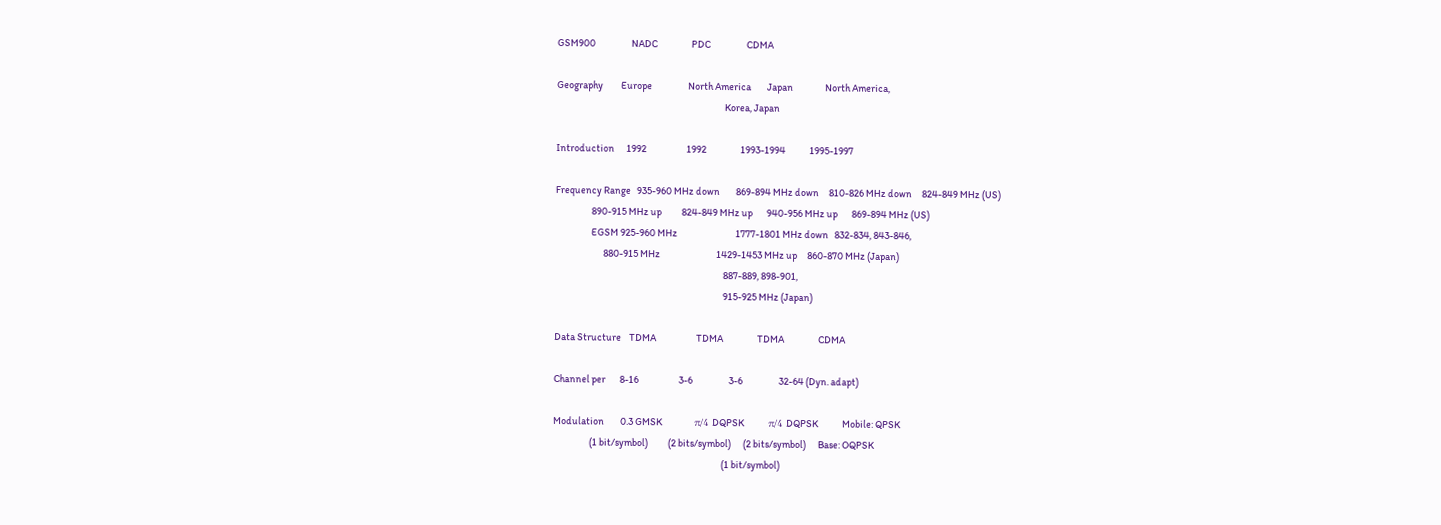GSM900                  NADC                 PDC                  CDMA

Geography         Europe                  North America        Japan                North America,
                                                                                    Korea, Japan

Introduction      1992                    1992                 1993-1994            1995-1997

Frequency Range   935-960 MHz down        869-894 MHz down     810-826 MHz down     824-849 MHz (US)
                  890-915 MHz up          824-849 MHz up       940-956 MHz up       869-894 MHz (US)
                  EGSM 925-960 MHz                             1777-1801 MHz down   832-834, 843-846,
                        880-915 MHz                            1429-1453 MHz up     860-870 MHz (Japan)
                                                                                    887-889, 898-901,
                                                                                    915-925 MHz (Japan)

Data Structure    TDMA                    TDMA                 TDMA                 CDMA

Channel per       8-16                    3-6                  3-6                  32-64 (Dyn. adapt)

Modulation        0.3 GMSK                π/4 DQPSK            π/4 DQPSK            Mobile: QPSK
                  (1 bit/symbol)          (2 bits/symbol)      (2 bits/symbol)      Base: OQPSK
                                                                                    (1 bit/symbol)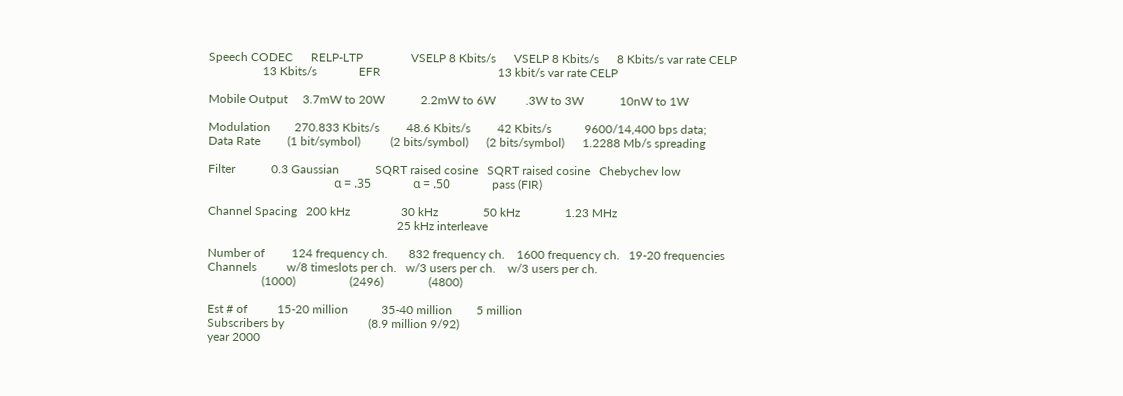Speech CODEC      RELP-LTP                VSELP 8 Kbits/s      VSELP 8 Kbits/s      8 Kbits/s var rate CELP
                  13 Kbits/s              EFR                                       13 kbit/s var rate CELP

Mobile Output     3.7mW to 20W            2.2mW to 6W          .3W to 3W            10nW to 1W

Modulation        270.833 Kbits/s         48.6 Kbits/s         42 Kbits/s           9600/14,400 bps data;
Data Rate         (1 bit/symbol)          (2 bits/symbol)      (2 bits/symbol)      1.2288 Mb/s spreading

Filter            0.3 Gaussian            SQRT raised cosine   SQRT raised cosine   Chebychev low
                                          α = .35              α = .50              pass (FIR)

Channel Spacing   200 kHz                 30 kHz               50 kHz               1.23 MHz
                                                               25 kHz interleave

Number of         124 frequency ch.       832 frequency ch.    1600 frequency ch.   19-20 frequencies
Channels          w/8 timeslots per ch.   w/3 users per ch.    w/3 users per ch.
                  (1000)                  (2496)               (4800)

Est # of          15-20 million           35-40 million        5 million
Subscribers by                            (8.9 million 9/92)
year 2000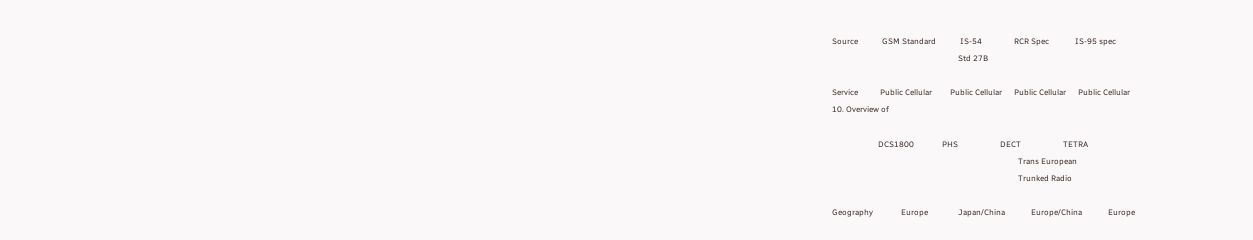Source            GSM Standard            IS-54                RCR Spec             IS-95 spec
                                                               Std 27B

Service           Public Cellular         Public Cellular      Public Cellular      Public Cellular
10. Overview of

                       DCS1800              PHS                     DECT                     TETRA
                                                                                             Trans European
                                                                                             Trunked Radio

Geography              Europe               Japan/China             Europe/China             Europe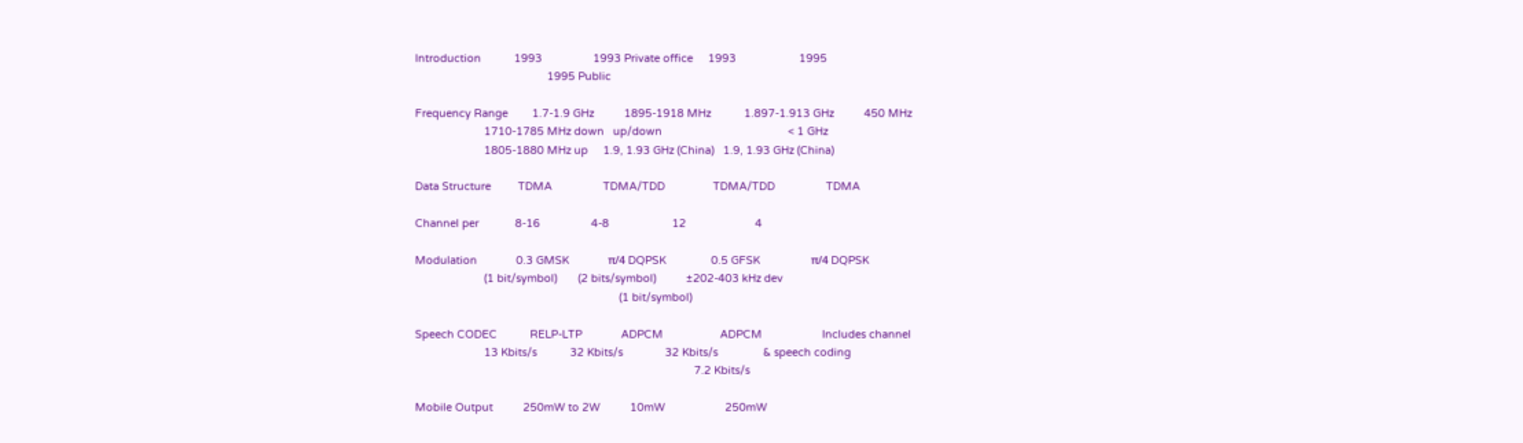Introduction           1993                 1993 Private office     1993                     1995
                                            1995 Public

Frequency Range        1.7-1.9 GHz          1895-1918 MHz           1.897-1.913 GHz          450 MHz
                       1710-1785 MHz down   up/down                                          < 1 GHz
                       1805-1880 MHz up     1.9, 1.93 GHz (China)   1.9, 1.93 GHz (China)

Data Structure         TDMA                 TDMA/TDD                TDMA/TDD                 TDMA

Channel per            8-16                 4-8                     12                       4

Modulation             0.3 GMSK             π/4 DQPSK               0.5 GFSK                 π/4 DQPSK
                       (1 bit/symbol)       (2 bits/symbol)          ±202-403 kHz dev
                                                                    (1 bit/symbol)

Speech CODEC           RELP-LTP             ADPCM                   ADPCM                    Includes channel
                       13 Kbits/s           32 Kbits/s              32 Kbits/s               & speech coding
                                                                                             7.2 Kbits/s

Mobile Output          250mW to 2W          10mW                    250mW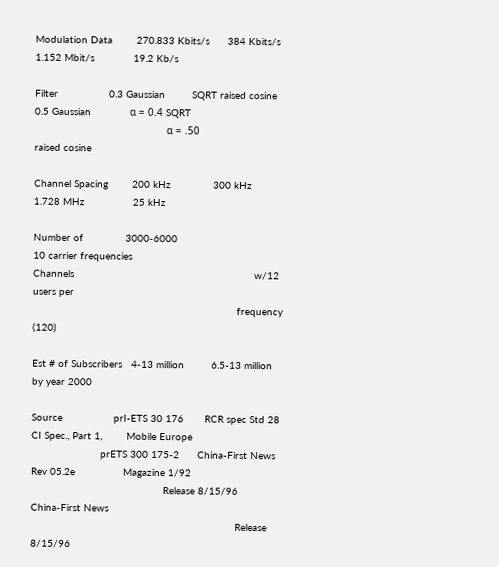Modulation Data        270.833 Kbits/s      384 Kbits/s             1.152 Mbit/s             19.2 Kb/s

Filter                 0.3 Gaussian         SQRT raised cosine      0.5 Gaussian             α = 0.4 SQRT
                                            α = .50                                          raised cosine

Channel Spacing        200 kHz              300 kHz                 1.728 MHz                25 kHz

Number of              3000-6000                                    10 carrier frequencies
Channels                                                            w/12 users per
                                                                    frequency (120)

Est # of Subscribers   4-13 million         6.5-13 million
by year 2000

Source                 prI-ETS 30 176       RCR spec Std 28         CI Spec., Part 1,        Mobile Europe
                       prETS 300 175-2      China-First News        Rev 05.2e                Magazine 1/92
                                            Release 8/15/96         China-First News
                                                                    Release 8/15/96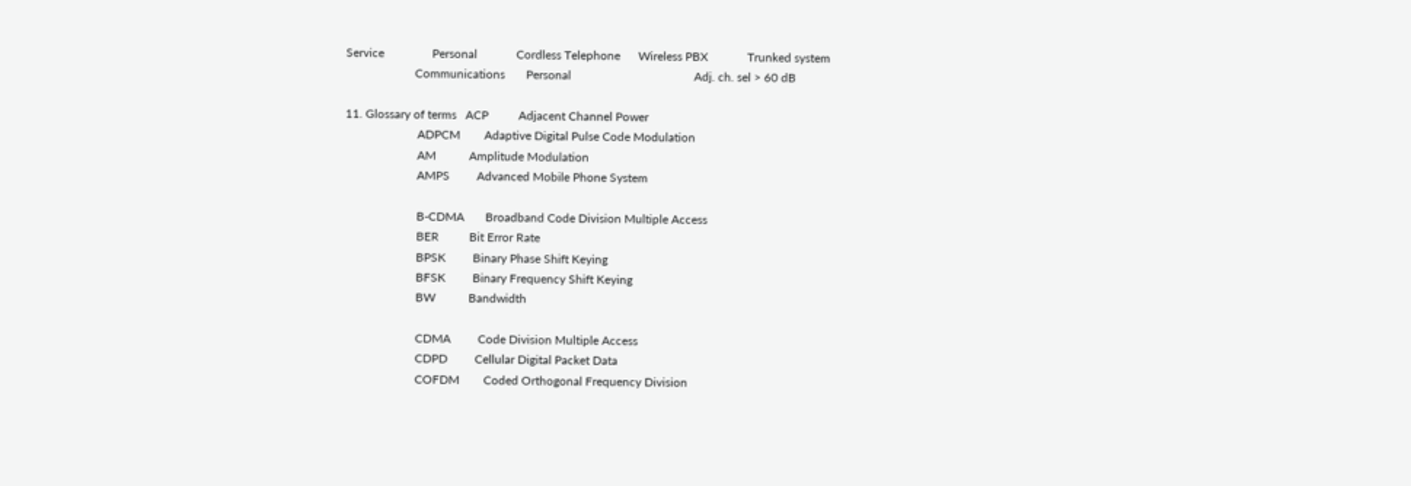Service                Personal             Cordless Telephone      Wireless PBX             Trunked system
                       Communications       Personal                                         Adj. ch. sel > 60 dB

11. Glossary of terms   ACP          Adjacent Channel Power
                        ADPCM        Adaptive Digital Pulse Code Modulation
                        AM           Amplitude Modulation
                        AMPS         Advanced Mobile Phone System

                        B-CDMA       Broadband Code Division Multiple Access
                        BER          Bit Error Rate
                        BPSK         Binary Phase Shift Keying
                        BFSK         Binary Frequency Shift Keying
                        BW           Bandwidth

                        CDMA         Code Division Multiple Access
                        CDPD         Cellular Digital Packet Data
                        COFDM        Coded Orthogonal Frequency Division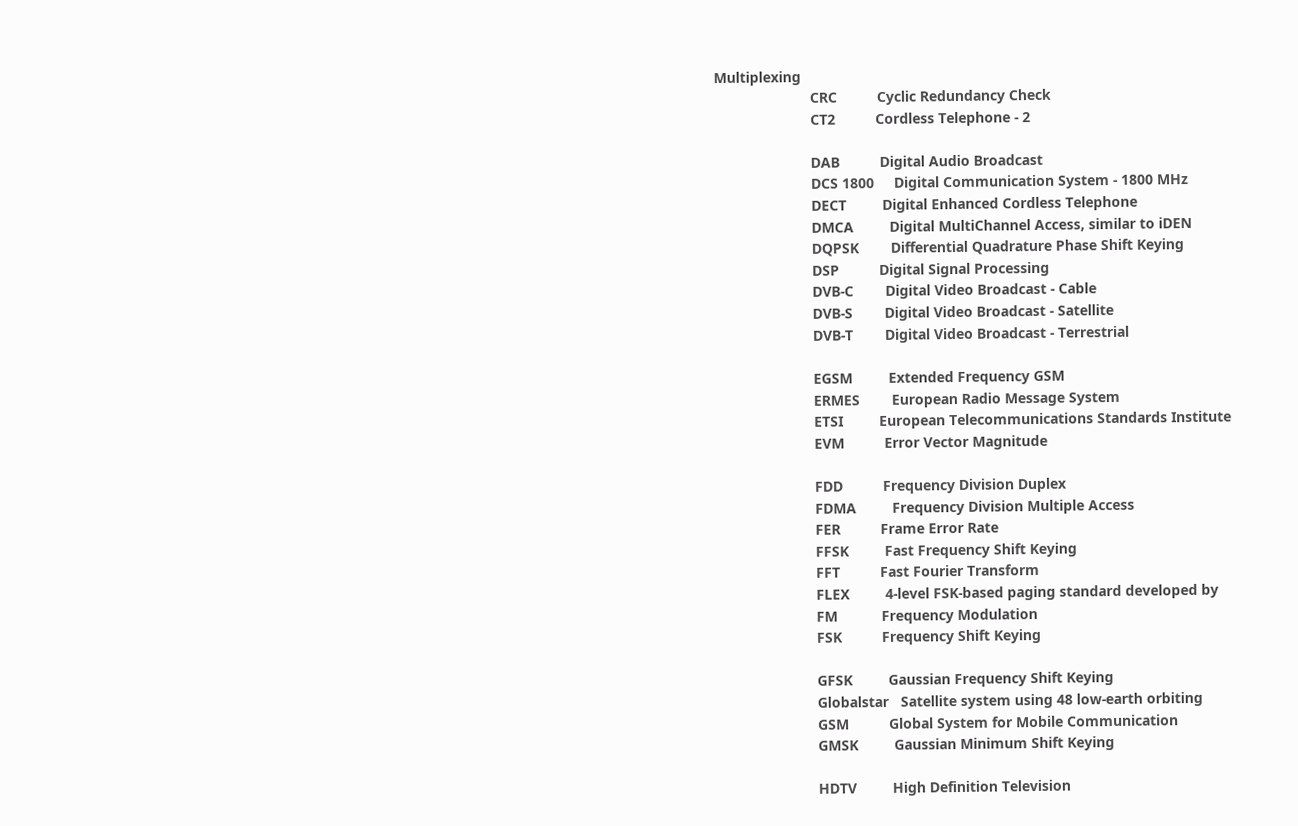Multiplexing
                        CRC          Cyclic Redundancy Check
                        CT2          Cordless Telephone - 2

                        DAB          Digital Audio Broadcast
                        DCS 1800     Digital Communication System - 1800 MHz
                        DECT         Digital Enhanced Cordless Telephone
                        DMCA         Digital MultiChannel Access, similar to iDEN
                        DQPSK        Differential Quadrature Phase Shift Keying
                        DSP          Digital Signal Processing
                        DVB-C        Digital Video Broadcast - Cable
                        DVB-S        Digital Video Broadcast - Satellite
                        DVB-T        Digital Video Broadcast - Terrestrial

                        EGSM         Extended Frequency GSM
                        ERMES        European Radio Message System
                        ETSI         European Telecommunications Standards Institute
                        EVM          Error Vector Magnitude

                        FDD          Frequency Division Duplex
                        FDMA         Frequency Division Multiple Access
                        FER          Frame Error Rate
                        FFSK         Fast Frequency Shift Keying
                        FFT          Fast Fourier Transform
                        FLEX         4-level FSK-based paging standard developed by
                        FM           Frequency Modulation
                        FSK          Frequency Shift Keying

                        GFSK         Gaussian Frequency Shift Keying
                        Globalstar   Satellite system using 48 low-earth orbiting
                        GSM          Global System for Mobile Communication
                        GMSK         Gaussian Minimum Shift Keying

                        HDTV         High Definition Television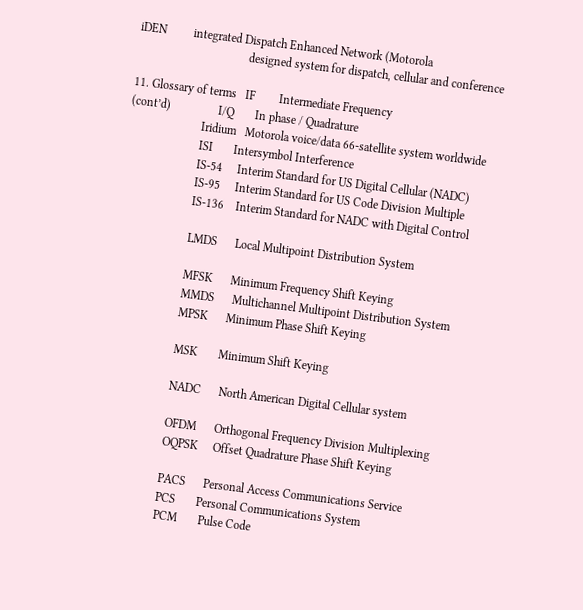iDEN         integrated Dispatch Enhanced Network (Motorola
                                     designed system for dispatch, cellular and conference

11. Glossary of terms   IF        Intermediate Frequency
(cont’d)                I/Q       In phase / Quadrature
                        Iridium   Motorola voice/data 66-satellite system worldwide
                        ISI       Intersymbol Interference
                        IS-54     Interim Standard for US Digital Cellular (NADC)
                        IS-95     Interim Standard for US Code Division Multiple
                        IS-136    Interim Standard for NADC with Digital Control

                        LMDS      Local Multipoint Distribution System

                        MFSK      Minimum Frequency Shift Keying
                        MMDS      Multichannel Multipoint Distribution System
                        MPSK      Minimum Phase Shift Keying

                        MSK       Minimum Shift Keying

                        NADC      North American Digital Cellular system

                        OFDM      Orthogonal Frequency Division Multiplexing
                        OQPSK     Offset Quadrature Phase Shift Keying

                        PACS      Personal Access Communications Service
                        PCS       Personal Communications System
                        PCM       Pulse Code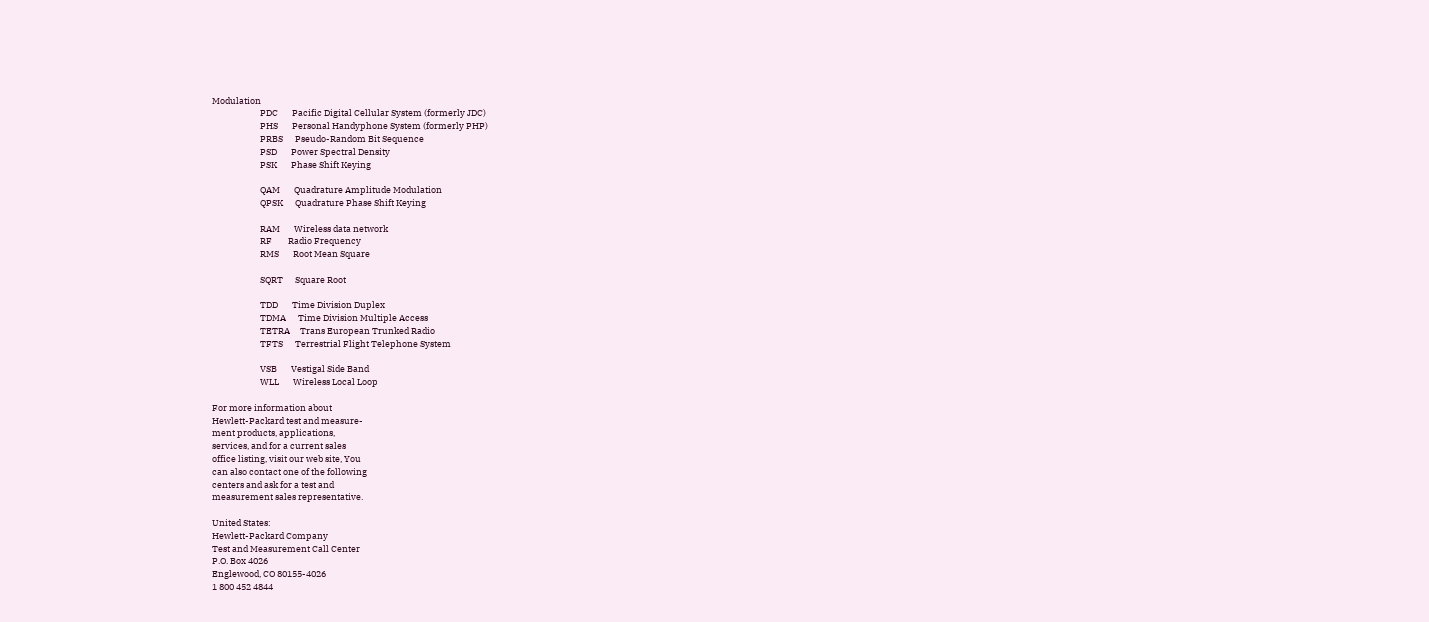Modulation
                        PDC       Pacific Digital Cellular System (formerly JDC)
                        PHS       Personal Handyphone System (formerly PHP)
                        PRBS      Pseudo-Random Bit Sequence
                        PSD       Power Spectral Density
                        PSK       Phase Shift Keying

                        QAM       Quadrature Amplitude Modulation
                        QPSK      Quadrature Phase Shift Keying

                        RAM       Wireless data network
                        RF        Radio Frequency
                        RMS       Root Mean Square

                        SQRT      Square Root

                        TDD       Time Division Duplex
                        TDMA      Time Division Multiple Access
                        TETRA     Trans European Trunked Radio
                        TFTS      Terrestrial Flight Telephone System

                        VSB       Vestigal Side Band
                        WLL       Wireless Local Loop

For more information about
Hewlett-Packard test and measure-
ment products, applications,
services, and for a current sales
office listing, visit our web site, You
can also contact one of the following
centers and ask for a test and
measurement sales representative.

United States:
Hewlett-Packard Company
Test and Measurement Call Center
P.O. Box 4026
Englewood, CO 80155-4026
1 800 452 4844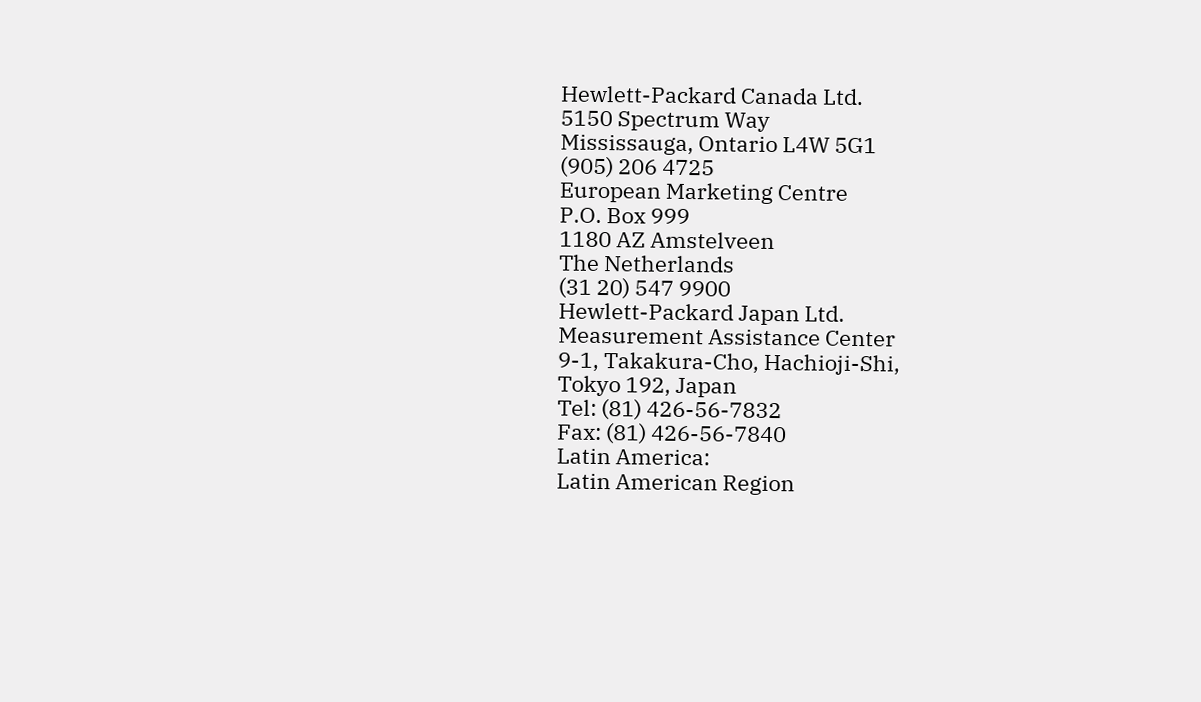Hewlett-Packard Canada Ltd.
5150 Spectrum Way
Mississauga, Ontario L4W 5G1
(905) 206 4725
European Marketing Centre
P.O. Box 999
1180 AZ Amstelveen
The Netherlands
(31 20) 547 9900
Hewlett-Packard Japan Ltd.
Measurement Assistance Center
9-1, Takakura-Cho, Hachioji-Shi,
Tokyo 192, Japan
Tel: (81) 426-56-7832
Fax: (81) 426-56-7840
Latin America:
Latin American Region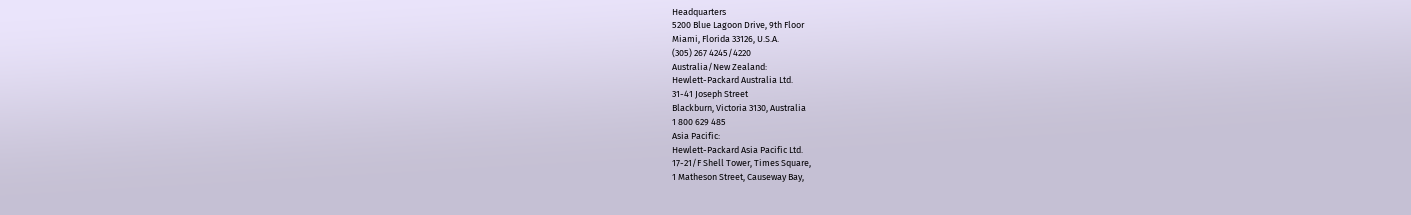Headquarters
5200 Blue Lagoon Drive, 9th Floor
Miami, Florida 33126, U.S.A.
(305) 267 4245/4220
Australia/New Zealand:
Hewlett-Packard Australia Ltd.
31-41 Joseph Street
Blackburn, Victoria 3130, Australia
1 800 629 485
Asia Pacific:
Hewlett-Packard Asia Pacific Ltd.
17-21/F Shell Tower, Times Square,
1 Matheson Street, Causeway Bay,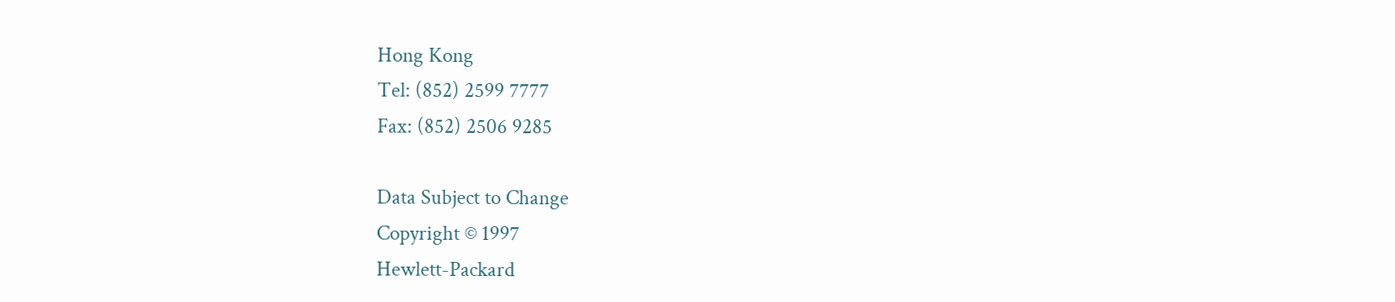Hong Kong
Tel: (852) 2599 7777
Fax: (852) 2506 9285

Data Subject to Change
Copyright © 1997
Hewlett-Packard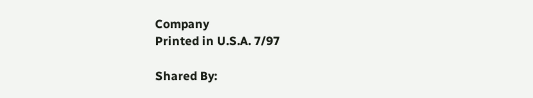Company
Printed in U.S.A. 7/97

Shared By: